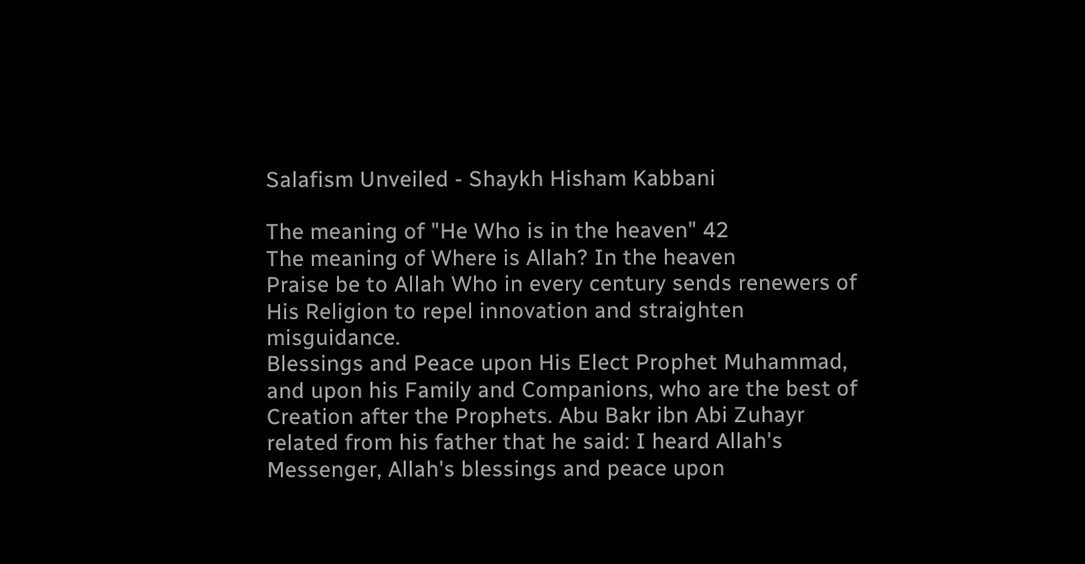Salafism Unveiled - Shaykh Hisham Kabbani

The meaning of "He Who is in the heaven" 42
The meaning of Where is Allah? In the heaven
Praise be to Allah Who in every century sends renewers of
His Religion to repel innovation and straighten misguidance.
Blessings and Peace upon His Elect Prophet Muhammad,
and upon his Family and Companions, who are the best of
Creation after the Prophets. Abu Bakr ibn Abi Zuhayr
related from his father that he said: I heard Allah's
Messenger, Allah's blessings and peace upon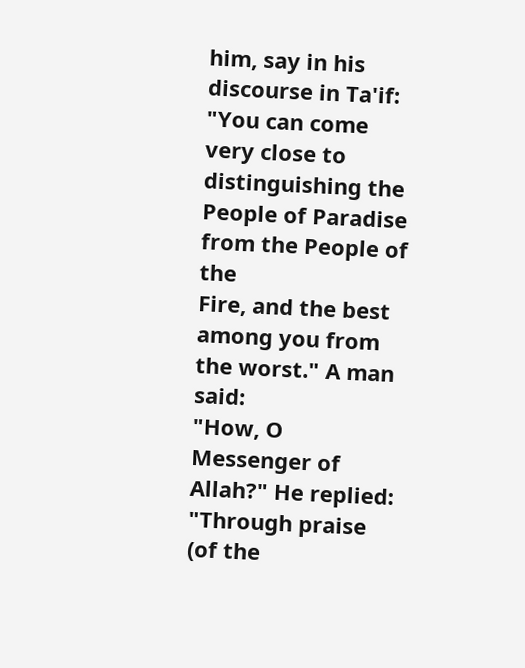him, say in his
discourse in Ta'if: "You can come very close to
distinguishing the People of Paradise from the People of the
Fire, and the best among you from the worst." A man said:
"How, O Messenger of Allah?" He replied: "Through praise
(of the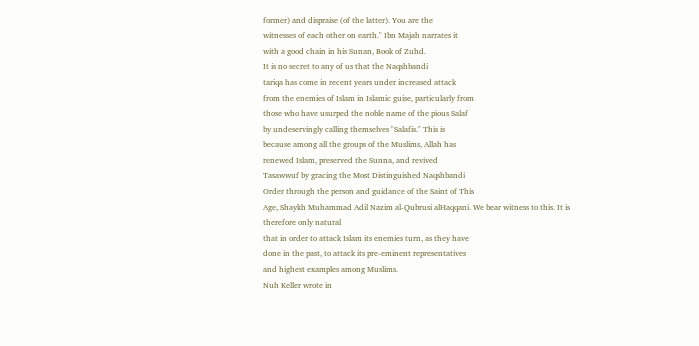former) and dispraise (of the latter). You are the
witnesses of each other on earth." Ibn Majah narrates it
with a good chain in his Sunan, Book of Zuhd.
It is no secret to any of us that the Naqshbandi
tariqa has come in recent years under increased attack
from the enemies of Islam in Islamic guise, particularly from
those who have usurped the noble name of the pious Salaf
by undeservingly calling themselves "Salafis." This is
because among all the groups of the Muslims, Allah has
renewed Islam, preserved the Sunna, and revived
Tasawwuf by gracing the Most Distinguished Naqshbandi
Order through the person and guidance of the Saint of This
Age, Shaykh Muhammad Adil Nazim al-Qubrusi alHaqqani. We bear witness to this. It is therefore only natural
that in order to attack Islam its enemies turn, as they have
done in the past, to attack its pre-eminent representatives
and highest examples among Muslims.
Nuh Keller wrote in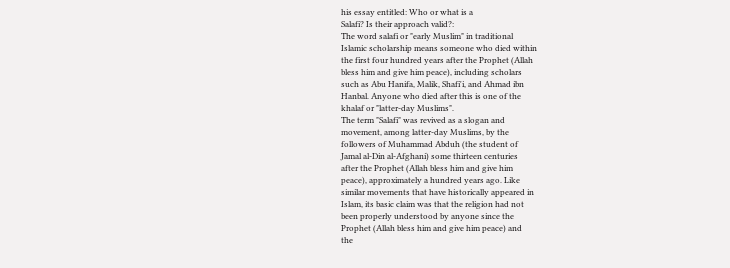his essay entitled: Who or what is a
Salafi? Is their approach valid?:
The word salafi or "early Muslim" in traditional
Islamic scholarship means someone who died within
the first four hundred years after the Prophet (Allah
bless him and give him peace), including scholars
such as Abu Hanifa, Malik, Shafi'i, and Ahmad ibn
Hanbal. Anyone who died after this is one of the
khalaf or "latter-day Muslims".
The term "Salafi" was revived as a slogan and
movement, among latter-day Muslims, by the
followers of Muhammad Abduh (the student of
Jamal al-Din al-Afghani) some thirteen centuries
after the Prophet (Allah bless him and give him
peace), approximately a hundred years ago. Like
similar movements that have historically appeared in
Islam, its basic claim was that the religion had not
been properly understood by anyone since the
Prophet (Allah bless him and give him peace) and
the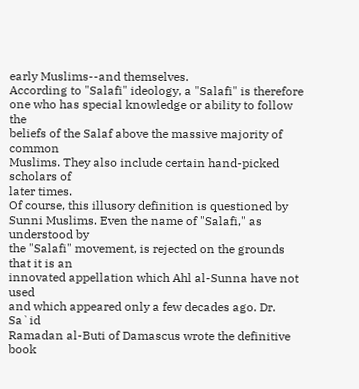early Muslims--and themselves.
According to "Salafi" ideology, a "Salafi" is therefore
one who has special knowledge or ability to follow the
beliefs of the Salaf above the massive majority of common
Muslims. They also include certain hand-picked scholars of
later times.
Of course, this illusory definition is questioned by
Sunni Muslims. Even the name of "Salafi," as understood by
the "Salafi" movement, is rejected on the grounds that it is an
innovated appellation which Ahl al-Sunna have not used
and which appeared only a few decades ago. Dr. Sa`id
Ramadan al-Buti of Damascus wrote the definitive book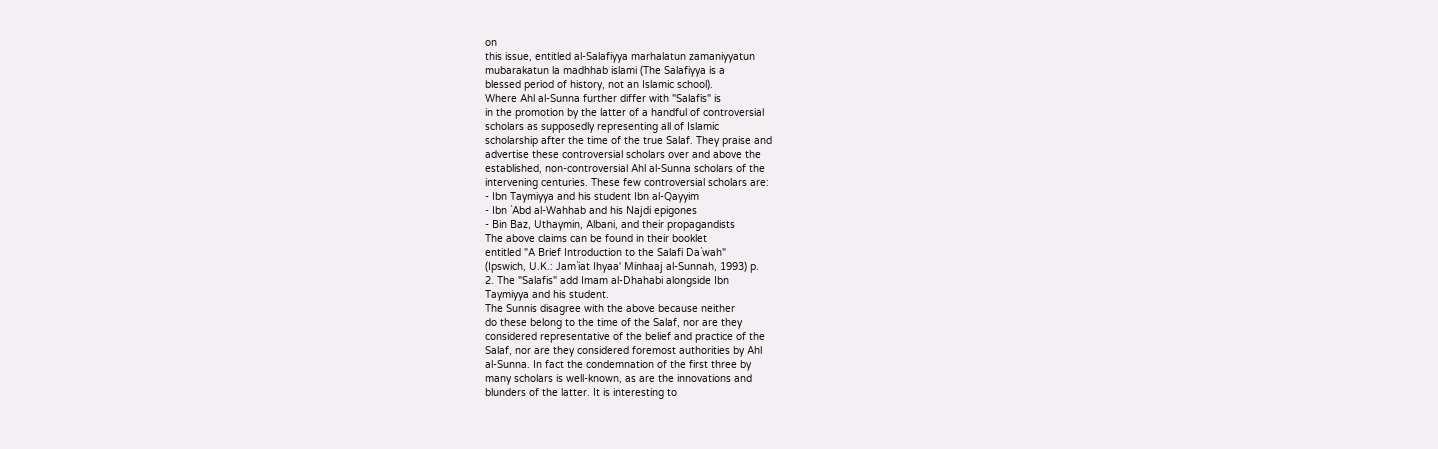on
this issue, entitled al-Salafiyya marhalatun zamaniyyatun
mubarakatun la madhhab islami (The Salafiyya is a
blessed period of history, not an Islamic school).
Where Ahl al-Sunna further differ with "Salafis" is
in the promotion by the latter of a handful of controversial
scholars as supposedly representing all of Islamic
scholarship after the time of the true Salaf. They praise and
advertise these controversial scholars over and above the
established, non-controversial Ahl al-Sunna scholars of the
intervening centuries. These few controversial scholars are:
- Ibn Taymiyya and his student Ibn al-Qayyim
- Ibn `Abd al-Wahhab and his Najdi epigones
- Bin Baz, Uthaymin, Albani, and their propagandists
The above claims can be found in their booklet
entitled "A Brief Introduction to the Salafi Da`wah"
(Ipswich, U.K.: Jam`iat Ihyaa' Minhaaj al-Sunnah, 1993) p.
2. The "Salafis" add Imam al-Dhahabi alongside Ibn
Taymiyya and his student.
The Sunnis disagree with the above because neither
do these belong to the time of the Salaf, nor are they
considered representative of the belief and practice of the
Salaf, nor are they considered foremost authorities by Ahl
al-Sunna. In fact the condemnation of the first three by
many scholars is well-known, as are the innovations and
blunders of the latter. It is interesting to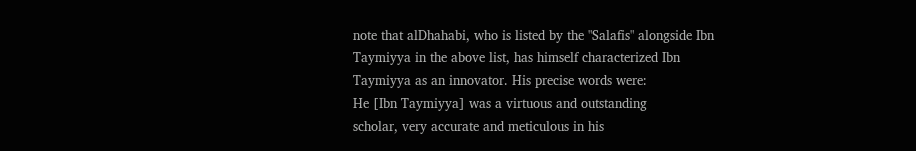note that alDhahabi, who is listed by the "Salafis" alongside Ibn
Taymiyya in the above list, has himself characterized Ibn
Taymiyya as an innovator. His precise words were:
He [Ibn Taymiyya] was a virtuous and outstanding
scholar, very accurate and meticulous in his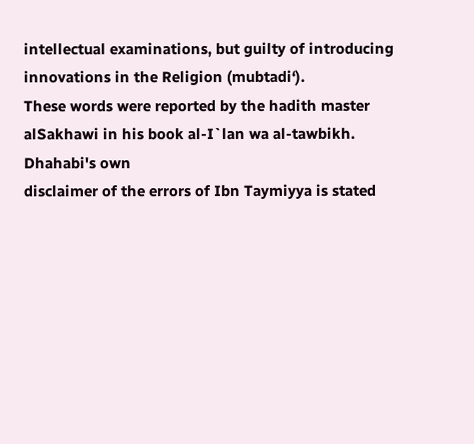intellectual examinations, but guilty of introducing
innovations in the Religion (mubtadi‘).
These words were reported by the hadith master alSakhawi in his book al-I`lan wa al-tawbikh. Dhahabi's own
disclaimer of the errors of Ibn Taymiyya is stated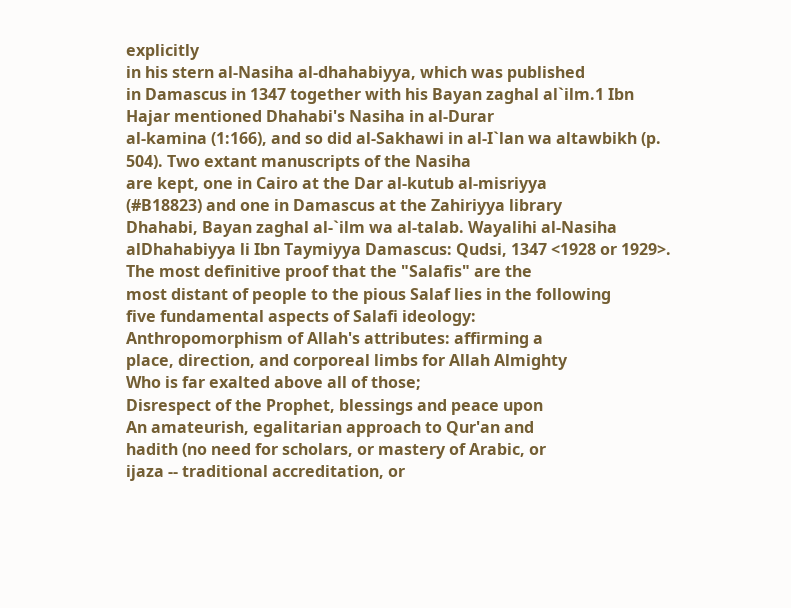explicitly
in his stern al-Nasiha al-dhahabiyya, which was published
in Damascus in 1347 together with his Bayan zaghal al`ilm.1 Ibn Hajar mentioned Dhahabi's Nasiha in al-Durar
al-kamina (1:166), and so did al-Sakhawi in al-I`lan wa altawbikh (p. 504). Two extant manuscripts of the Nasiha
are kept, one in Cairo at the Dar al-kutub al-misriyya
(#B18823) and one in Damascus at the Zahiriyya library
Dhahabi, Bayan zaghal al-`ilm wa al-talab. Wayalihi al-Nasiha alDhahabiyya li Ibn Taymiyya Damascus: Qudsi, 1347 <1928 or 1929>.
The most definitive proof that the "Salafis" are the
most distant of people to the pious Salaf lies in the following
five fundamental aspects of Salafi ideology:
Anthropomorphism of Allah's attributes: affirming a
place, direction, and corporeal limbs for Allah Almighty
Who is far exalted above all of those;
Disrespect of the Prophet, blessings and peace upon
An amateurish, egalitarian approach to Qur'an and
hadith (no need for scholars, or mastery of Arabic, or
ijaza -- traditional accreditation, or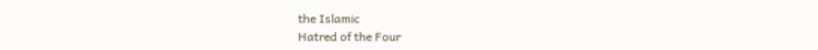the Islamic
Hatred of the Four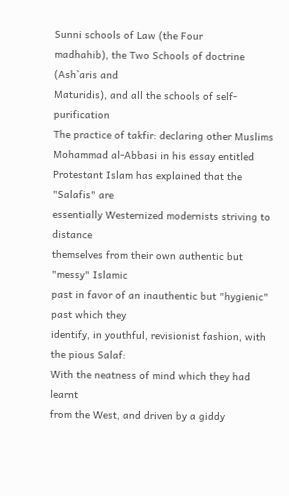Sunni schools of Law (the Four
madhahib), the Two Schools of doctrine (Ash`aris and
Maturidis), and all the schools of self-purification
The practice of takfir: declaring other Muslims
Mohammad al-Abbasi in his essay entitled
Protestant Islam has explained that the "Salafis" are
essentially Westernized modernists striving to distance
themselves from their own authentic but "messy" Islamic
past in favor of an inauthentic but "hygienic" past which they
identify, in youthful, revisionist fashion, with the pious Salaf:
With the neatness of mind which they had learnt
from the West, and driven by a giddy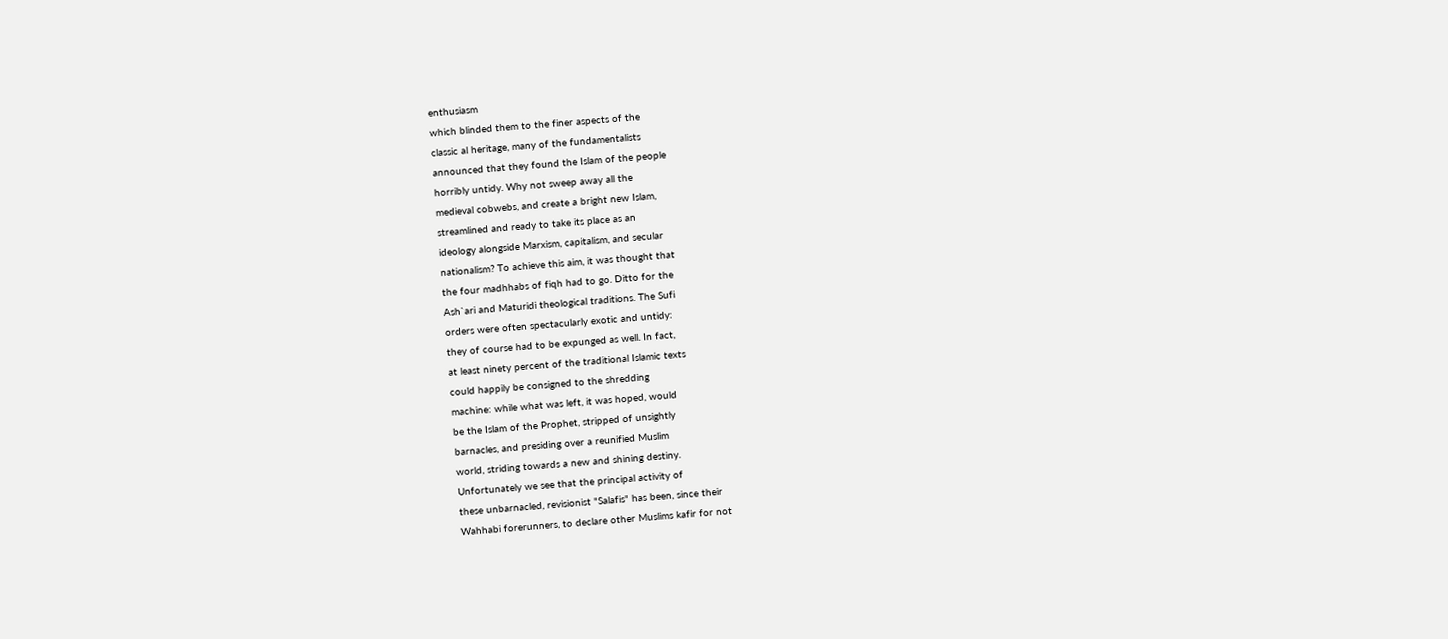enthusiasm
which blinded them to the finer aspects of the
classic al heritage, many of the fundamentalists
announced that they found the Islam of the people
horribly untidy. Why not sweep away all the
medieval cobwebs, and create a bright new Islam,
streamlined and ready to take its place as an
ideology alongside Marxism, capitalism, and secular
nationalism? To achieve this aim, it was thought that
the four madhhabs of fiqh had to go. Ditto for the
Ash`ari and Maturidi theological traditions. The Sufi
orders were often spectacularly exotic and untidy:
they of course had to be expunged as well. In fact,
at least ninety percent of the traditional Islamic texts
could happily be consigned to the shredding
machine: while what was left, it was hoped, would
be the Islam of the Prophet, stripped of unsightly
barnacles, and presiding over a reunified Muslim
world, striding towards a new and shining destiny.
Unfortunately we see that the principal activity of
these unbarnacled, revisionist "Salafis" has been, since their
Wahhabi forerunners, to declare other Muslims kafir for not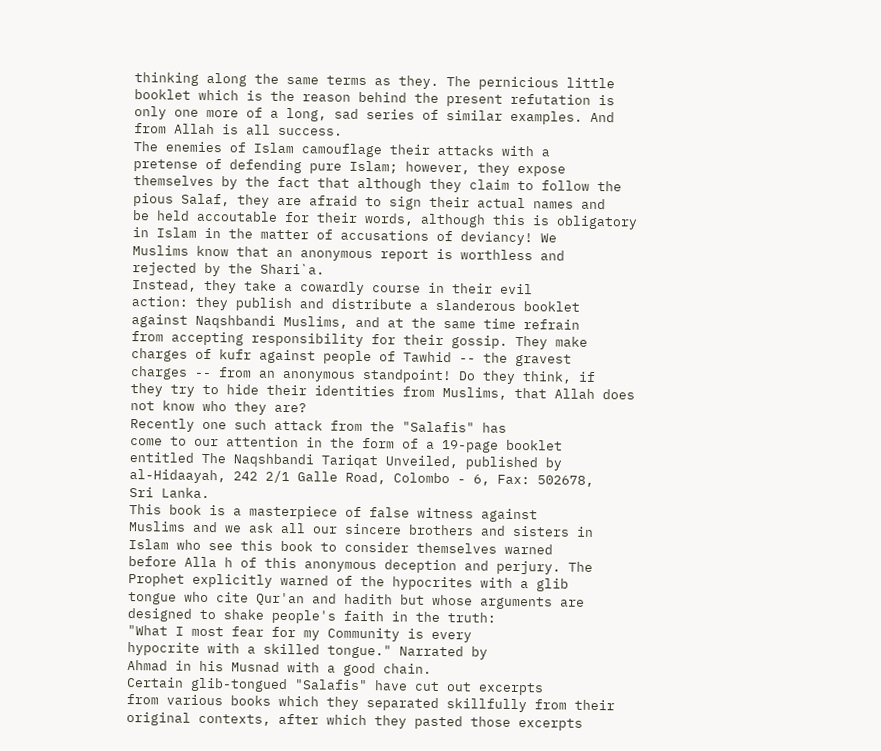thinking along the same terms as they. The pernicious little
booklet which is the reason behind the present refutation is
only one more of a long, sad series of similar examples. And
from Allah is all success.
The enemies of Islam camouflage their attacks with a
pretense of defending pure Islam; however, they expose
themselves by the fact that although they claim to follow the
pious Salaf, they are afraid to sign their actual names and
be held accoutable for their words, although this is obligatory
in Islam in the matter of accusations of deviancy! We
Muslims know that an anonymous report is worthless and
rejected by the Shari`a.
Instead, they take a cowardly course in their evil
action: they publish and distribute a slanderous booklet
against Naqshbandi Muslims, and at the same time refrain
from accepting responsibility for their gossip. They make
charges of kufr against people of Tawhid -- the gravest
charges -- from an anonymous standpoint! Do they think, if
they try to hide their identities from Muslims, that Allah does
not know who they are?
Recently one such attack from the "Salafis" has
come to our attention in the form of a 19-page booklet
entitled The Naqshbandi Tariqat Unveiled, published by
al-Hidaayah, 242 2/1 Galle Road, Colombo - 6, Fax: 502678,
Sri Lanka.
This book is a masterpiece of false witness against
Muslims and we ask all our sincere brothers and sisters in
Islam who see this book to consider themselves warned
before Alla h of this anonymous deception and perjury. The
Prophet explicitly warned of the hypocrites with a glib
tongue who cite Qur'an and hadith but whose arguments are
designed to shake people's faith in the truth:
"What I most fear for my Community is every
hypocrite with a skilled tongue." Narrated by
Ahmad in his Musnad with a good chain.
Certain glib-tongued "Salafis" have cut out excerpts
from various books which they separated skillfully from their
original contexts, after which they pasted those excerpts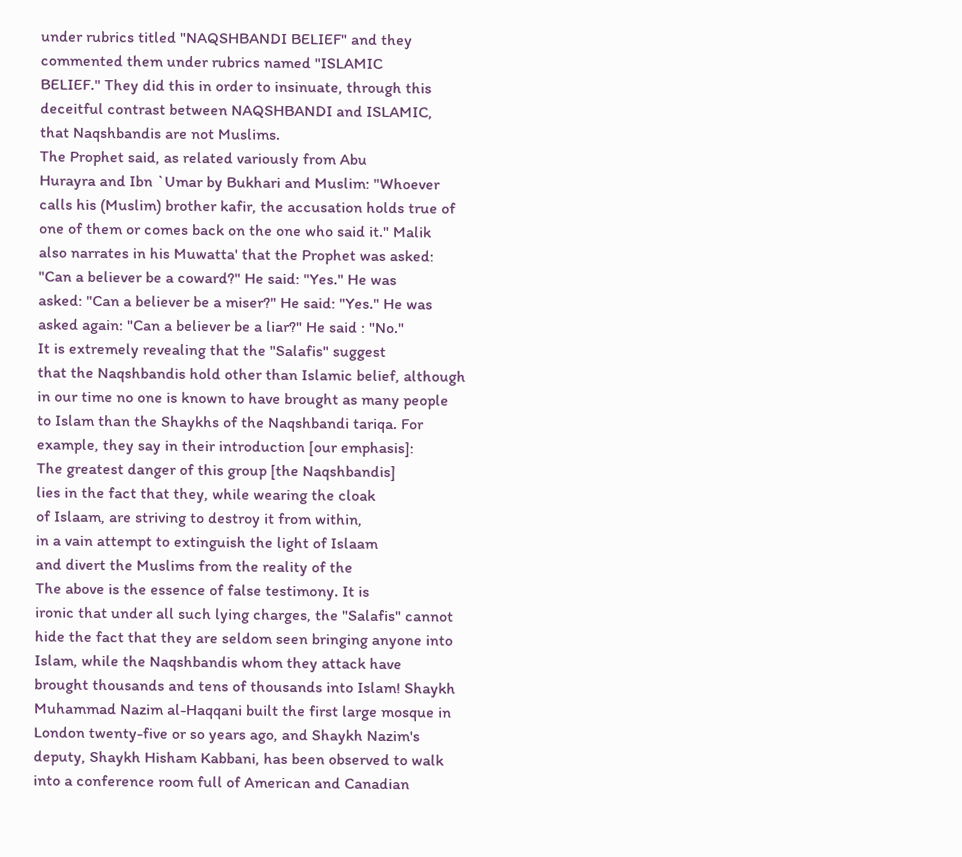under rubrics titled "NAQSHBANDI BELIEF" and they
commented them under rubrics named "ISLAMIC
BELIEF." They did this in order to insinuate, through this
deceitful contrast between NAQSHBANDI and ISLAMIC,
that Naqshbandis are not Muslims.
The Prophet said, as related variously from Abu
Hurayra and Ibn `Umar by Bukhari and Muslim: "Whoever
calls his (Muslim) brother kafir, the accusation holds true of
one of them or comes back on the one who said it." Malik
also narrates in his Muwatta' that the Prophet was asked:
"Can a believer be a coward?" He said: "Yes." He was
asked: "Can a believer be a miser?" He said: "Yes." He was
asked again: "Can a believer be a liar?" He said : "No."
It is extremely revealing that the "Salafis" suggest
that the Naqshbandis hold other than Islamic belief, although
in our time no one is known to have brought as many people
to Islam than the Shaykhs of the Naqshbandi tariqa. For
example, they say in their introduction [our emphasis]:
The greatest danger of this group [the Naqshbandis]
lies in the fact that they, while wearing the cloak
of Islaam, are striving to destroy it from within,
in a vain attempt to extinguish the light of Islaam
and divert the Muslims from the reality of the
The above is the essence of false testimony. It is
ironic that under all such lying charges, the "Salafis" cannot
hide the fact that they are seldom seen bringing anyone into
Islam, while the Naqshbandis whom they attack have
brought thousands and tens of thousands into Islam! Shaykh
Muhammad Nazim al-Haqqani built the first large mosque in
London twenty-five or so years ago, and Shaykh Nazim's
deputy, Shaykh Hisham Kabbani, has been observed to walk
into a conference room full of American and Canadian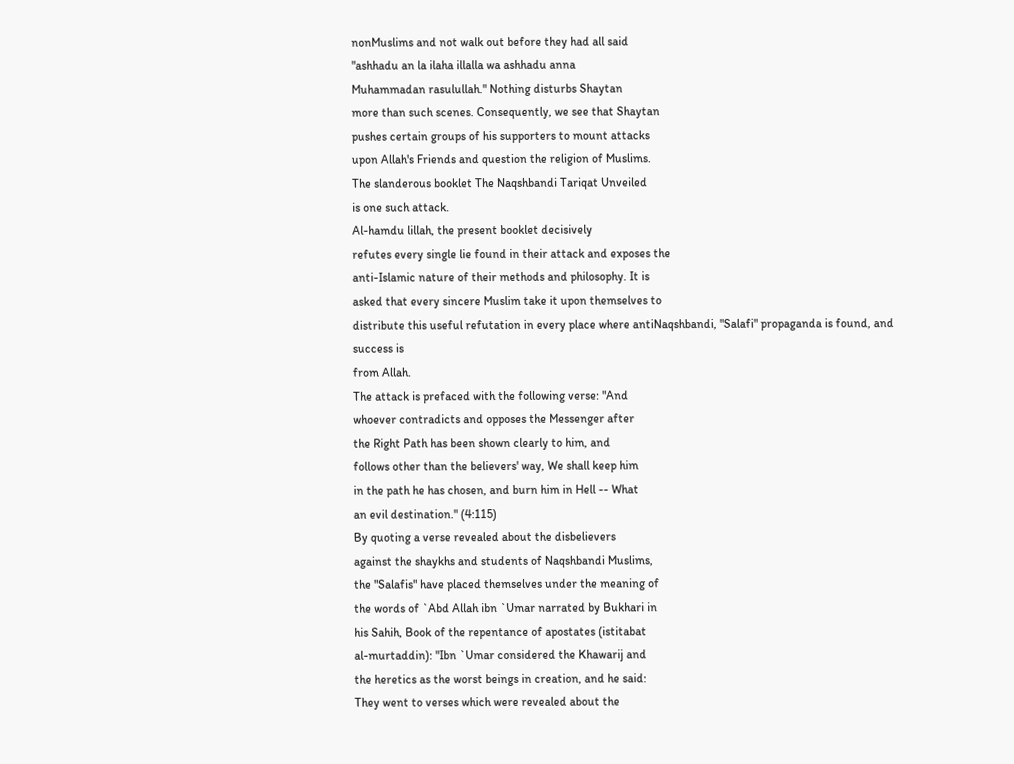nonMuslims and not walk out before they had all said
"ashhadu an la ilaha illalla wa ashhadu anna
Muhammadan rasulullah." Nothing disturbs Shaytan
more than such scenes. Consequently, we see that Shaytan
pushes certain groups of his supporters to mount attacks
upon Allah's Friends and question the religion of Muslims.
The slanderous booklet The Naqshbandi Tariqat Unveiled
is one such attack.
Al-hamdu lillah, the present booklet decisively
refutes every single lie found in their attack and exposes the
anti-Islamic nature of their methods and philosophy. It is
asked that every sincere Muslim take it upon themselves to
distribute this useful refutation in every place where antiNaqshbandi, "Salafi" propaganda is found, and success is
from Allah.
The attack is prefaced with the following verse: "And
whoever contradicts and opposes the Messenger after
the Right Path has been shown clearly to him, and
follows other than the believers' way, We shall keep him
in the path he has chosen, and burn him in Hell -- What
an evil destination." (4:115)
By quoting a verse revealed about the disbelievers
against the shaykhs and students of Naqshbandi Muslims,
the "Salafis" have placed themselves under the meaning of
the words of `Abd Allah ibn `Umar narrated by Bukhari in
his Sahih, Book of the repentance of apostates (istitabat
al-murtaddin): "Ibn `Umar considered the Khawarij and
the heretics as the worst beings in creation, and he said:
They went to verses which were revealed about the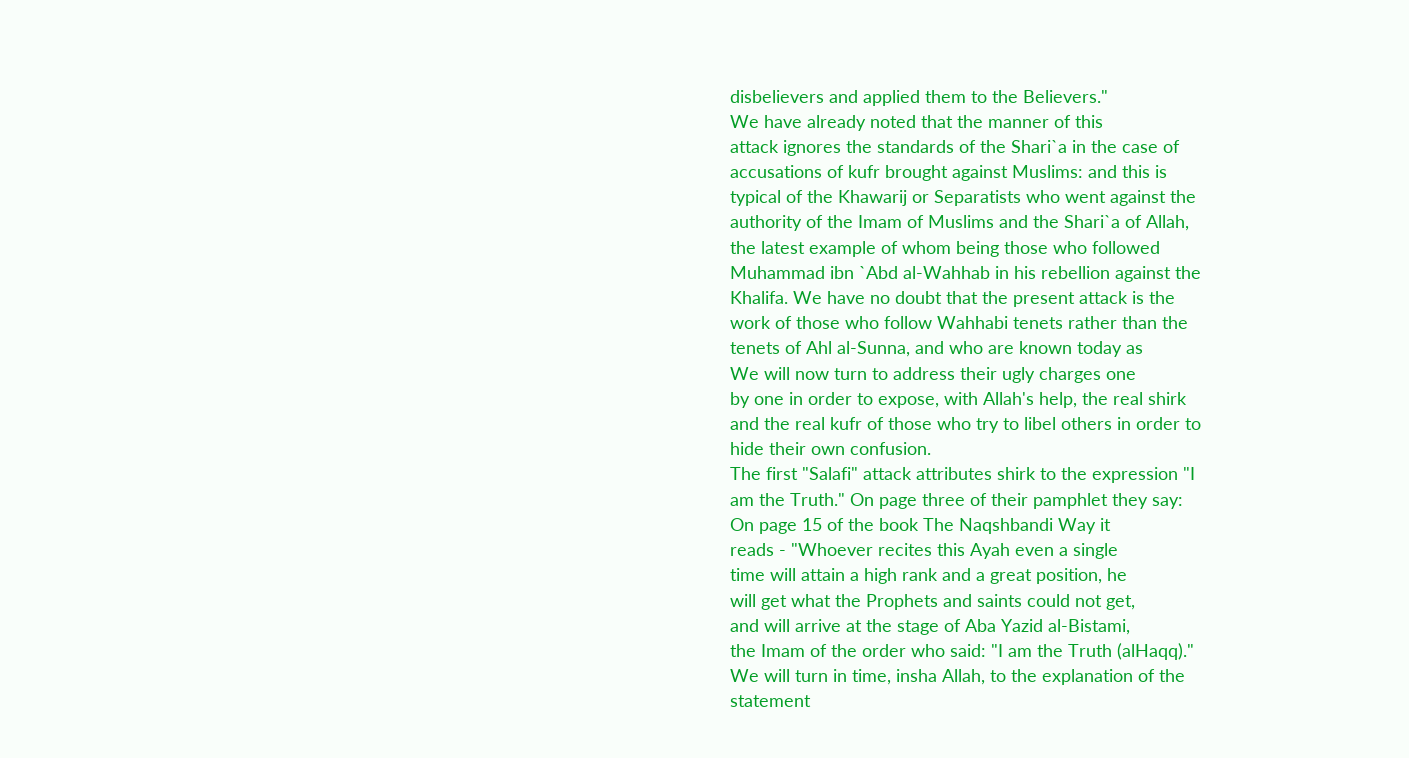disbelievers and applied them to the Believers."
We have already noted that the manner of this
attack ignores the standards of the Shari`a in the case of
accusations of kufr brought against Muslims: and this is
typical of the Khawarij or Separatists who went against the
authority of the Imam of Muslims and the Shari`a of Allah,
the latest example of whom being those who followed
Muhammad ibn `Abd al-Wahhab in his rebellion against the
Khalifa. We have no doubt that the present attack is the
work of those who follow Wahhabi tenets rather than the
tenets of Ahl al-Sunna, and who are known today as
We will now turn to address their ugly charges one
by one in order to expose, with Allah's help, the real shirk
and the real kufr of those who try to libel others in order to
hide their own confusion.
The first "Salafi" attack attributes shirk to the expression "I
am the Truth." On page three of their pamphlet they say:
On page 15 of the book The Naqshbandi Way it
reads - "Whoever recites this Ayah even a single
time will attain a high rank and a great position, he
will get what the Prophets and saints could not get,
and will arrive at the stage of Aba Yazid al-Bistami,
the Imam of the order who said: "I am the Truth (alHaqq)."
We will turn in time, insha Allah, to the explanation of the
statement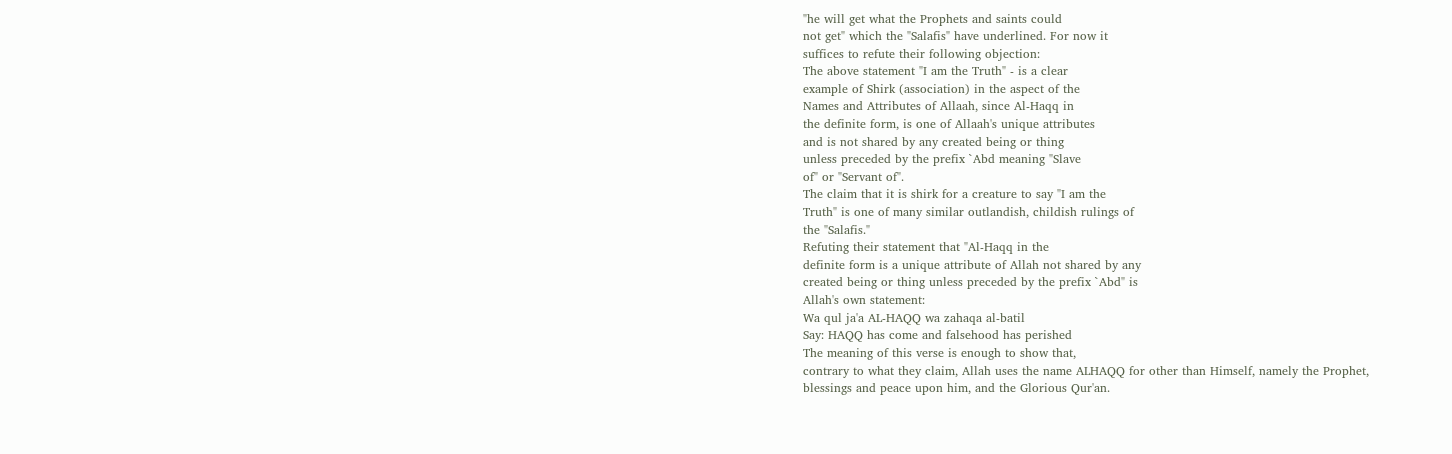"he will get what the Prophets and saints could
not get" which the "Salafis" have underlined. For now it
suffices to refute their following objection:
The above statement "I am the Truth" - is a clear
example of Shirk (association) in the aspect of the
Names and Attributes of Allaah, since Al-Haqq in
the definite form, is one of Allaah's unique attributes
and is not shared by any created being or thing
unless preceded by the prefix `Abd meaning "Slave
of" or "Servant of".
The claim that it is shirk for a creature to say "I am the
Truth" is one of many similar outlandish, childish rulings of
the "Salafis."
Refuting their statement that "Al-Haqq in the
definite form is a unique attribute of Allah not shared by any
created being or thing unless preceded by the prefix `Abd" is
Allah's own statement:
Wa qul ja'a AL-HAQQ wa zahaqa al-batil
Say: HAQQ has come and falsehood has perished
The meaning of this verse is enough to show that,
contrary to what they claim, Allah uses the name ALHAQQ for other than Himself, namely the Prophet,
blessings and peace upon him, and the Glorious Qur'an.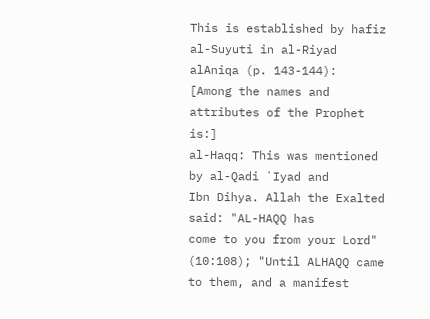This is established by hafiz al-Suyuti in al-Riyad alAniqa (p. 143-144):
[Among the names and attributes of the Prophet is:]
al-Haqq: This was mentioned by al-Qadi `Iyad and
Ibn Dihya. Allah the Exalted said: "AL-HAQQ has
come to you from your Lord" (10:108); "Until ALHAQQ came to them, and a manifest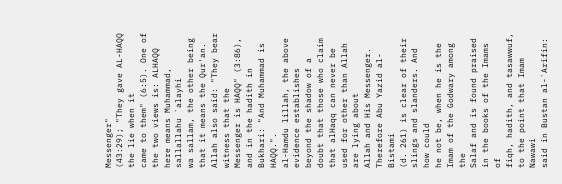Messenger"
(43:29); "They gave AL-HAQQ the lie when it
came to them" (6:5). One of the two views is: ALHAQQ here means Muhammad, sallallahu `alayhi
wa sallam, the other being that it means the Qur'an.
Allah also said: "They bear witness that the
Messenger is HAQQ" (3:86), and in the hadith in
Bukhari: "And Muhammad is HAQQ.".
al-Hamdu lillah, the above evidence establishes
beyond the shadow of a doubt that those who claim that alHaqq can never be used for other than Allah are lying about
Allah and His Messenger. Therefore Abu Yazid al-Bistami
(d. 261) is clear of their slings and slanders. And how could
he not be, when he is the Imam of the Godwary among the
Salaf and is found praised in the books of the Imams of
fiqh, hadith, and tasawwuf, to the point that Imam Nawawi
said in Bustan al-`Arifin: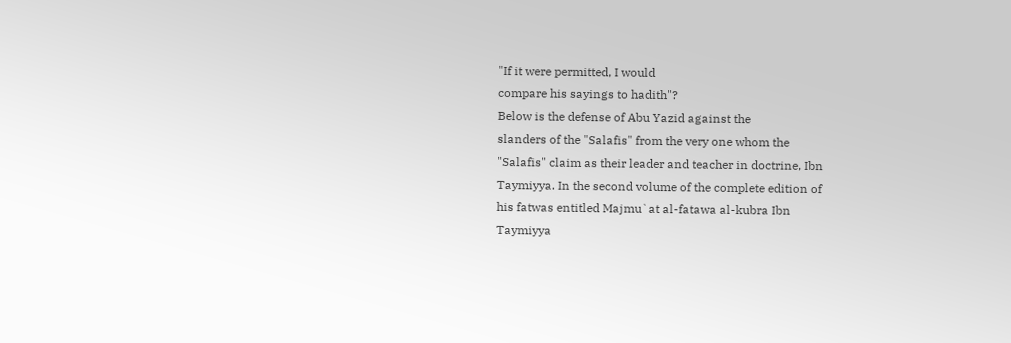"If it were permitted, I would
compare his sayings to hadith"?
Below is the defense of Abu Yazid against the
slanders of the "Salafis" from the very one whom the
"Salafis" claim as their leader and teacher in doctrine, Ibn
Taymiyya. In the second volume of the complete edition of
his fatwas entitled Majmu`at al-fatawa al-kubra Ibn
Taymiyya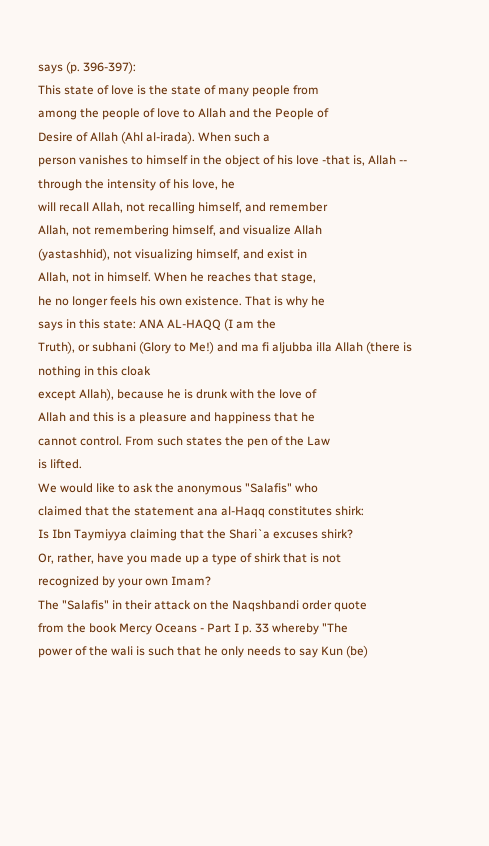says (p. 396-397):
This state of love is the state of many people from
among the people of love to Allah and the People of
Desire of Allah (Ahl al-irada). When such a
person vanishes to himself in the object of his love -that is, Allah -- through the intensity of his love, he
will recall Allah, not recalling himself, and remember
Allah, not remembering himself, and visualize Allah
(yastashhid), not visualizing himself, and exist in
Allah, not in himself. When he reaches that stage,
he no longer feels his own existence. That is why he
says in this state: ANA AL-HAQQ (I am the
Truth), or subhani (Glory to Me!) and ma fi aljubba illa Allah (there is nothing in this cloak
except Allah), because he is drunk with the love of
Allah and this is a pleasure and happiness that he
cannot control. From such states the pen of the Law
is lifted.
We would like to ask the anonymous "Salafis" who
claimed that the statement ana al-Haqq constitutes shirk:
Is Ibn Taymiyya claiming that the Shari`a excuses shirk?
Or, rather, have you made up a type of shirk that is not
recognized by your own Imam?
The "Salafis" in their attack on the Naqshbandi order quote
from the book Mercy Oceans - Part I p. 33 whereby "The
power of the wali is such that he only needs to say Kun (be)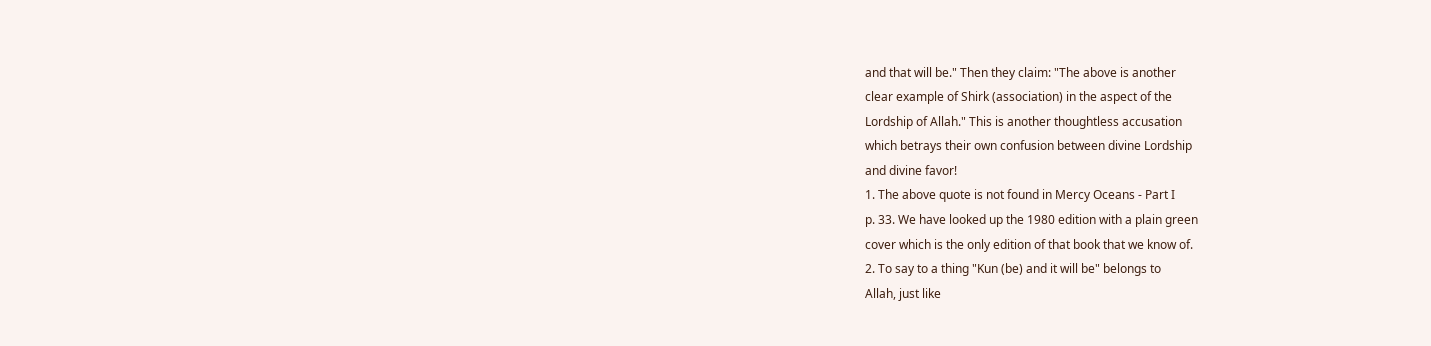and that will be." Then they claim: "The above is another
clear example of Shirk (association) in the aspect of the
Lordship of Allah." This is another thoughtless accusation
which betrays their own confusion between divine Lordship
and divine favor!
1. The above quote is not found in Mercy Oceans - Part I
p. 33. We have looked up the 1980 edition with a plain green
cover which is the only edition of that book that we know of.
2. To say to a thing "Kun (be) and it will be" belongs to
Allah, just like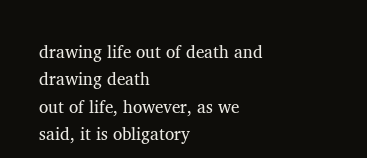drawing life out of death and drawing death
out of life, however, as we said, it is obligatory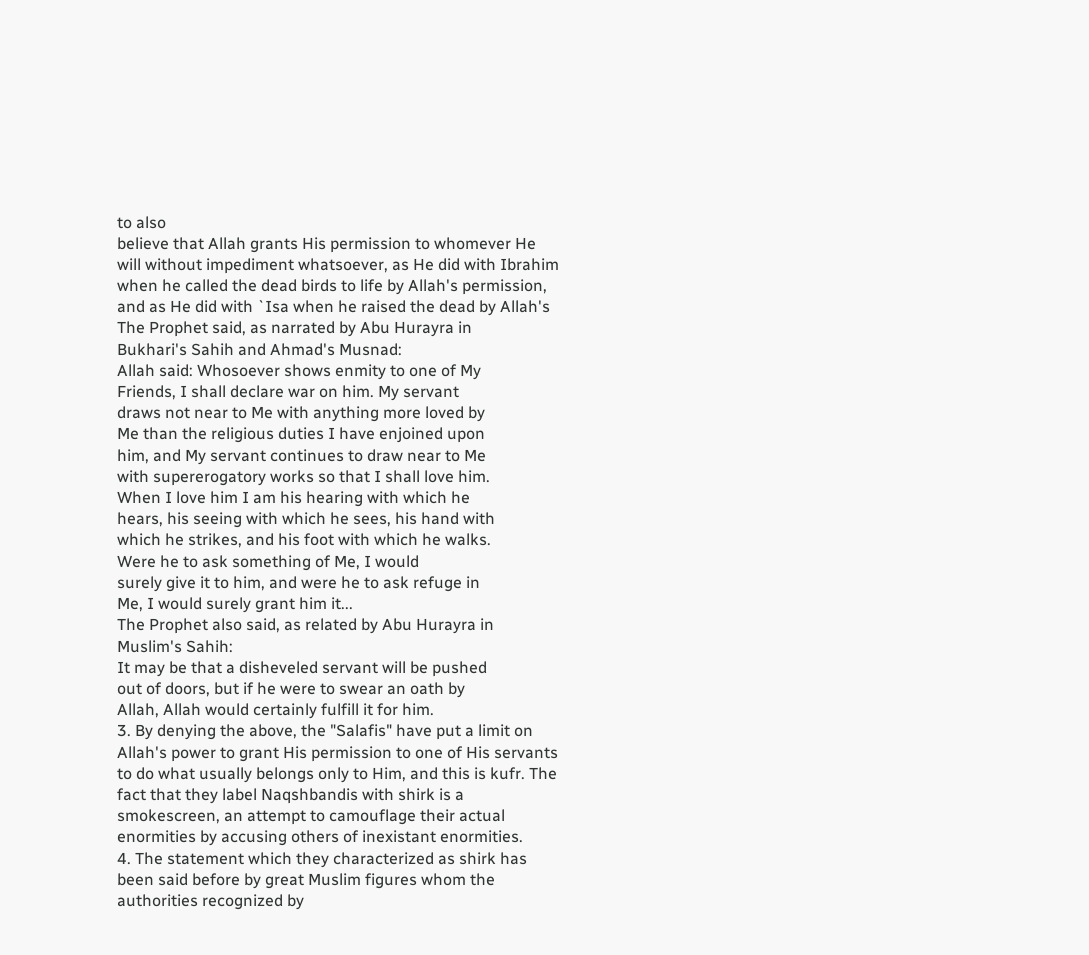to also
believe that Allah grants His permission to whomever He
will without impediment whatsoever, as He did with Ibrahim
when he called the dead birds to life by Allah's permission,
and as He did with `Isa when he raised the dead by Allah's
The Prophet said, as narrated by Abu Hurayra in
Bukhari's Sahih and Ahmad's Musnad:
Allah said: Whosoever shows enmity to one of My
Friends, I shall declare war on him. My servant
draws not near to Me with anything more loved by
Me than the religious duties I have enjoined upon
him, and My servant continues to draw near to Me
with supererogatory works so that I shall love him.
When I love him I am his hearing with which he
hears, his seeing with which he sees, his hand with
which he strikes, and his foot with which he walks.
Were he to ask something of Me, I would
surely give it to him, and were he to ask refuge in
Me, I would surely grant him it...
The Prophet also said, as related by Abu Hurayra in
Muslim's Sahih:
It may be that a disheveled servant will be pushed
out of doors, but if he were to swear an oath by
Allah, Allah would certainly fulfill it for him.
3. By denying the above, the "Salafis" have put a limit on
Allah's power to grant His permission to one of His servants
to do what usually belongs only to Him, and this is kufr. The
fact that they label Naqshbandis with shirk is a
smokescreen, an attempt to camouflage their actual
enormities by accusing others of inexistant enormities.
4. The statement which they characterized as shirk has
been said before by great Muslim figures whom the
authorities recognized by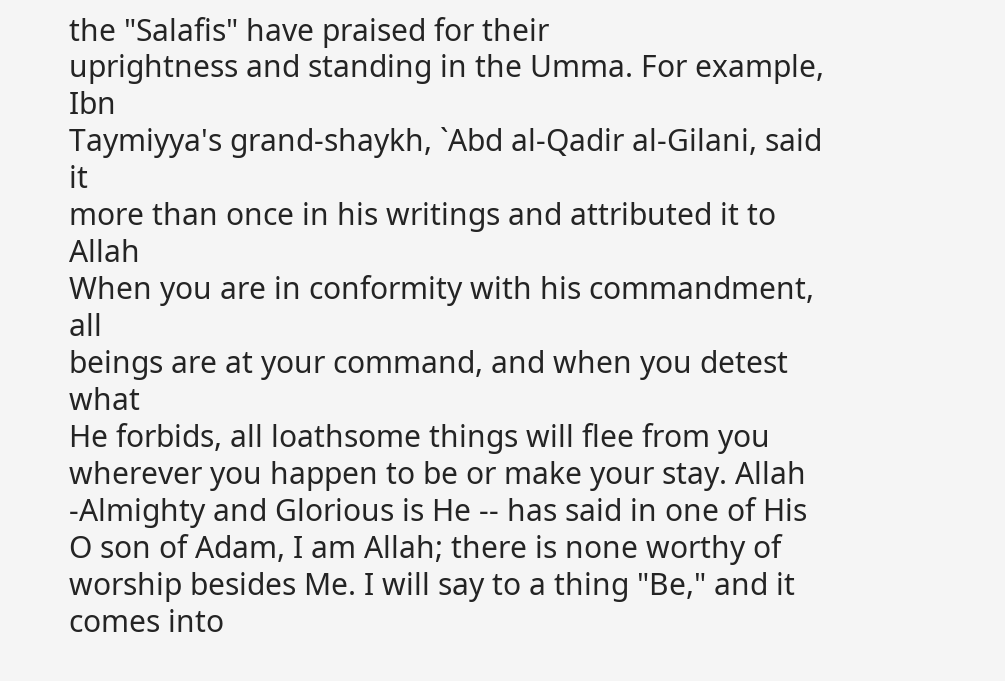the "Salafis" have praised for their
uprightness and standing in the Umma. For example, Ibn
Taymiyya's grand-shaykh, `Abd al-Qadir al-Gilani, said it
more than once in his writings and attributed it to Allah
When you are in conformity with his commandment, all
beings are at your command, and when you detest what
He forbids, all loathsome things will flee from you
wherever you happen to be or make your stay. Allah -Almighty and Glorious is He -- has said in one of His
O son of Adam, I am Allah; there is none worthy of
worship besides Me. I will say to a thing "Be," and it
comes into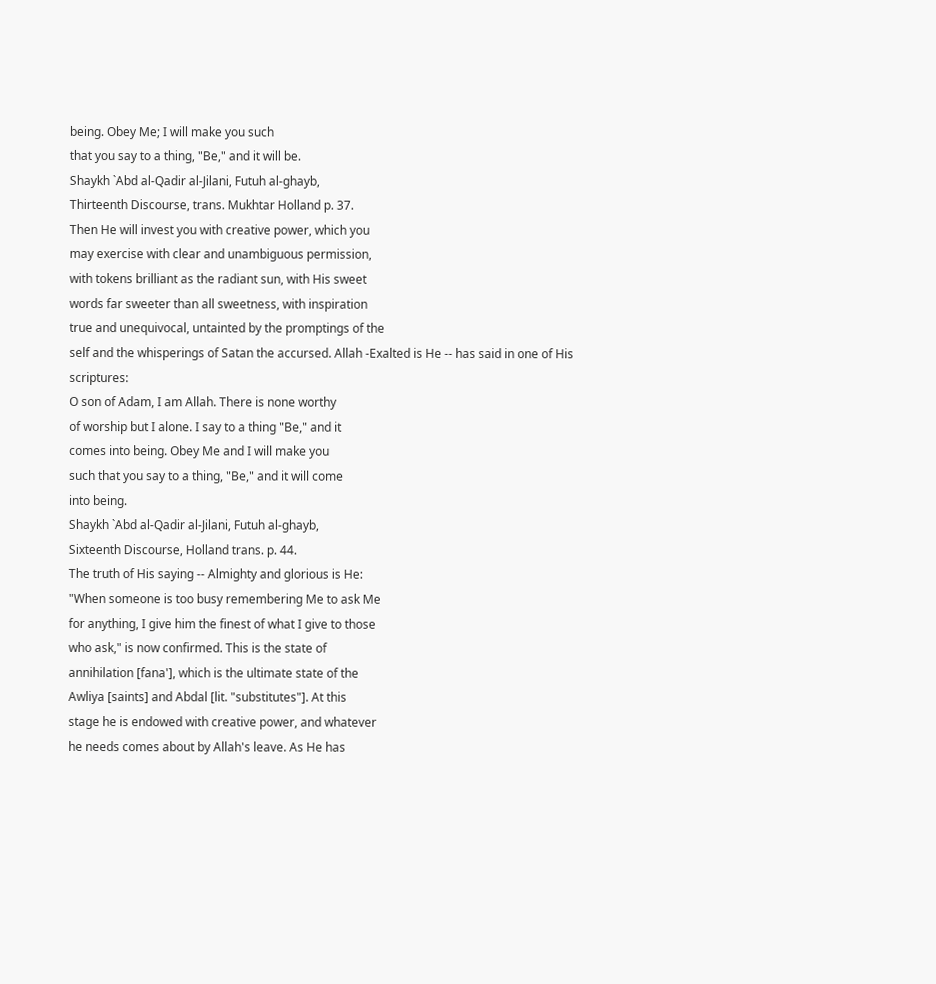being. Obey Me; I will make you such
that you say to a thing, "Be," and it will be.
Shaykh `Abd al-Qadir al-Jilani, Futuh al-ghayb,
Thirteenth Discourse, trans. Mukhtar Holland p. 37.
Then He will invest you with creative power, which you
may exercise with clear and unambiguous permission,
with tokens brilliant as the radiant sun, with His sweet
words far sweeter than all sweetness, with inspiration
true and unequivocal, untainted by the promptings of the
self and the whisperings of Satan the accursed. Allah -Exalted is He -- has said in one of His scriptures:
O son of Adam, I am Allah. There is none worthy
of worship but I alone. I say to a thing "Be," and it
comes into being. Obey Me and I will make you
such that you say to a thing, "Be," and it will come
into being.
Shaykh `Abd al-Qadir al-Jilani, Futuh al-ghayb,
Sixteenth Discourse, Holland trans. p. 44.
The truth of His saying -- Almighty and glorious is He:
"When someone is too busy remembering Me to ask Me
for anything, I give him the finest of what I give to those
who ask," is now confirmed. This is the state of
annihilation [fana'], which is the ultimate state of the
Awliya [saints] and Abdal [lit. "substitutes"]. At this
stage he is endowed with creative power, and whatever
he needs comes about by Allah's leave. As He has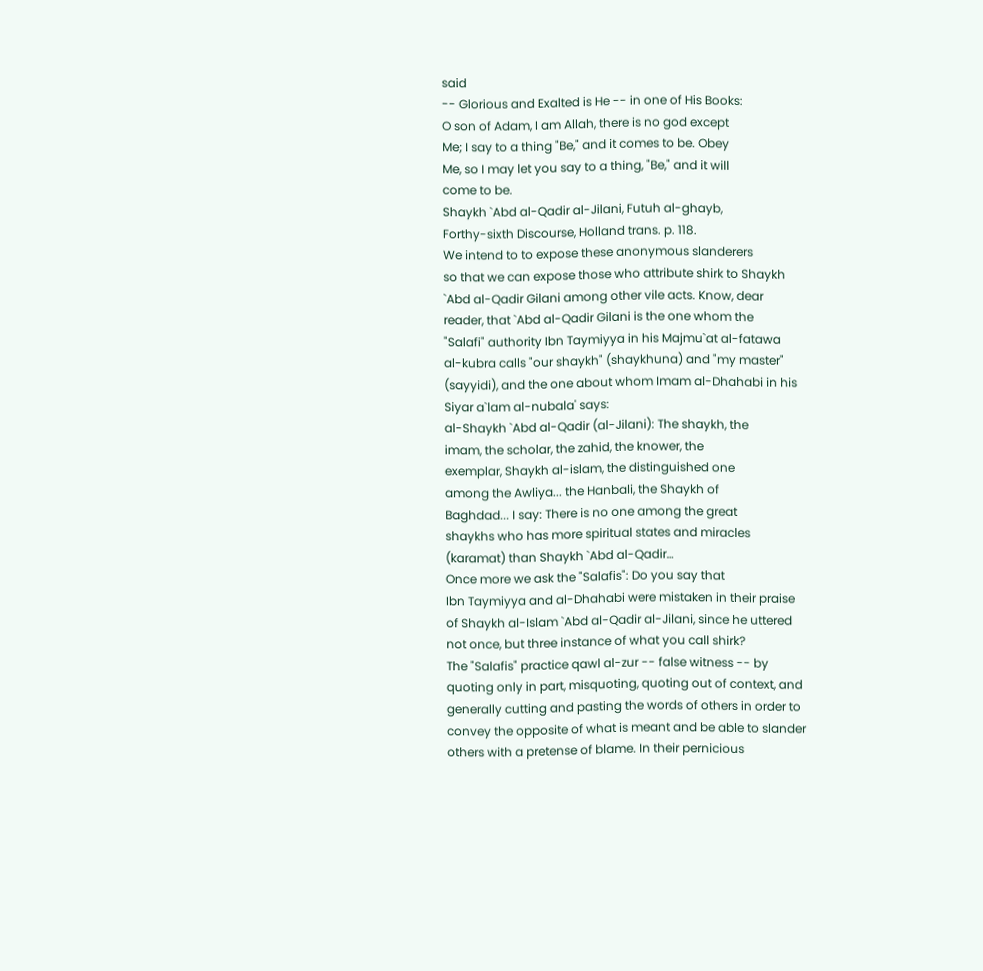said
-- Glorious and Exalted is He -- in one of His Books:
O son of Adam, I am Allah, there is no god except
Me; I say to a thing "Be," and it comes to be. Obey
Me, so I may let you say to a thing, "Be," and it will
come to be.
Shaykh `Abd al-Qadir al-Jilani, Futuh al-ghayb,
Forthy-sixth Discourse, Holland trans. p. 118.
We intend to to expose these anonymous slanderers
so that we can expose those who attribute shirk to Shaykh
`Abd al-Qadir Gilani among other vile acts. Know, dear
reader, that `Abd al-Qadir Gilani is the one whom the
"Salafi" authority Ibn Taymiyya in his Majmu`at al-fatawa
al-kubra calls "our shaykh" (shaykhuna) and "my master"
(sayyidi), and the one about whom Imam al-Dhahabi in his
Siyar a`lam al-nubala' says:
al-Shaykh `Abd al-Qadir (al-Jilani): The shaykh, the
imam, the scholar, the zahid, the knower, the
exemplar, Shaykh al-islam, the distinguished one
among the Awliya... the Hanbali, the Shaykh of
Baghdad... I say: There is no one among the great
shaykhs who has more spiritual states and miracles
(karamat) than Shaykh `Abd al-Qadir…
Once more we ask the "Salafis": Do you say that
Ibn Taymiyya and al-Dhahabi were mistaken in their praise
of Shaykh al-Islam `Abd al-Qadir al-Jilani, since he uttered
not once, but three instance of what you call shirk?
The "Salafis" practice qawl al-zur -- false witness -- by
quoting only in part, misquoting, quoting out of context, and
generally cutting and pasting the words of others in order to
convey the opposite of what is meant and be able to slander
others with a pretense of blame. In their pernicious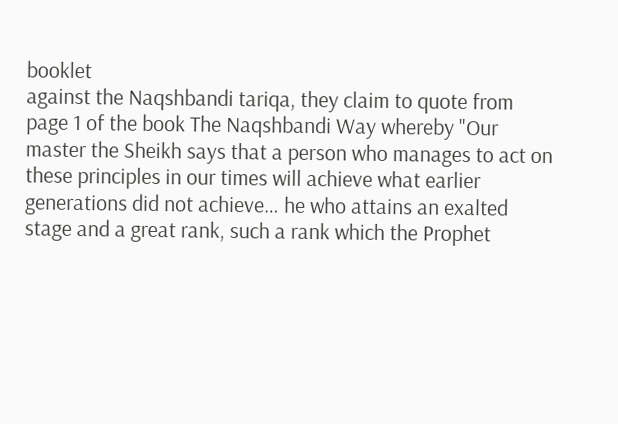booklet
against the Naqshbandi tariqa, they claim to quote from
page 1 of the book The Naqshbandi Way whereby "Our
master the Sheikh says that a person who manages to act on
these principles in our times will achieve what earlier
generations did not achieve… he who attains an exalted
stage and a great rank, such a rank which the Prophet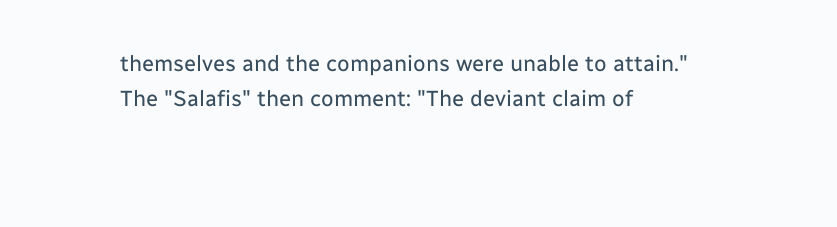themselves and the companions were unable to attain."
The "Salafis" then comment: "The deviant claim of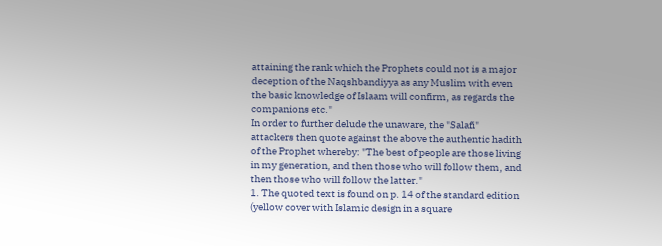attaining the rank which the Prophets could not is a major
deception of the Naqshbandiyya as any Muslim with even
the basic knowledge of Islaam will confirm, as regards the
companions etc."
In order to further delude the unaware, the "Salafi"
attackers then quote against the above the authentic hadith
of the Prophet whereby: "The best of people are those living
in my generation, and then those who will follow them, and
then those who will follow the latter."
1. The quoted text is found on p. 14 of the standard edition
(yellow cover with Islamic design in a square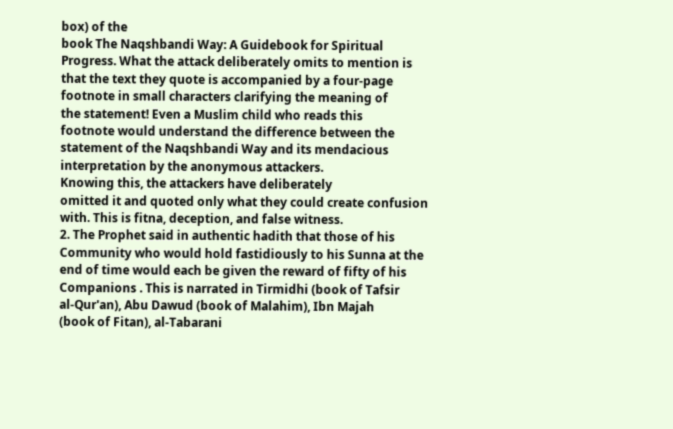box) of the
book The Naqshbandi Way: A Guidebook for Spiritual
Progress. What the attack deliberately omits to mention is
that the text they quote is accompanied by a four-page
footnote in small characters clarifying the meaning of
the statement! Even a Muslim child who reads this
footnote would understand the difference between the
statement of the Naqshbandi Way and its mendacious
interpretation by the anonymous attackers.
Knowing this, the attackers have deliberately
omitted it and quoted only what they could create confusion
with. This is fitna, deception, and false witness.
2. The Prophet said in authentic hadith that those of his
Community who would hold fastidiously to his Sunna at the
end of time would each be given the reward of fifty of his
Companions . This is narrated in Tirmidhi (book of Tafsir
al-Qur'an), Abu Dawud (book of Malahim), Ibn Majah
(book of Fitan), al-Tabarani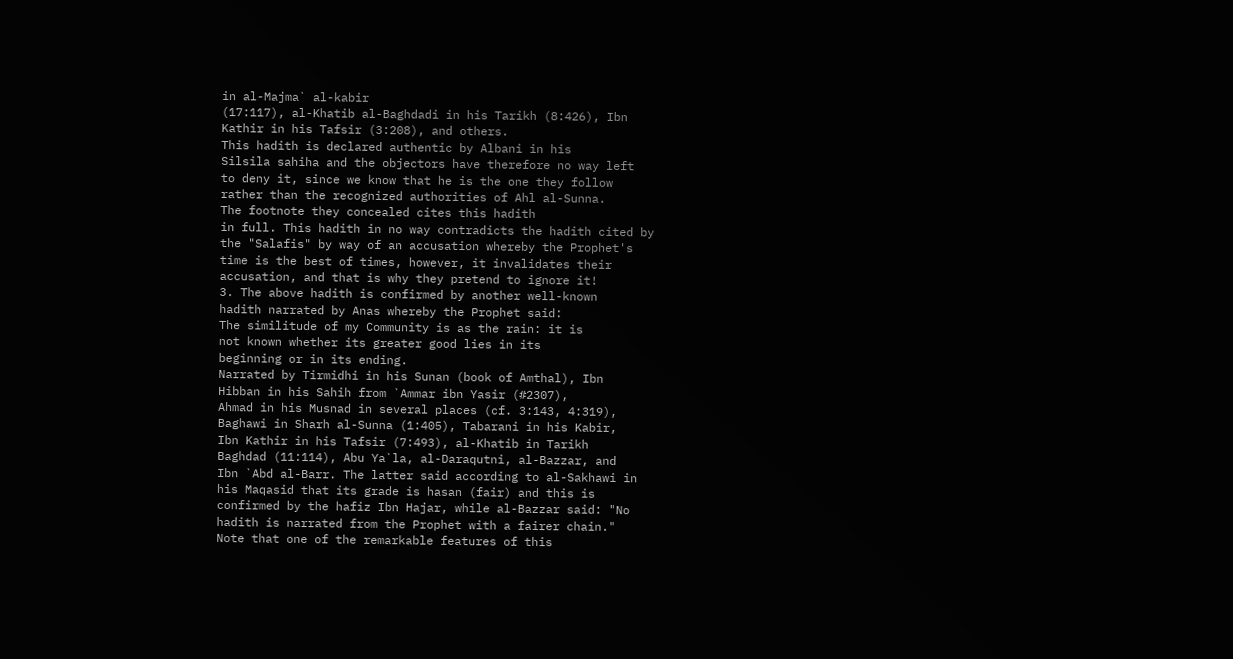in al-Majma` al-kabir
(17:117), al-Khatib al-Baghdadi in his Tarikh (8:426), Ibn
Kathir in his Tafsir (3:208), and others.
This hadith is declared authentic by Albani in his
Silsila sahiha and the objectors have therefore no way left
to deny it, since we know that he is the one they follow
rather than the recognized authorities of Ahl al-Sunna.
The footnote they concealed cites this hadith
in full. This hadith in no way contradicts the hadith cited by
the "Salafis" by way of an accusation whereby the Prophet's
time is the best of times, however, it invalidates their
accusation, and that is why they pretend to ignore it!
3. The above hadith is confirmed by another well-known
hadith narrated by Anas whereby the Prophet said:
The similitude of my Community is as the rain: it is
not known whether its greater good lies in its
beginning or in its ending.
Narrated by Tirmidhi in his Sunan (book of Amthal), Ibn
Hibban in his Sahih from `Ammar ibn Yasir (#2307),
Ahmad in his Musnad in several places (cf. 3:143, 4:319),
Baghawi in Sharh al-Sunna (1:405), Tabarani in his Kabir,
Ibn Kathir in his Tafsir (7:493), al-Khatib in Tarikh
Baghdad (11:114), Abu Ya`la, al-Daraqutni, al-Bazzar, and
Ibn `Abd al-Barr. The latter said according to al-Sakhawi in
his Maqasid that its grade is hasan (fair) and this is
confirmed by the hafiz Ibn Hajar, while al-Bazzar said: "No
hadith is narrated from the Prophet with a fairer chain."
Note that one of the remarkable features of this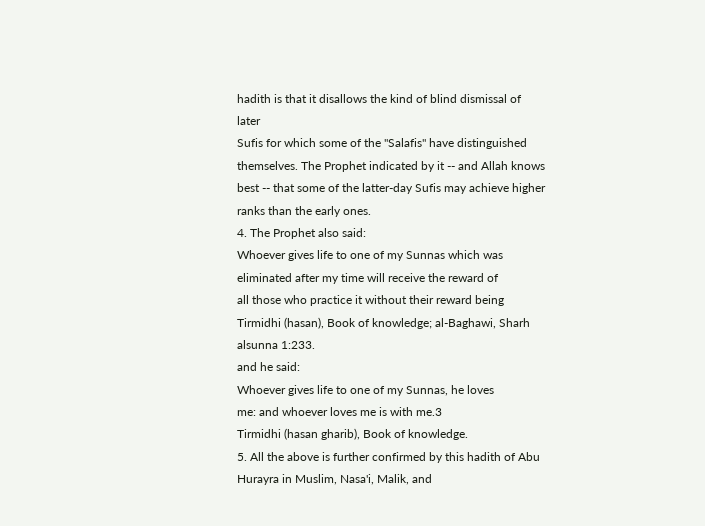hadith is that it disallows the kind of blind dismissal of later
Sufis for which some of the "Salafis" have distinguished
themselves. The Prophet indicated by it -- and Allah knows
best -- that some of the latter-day Sufis may achieve higher
ranks than the early ones.
4. The Prophet also said:
Whoever gives life to one of my Sunnas which was
eliminated after my time will receive the reward of
all those who practice it without their reward being
Tirmidhi (hasan), Book of knowledge; al-Baghawi, Sharh alsunna 1:233.
and he said:
Whoever gives life to one of my Sunnas, he loves
me: and whoever loves me is with me.3
Tirmidhi (hasan gharib), Book of knowledge.
5. All the above is further confirmed by this hadith of Abu
Hurayra in Muslim, Nasa'i, Malik, and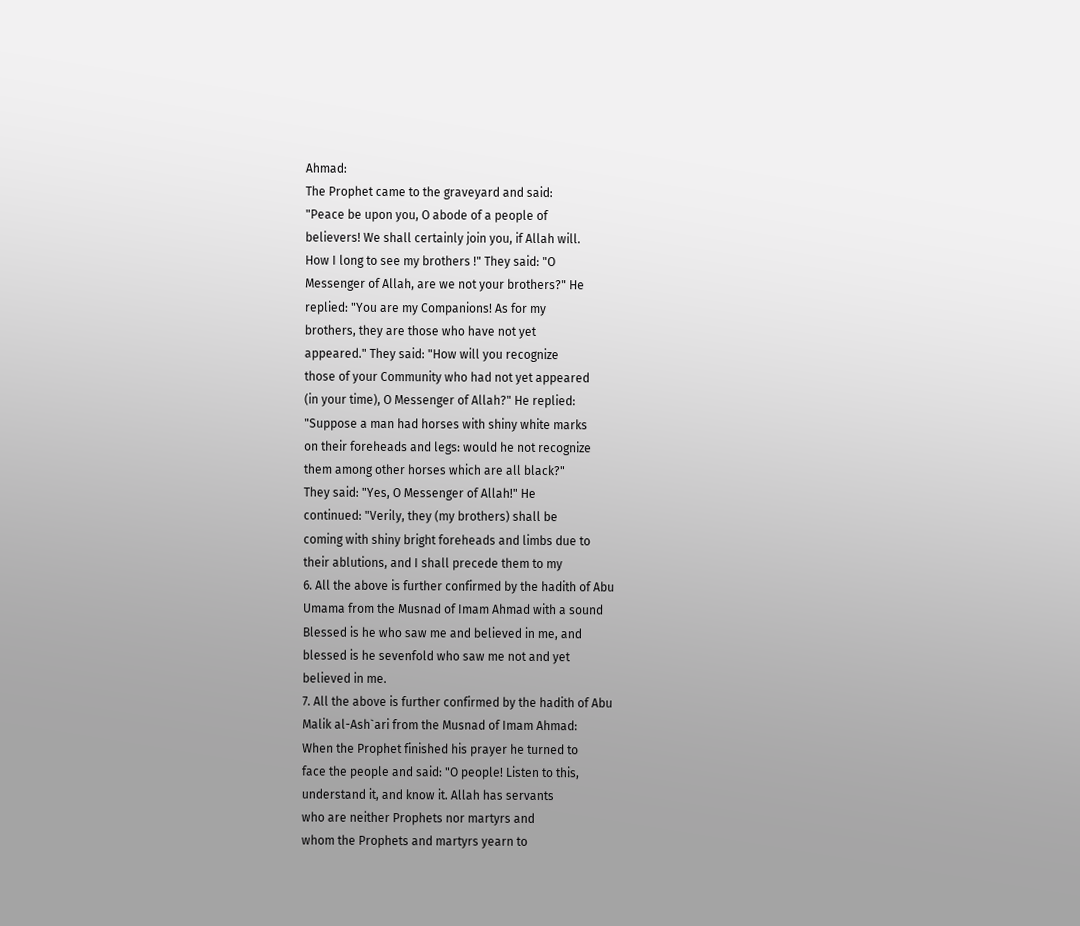Ahmad:
The Prophet came to the graveyard and said:
"Peace be upon you, O abode of a people of
believers! We shall certainly join you, if Allah will.
How I long to see my brothers !" They said: "O
Messenger of Allah, are we not your brothers?" He
replied: "You are my Companions! As for my
brothers, they are those who have not yet
appeared." They said: "How will you recognize
those of your Community who had not yet appeared
(in your time), O Messenger of Allah?" He replied:
"Suppose a man had horses with shiny white marks
on their foreheads and legs: would he not recognize
them among other horses which are all black?"
They said: "Yes, O Messenger of Allah!" He
continued: "Verily, they (my brothers) shall be
coming with shiny bright foreheads and limbs due to
their ablutions, and I shall precede them to my
6. All the above is further confirmed by the hadith of Abu
Umama from the Musnad of Imam Ahmad with a sound
Blessed is he who saw me and believed in me, and
blessed is he sevenfold who saw me not and yet
believed in me.
7. All the above is further confirmed by the hadith of Abu
Malik al-Ash`ari from the Musnad of Imam Ahmad:
When the Prophet finished his prayer he turned to
face the people and said: "O people! Listen to this,
understand it, and know it. Allah has servants
who are neither Prophets nor martyrs and
whom the Prophets and martyrs yearn to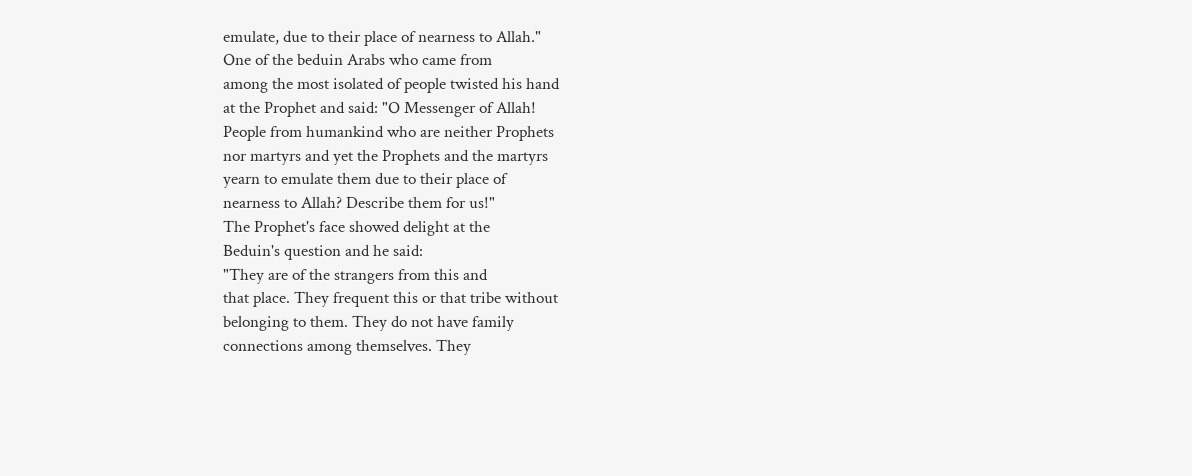emulate, due to their place of nearness to Allah."
One of the beduin Arabs who came from
among the most isolated of people twisted his hand
at the Prophet and said: "O Messenger of Allah!
People from humankind who are neither Prophets
nor martyrs and yet the Prophets and the martyrs
yearn to emulate them due to their place of
nearness to Allah? Describe them for us!"
The Prophet's face showed delight at the
Beduin's question and he said:
"They are of the strangers from this and
that place. They frequent this or that tribe without
belonging to them. They do not have family
connections among themselves. They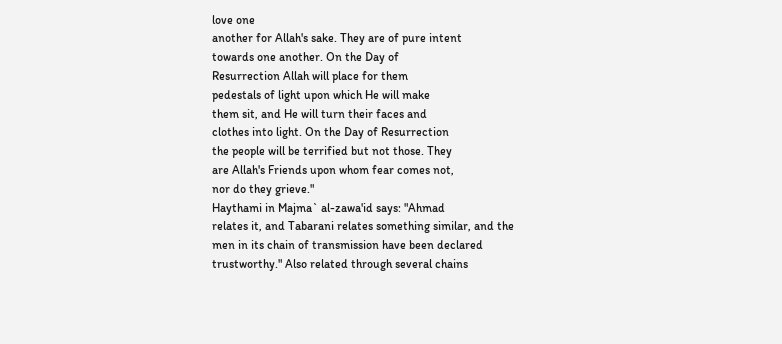love one
another for Allah's sake. They are of pure intent
towards one another. On the Day of
Resurrection Allah will place for them
pedestals of light upon which He will make
them sit, and He will turn their faces and
clothes into light. On the Day of Resurrection
the people will be terrified but not those. They
are Allah's Friends upon whom fear comes not,
nor do they grieve."
Haythami in Majma` al-zawa'id says: "Ahmad
relates it, and Tabarani relates something similar, and the
men in its chain of transmission have been declared
trustworthy." Also related through several chains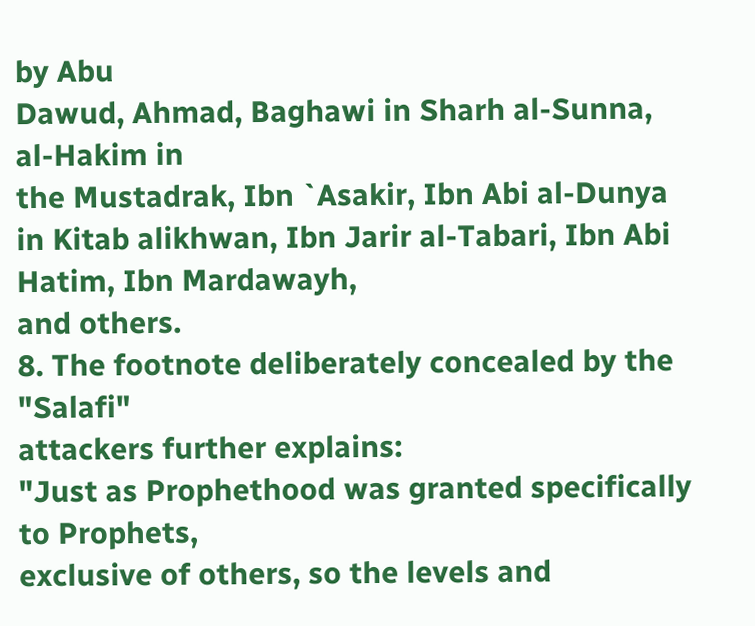by Abu
Dawud, Ahmad, Baghawi in Sharh al-Sunna, al-Hakim in
the Mustadrak, Ibn `Asakir, Ibn Abi al-Dunya in Kitab alikhwan, Ibn Jarir al-Tabari, Ibn Abi Hatim, Ibn Mardawayh,
and others.
8. The footnote deliberately concealed by the "Salafi"
attackers further explains:
"Just as Prophethood was granted specifically to Prophets,
exclusive of others, so the levels and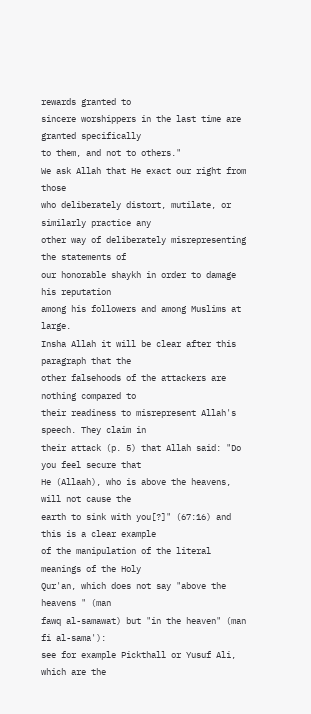rewards granted to
sincere worshippers in the last time are granted specifically
to them, and not to others."
We ask Allah that He exact our right from those
who deliberately distort, mutilate, or similarly practice any
other way of deliberately misrepresenting the statements of
our honorable shaykh in order to damage his reputation
among his followers and among Muslims at large.
Insha Allah it will be clear after this paragraph that the
other falsehoods of the attackers are nothing compared to
their readiness to misrepresent Allah's speech. They claim in
their attack (p. 5) that Allah said: "Do you feel secure that
He (Allaah), who is above the heavens, will not cause the
earth to sink with you[?]" (67:16) and this is a clear example
of the manipulation of the literal meanings of the Holy
Qur'an, which does not say "above the heavens " (man
fawq al-samawat) but "in the heaven" (man fi al-sama'):
see for example Pickthall or Yusuf Ali, which are the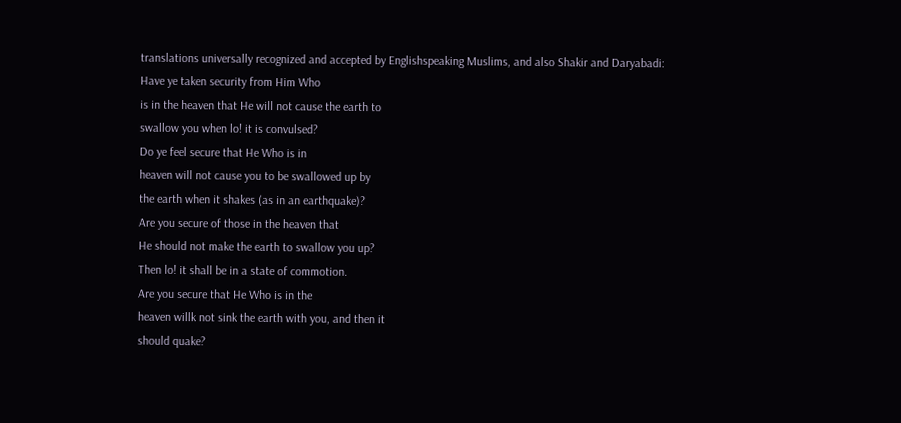translations universally recognized and accepted by Englishspeaking Muslims, and also Shakir and Daryabadi:
Have ye taken security from Him Who
is in the heaven that He will not cause the earth to
swallow you when lo! it is convulsed?
Do ye feel secure that He Who is in
heaven will not cause you to be swallowed up by
the earth when it shakes (as in an earthquake)?
Are you secure of those in the heaven that
He should not make the earth to swallow you up?
Then lo! it shall be in a state of commotion.
Are you secure that He Who is in the
heaven willk not sink the earth with you, and then it
should quake?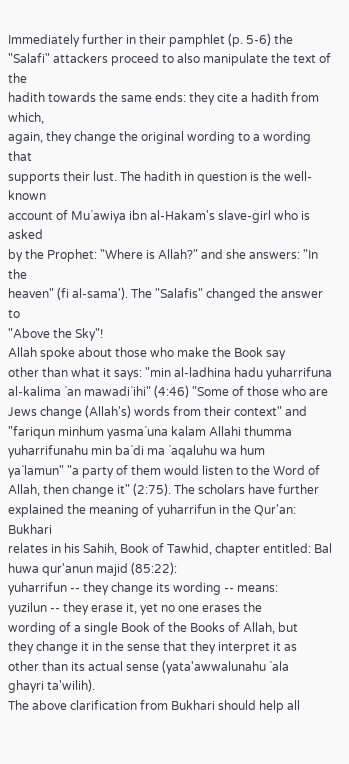Immediately further in their pamphlet (p. 5-6) the
"Salafi" attackers proceed to also manipulate the text of the
hadith towards the same ends: they cite a hadith from which,
again, they change the original wording to a wording that
supports their lust. The hadith in question is the well-known
account of Mu`awiya ibn al-Hakam's slave-girl who is asked
by the Prophet: "Where is Allah?" and she answers: "In the
heaven" (fi al-sama'). The "Salafis" changed the answer to
"Above the Sky"!
Allah spoke about those who make the Book say
other than what it says: "min al-ladhina hadu yuharrifuna
al-kalima `an mawadi`ihi" (4:46) "Some of those who are
Jews change (Allah's) words from their context" and
"fariqun minhum yasma`una kalam Allahi thumma
yuharrifunahu min ba`di ma `aqaluhu wa hum
ya`lamun" "a party of them would listen to the Word of
Allah, then change it" (2:75). The scholars have further
explained the meaning of yuharrifun in the Qur'an: Bukhari
relates in his Sahih, Book of Tawhid, chapter entitled: Bal
huwa qur'anun majid (85:22):
yuharrifun -- they change its wording -- means:
yuzilun -- they erase it, yet no one erases the
wording of a single Book of the Books of Allah, but
they change it in the sense that they interpret it as
other than its actual sense (yata'awwalunahu `ala
ghayri ta'wilih).
The above clarification from Bukhari should help all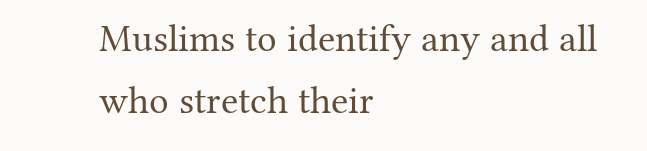Muslims to identify any and all who stretch their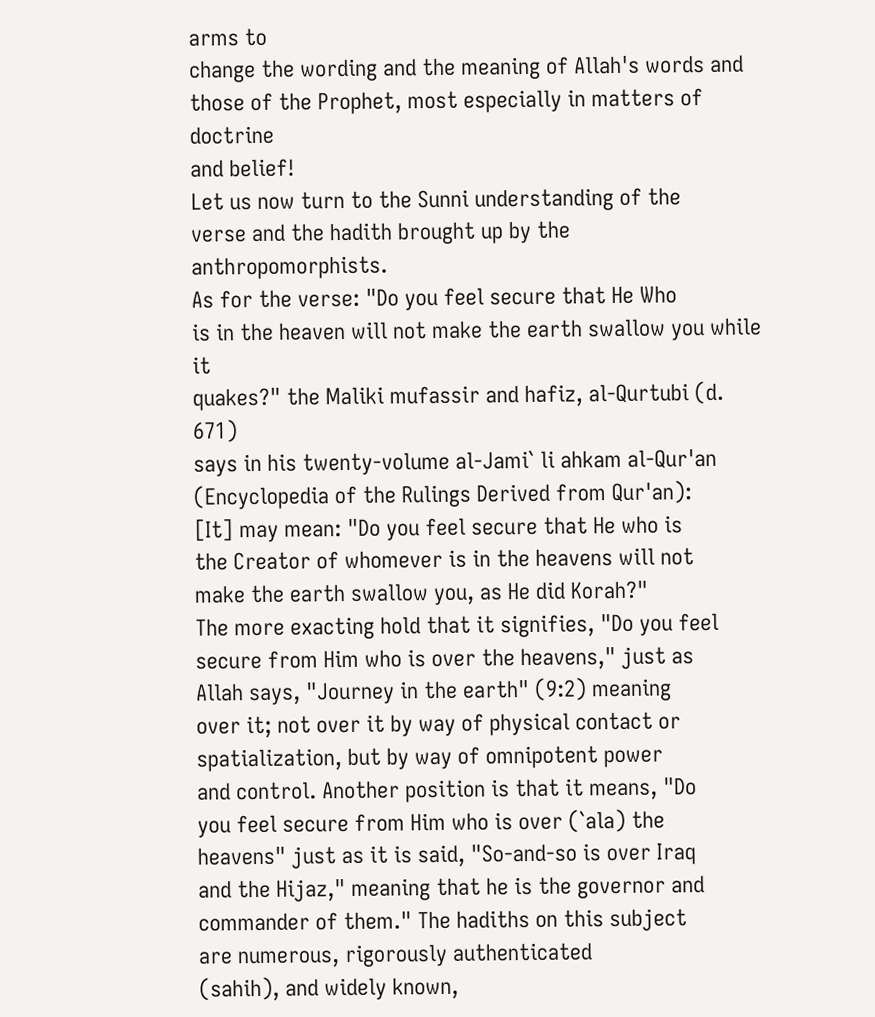arms to
change the wording and the meaning of Allah's words and
those of the Prophet, most especially in matters of doctrine
and belief!
Let us now turn to the Sunni understanding of the
verse and the hadith brought up by the anthropomorphists.
As for the verse: "Do you feel secure that He Who
is in the heaven will not make the earth swallow you while it
quakes?" the Maliki mufassir and hafiz, al-Qurtubi (d. 671)
says in his twenty-volume al-Jami` li ahkam al-Qur'an
(Encyclopedia of the Rulings Derived from Qur'an):
[It] may mean: "Do you feel secure that He who is
the Creator of whomever is in the heavens will not
make the earth swallow you, as He did Korah?"
The more exacting hold that it signifies, "Do you feel
secure from Him who is over the heavens," just as
Allah says, "Journey in the earth" (9:2) meaning
over it; not over it by way of physical contact or
spatialization, but by way of omnipotent power
and control. Another position is that it means, "Do
you feel secure from Him who is over (`ala) the
heavens" just as it is said, "So-and-so is over Iraq
and the Hijaz," meaning that he is the governor and
commander of them." The hadiths on this subject
are numerous, rigorously authenticated
(sahih), and widely known,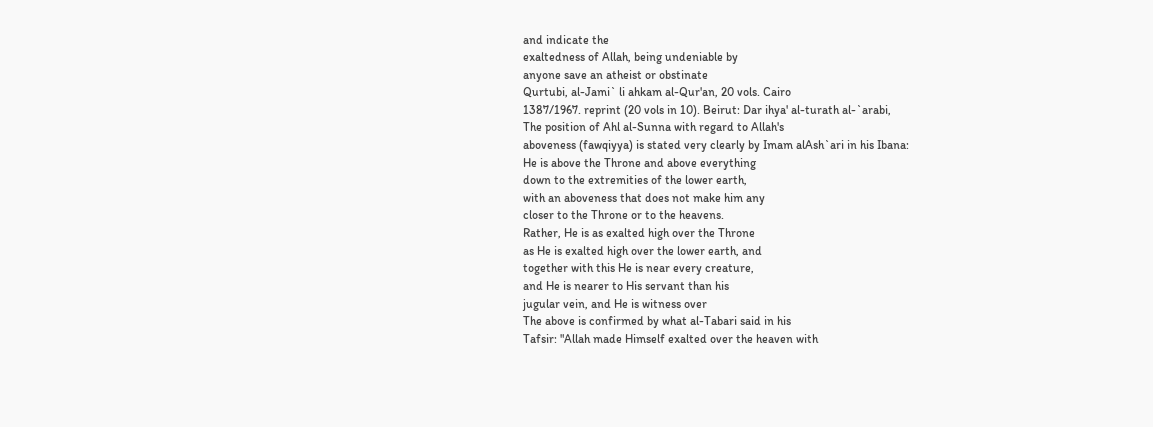and indicate the
exaltedness of Allah, being undeniable by
anyone save an atheist or obstinate
Qurtubi, al-Jami` li ahkam al-Qur'an, 20 vols. Cairo
1387/1967. reprint (20 vols in 10). Beirut: Dar ihya' al-turath al-`arabi,
The position of Ahl al-Sunna with regard to Allah's
aboveness (fawqiyya) is stated very clearly by Imam alAsh`ari in his Ibana:
He is above the Throne and above everything
down to the extremities of the lower earth,
with an aboveness that does not make him any
closer to the Throne or to the heavens.
Rather, He is as exalted high over the Throne
as He is exalted high over the lower earth, and
together with this He is near every creature,
and He is nearer to His servant than his
jugular vein, and He is witness over
The above is confirmed by what al-Tabari said in his
Tafsir: "Allah made Himself exalted over the heaven with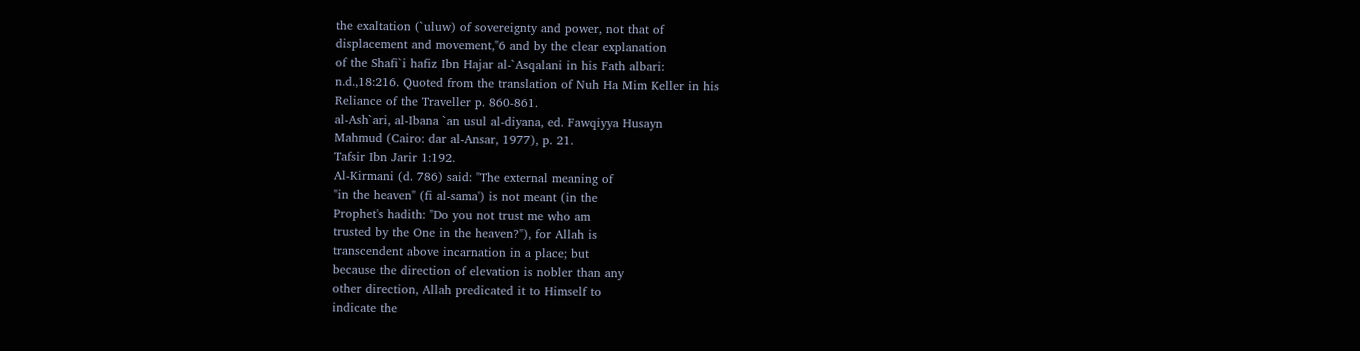the exaltation (`uluw) of sovereignty and power, not that of
displacement and movement,"6 and by the clear explanation
of the Shafi`i hafiz Ibn Hajar al-`Asqalani in his Fath albari:
n.d.,18:216. Quoted from the translation of Nuh Ha Mim Keller in his
Reliance of the Traveller p. 860-861.
al-Ash`ari, al-Ibana `an usul al-diyana, ed. Fawqiyya Husayn
Mahmud (Cairo: dar al-Ansar, 1977), p. 21.
Tafsir Ibn Jarir 1:192.
Al-Kirmani (d. 786) said: "The external meaning of
"in the heaven" (fi al-sama') is not meant (in the
Prophet's hadith: "Do you not trust me who am
trusted by the One in the heaven?"), for Allah is
transcendent above incarnation in a place; but
because the direction of elevation is nobler than any
other direction, Allah predicated it to Himself to
indicate the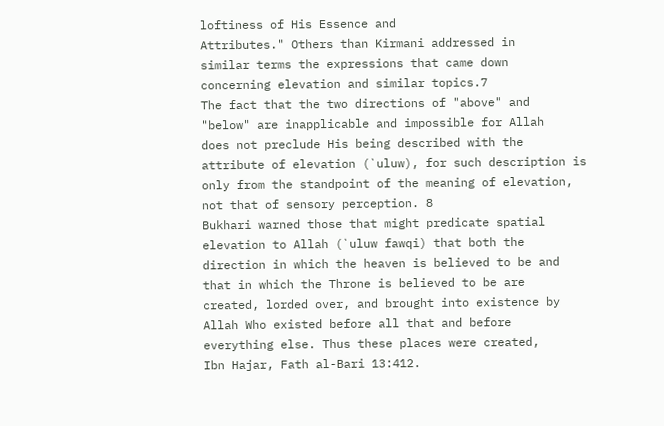loftiness of His Essence and
Attributes." Others than Kirmani addressed in
similar terms the expressions that came down
concerning elevation and similar topics.7
The fact that the two directions of "above" and
"below" are inapplicable and impossible for Allah
does not preclude His being described with the
attribute of elevation (`uluw), for such description is
only from the standpoint of the meaning of elevation,
not that of sensory perception. 8
Bukhari warned those that might predicate spatial
elevation to Allah (`uluw fawqi) that both the
direction in which the heaven is believed to be and
that in which the Throne is believed to be are
created, lorded over, and brought into existence by
Allah Who existed before all that and before
everything else. Thus these places were created,
Ibn Hajar, Fath al-Bari 13:412.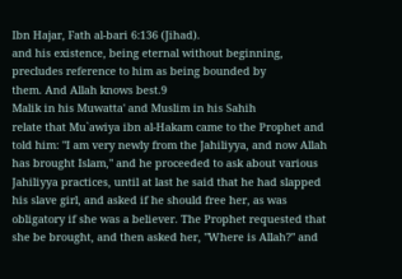Ibn Hajar, Fath al-bari 6:136 (Jihad).
and his existence, being eternal without beginning,
precludes reference to him as being bounded by
them. And Allah knows best.9
Malik in his Muwatta' and Muslim in his Sahih
relate that Mu`awiya ibn al-Hakam came to the Prophet and
told him: "I am very newly from the Jahiliyya, and now Allah
has brought Islam," and he proceeded to ask about various
Jahiliyya practices, until at last he said that he had slapped
his slave girl, and asked if he should free her, as was
obligatory if she was a believer. The Prophet requested that
she be brought, and then asked her, "Where is Allah?" and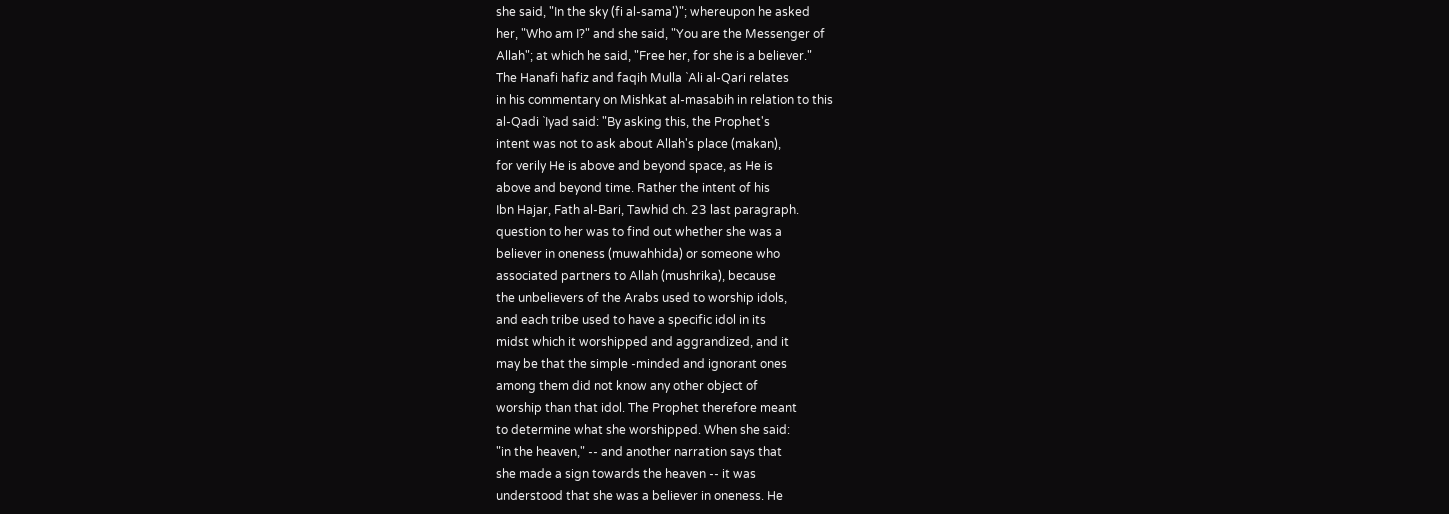she said, "In the sky (fi al-sama')"; whereupon he asked
her, "Who am I?" and she said, "You are the Messenger of
Allah"; at which he said, "Free her, for she is a believer."
The Hanafi hafiz and faqih Mulla `Ali al-Qari relates
in his commentary on Mishkat al-masabih in relation to this
al-Qadi `Iyad said: "By asking this, the Prophet's
intent was not to ask about Allah's place (makan),
for verily He is above and beyond space, as He is
above and beyond time. Rather the intent of his
Ibn Hajar, Fath al-Bari, Tawhid ch. 23 last paragraph.
question to her was to find out whether she was a
believer in oneness (muwahhida) or someone who
associated partners to Allah (mushrika), because
the unbelievers of the Arabs used to worship idols,
and each tribe used to have a specific idol in its
midst which it worshipped and aggrandized, and it
may be that the simple -minded and ignorant ones
among them did not know any other object of
worship than that idol. The Prophet therefore meant
to determine what she worshipped. When she said:
"in the heaven," -- and another narration says that
she made a sign towards the heaven -- it was
understood that she was a believer in oneness. He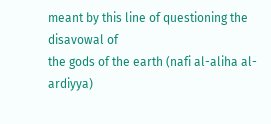meant by this line of questioning the disavowal of
the gods of the earth (nafi al-aliha al-ardiyya)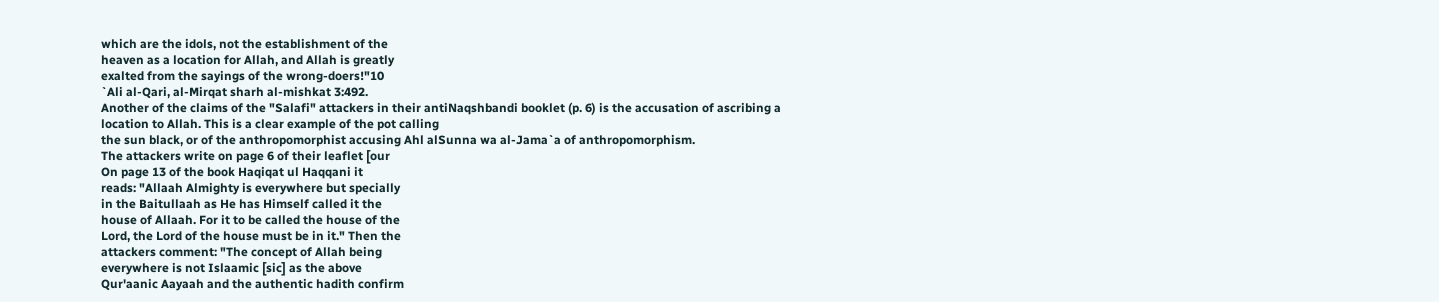which are the idols, not the establishment of the
heaven as a location for Allah, and Allah is greatly
exalted from the sayings of the wrong-doers!"10
`Ali al-Qari, al-Mirqat sharh al-mishkat 3:492.
Another of the claims of the "Salafi" attackers in their antiNaqshbandi booklet (p. 6) is the accusation of ascribing a
location to Allah. This is a clear example of the pot calling
the sun black, or of the anthropomorphist accusing Ahl alSunna wa al-Jama`a of anthropomorphism.
The attackers write on page 6 of their leaflet [our
On page 13 of the book Haqiqat ul Haqqani it
reads: "Allaah Almighty is everywhere but specially
in the Baitullaah as He has Himself called it the
house of Allaah. For it to be called the house of the
Lord, the Lord of the house must be in it." Then the
attackers comment: "The concept of Allah being
everywhere is not Islaamic [sic] as the above
Qur'aanic Aayaah and the authentic hadith confirm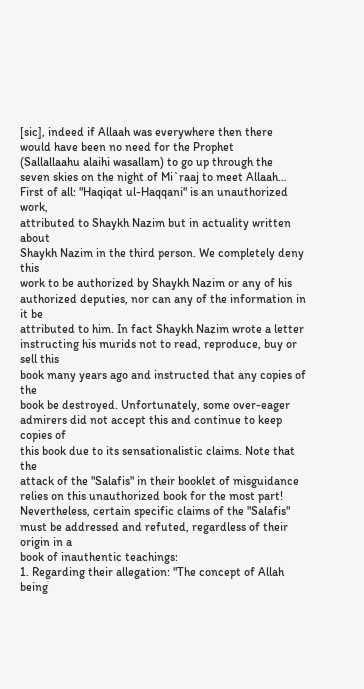[sic], indeed if Allaah was everywhere then there
would have been no need for the Prophet
(Sallallaahu alaihi wasallam) to go up through the
seven skies on the night of Mi`raaj to meet Allaah…
First of all: "Haqiqat ul-Haqqani" is an unauthorized work,
attributed to Shaykh Nazim but in actuality written about
Shaykh Nazim in the third person. We completely deny this
work to be authorized by Shaykh Nazim or any of his
authorized deputies, nor can any of the information in it be
attributed to him. In fact Shaykh Nazim wrote a letter
instructing his murids not to read, reproduce, buy or sell this
book many years ago and instructed that any copies of the
book be destroyed. Unfortunately, some over-eager
admirers did not accept this and continue to keep copies of
this book due to its sensationalistic claims. Note that the
attack of the "Salafis" in their booklet of misguidance
relies on this unauthorized book for the most part!
Nevertheless, certain specific claims of the "Salafis"
must be addressed and refuted, regardless of their origin in a
book of inauthentic teachings:
1. Regarding their allegation: "The concept of Allah being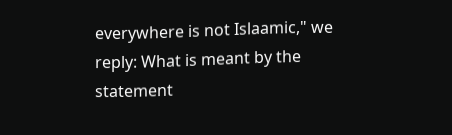everywhere is not Islaamic," we reply: What is meant by the
statement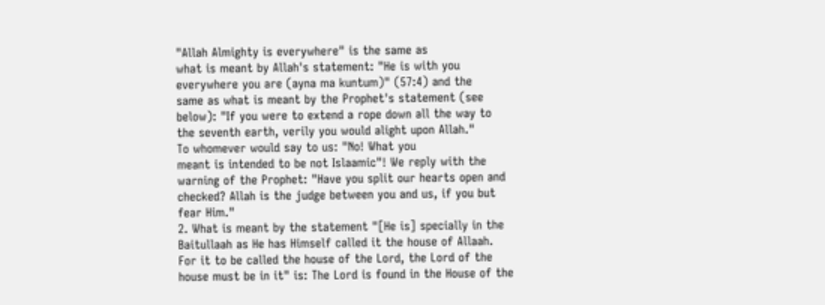"Allah Almighty is everywhere" is the same as
what is meant by Allah's statement: "He is with you
everywhere you are (ayna ma kuntum)" (57:4) and the
same as what is meant by the Prophet's statement (see
below): "If you were to extend a rope down all the way to
the seventh earth, verily you would alight upon Allah."
To whomever would say to us: "No! What you
meant is intended to be not Islaamic"! We reply with the
warning of the Prophet: "Have you split our hearts open and
checked? Allah is the judge between you and us, if you but
fear Him."
2. What is meant by the statement "[He is] specially in the
Baitullaah as He has Himself called it the house of Allaah.
For it to be called the house of the Lord, the Lord of the
house must be in it" is: The Lord is found in the House of the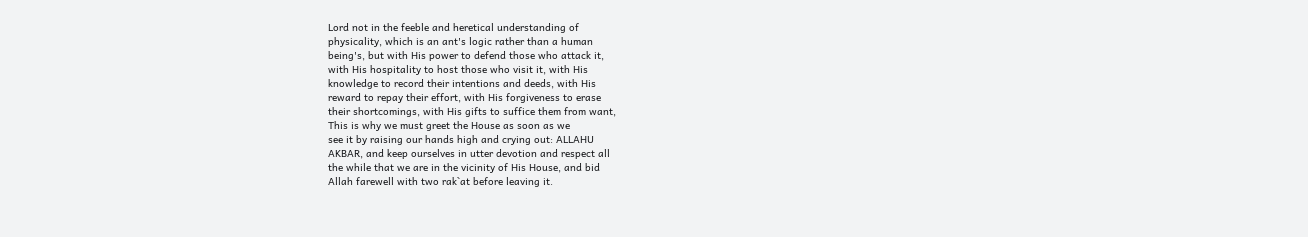Lord not in the feeble and heretical understanding of
physicality, which is an ant's logic rather than a human
being's, but with His power to defend those who attack it,
with His hospitality to host those who visit it, with His
knowledge to record their intentions and deeds, with His
reward to repay their effort, with His forgiveness to erase
their shortcomings, with His gifts to suffice them from want,
This is why we must greet the House as soon as we
see it by raising our hands high and crying out: ALLAHU
AKBAR, and keep ourselves in utter devotion and respect all
the while that we are in the vicinity of His House, and bid
Allah farewell with two rak`at before leaving it.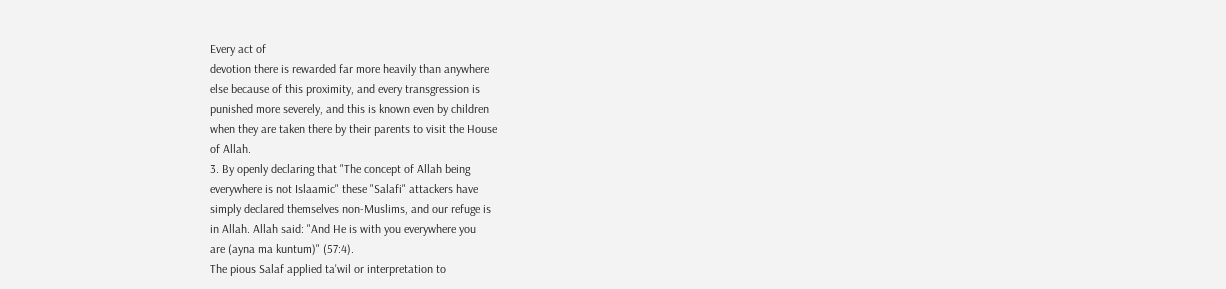Every act of
devotion there is rewarded far more heavily than anywhere
else because of this proximity, and every transgression is
punished more severely, and this is known even by children
when they are taken there by their parents to visit the House
of Allah.
3. By openly declaring that "The concept of Allah being
everywhere is not Islaamic" these "Salafi" attackers have
simply declared themselves non-Muslims, and our refuge is
in Allah. Allah said: "And He is with you everywhere you
are (ayna ma kuntum)" (57:4).
The pious Salaf applied ta'wil or interpretation to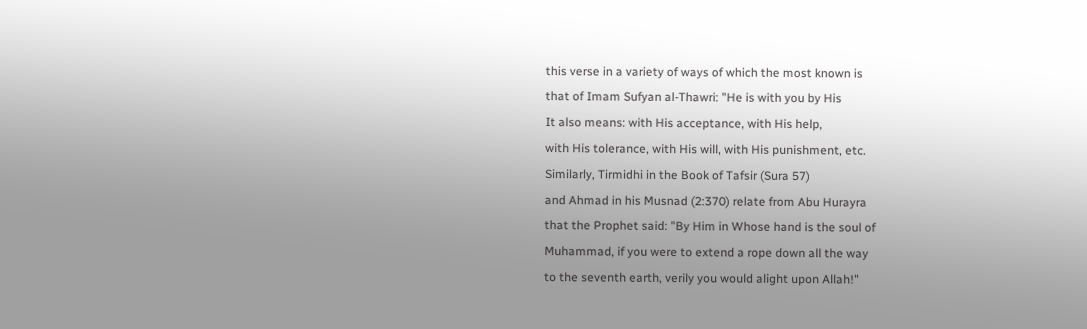this verse in a variety of ways of which the most known is
that of Imam Sufyan al-Thawri: "He is with you by His
It also means: with His acceptance, with His help,
with His tolerance, with His will, with His punishment, etc.
Similarly, Tirmidhi in the Book of Tafsir (Sura 57)
and Ahmad in his Musnad (2:370) relate from Abu Hurayra
that the Prophet said: "By Him in Whose hand is the soul of
Muhammad, if you were to extend a rope down all the way
to the seventh earth, verily you would alight upon Allah!"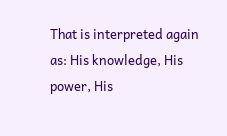That is interpreted again as: His knowledge, His power, His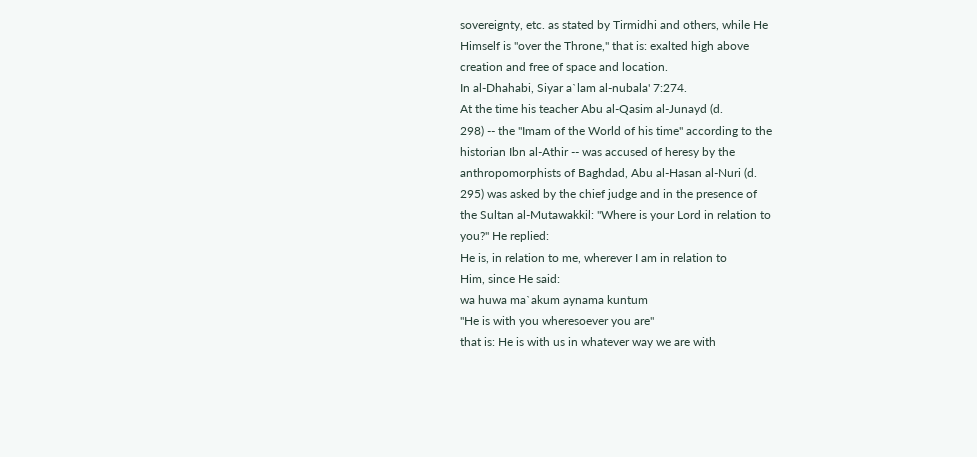sovereignty, etc. as stated by Tirmidhi and others, while He
Himself is "over the Throne," that is: exalted high above
creation and free of space and location.
In al-Dhahabi, Siyar a`lam al-nubala' 7:274.
At the time his teacher Abu al-Qasim al-Junayd (d.
298) -- the "Imam of the World of his time" according to the
historian Ibn al-Athir -- was accused of heresy by the
anthropomorphists of Baghdad, Abu al-Hasan al-Nuri (d.
295) was asked by the chief judge and in the presence of
the Sultan al-Mutawakkil: "Where is your Lord in relation to
you?" He replied:
He is, in relation to me, wherever I am in relation to
Him, since He said:
wa huwa ma`akum aynama kuntum
"He is with you wheresoever you are"
that is: He is with us in whatever way we are with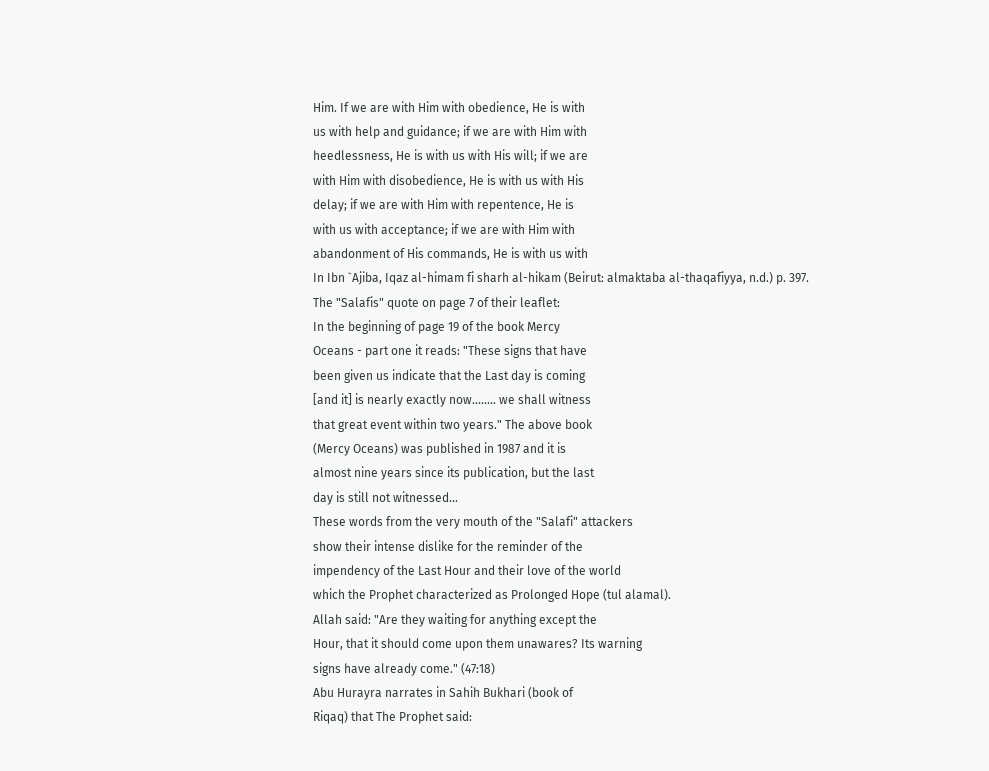Him. If we are with Him with obedience, He is with
us with help and guidance; if we are with Him with
heedlessness, He is with us with His will; if we are
with Him with disobedience, He is with us with His
delay; if we are with Him with repentence, He is
with us with acceptance; if we are with Him with
abandonment of His commands, He is with us with
In Ibn `Ajiba, Iqaz al-himam fi sharh al-hikam (Beirut: almaktaba al-thaqafiyya, n.d.) p. 397.
The "Salafis" quote on page 7 of their leaflet:
In the beginning of page 19 of the book Mercy
Oceans - part one it reads: "These signs that have
been given us indicate that the Last day is coming
[and it] is nearly exactly now........ we shall witness
that great event within two years." The above book
(Mercy Oceans) was published in 1987 and it is
almost nine years since its publication, but the last
day is still not witnessed...
These words from the very mouth of the "Salafi" attackers
show their intense dislike for the reminder of the
impendency of the Last Hour and their love of the world
which the Prophet characterized as Prolonged Hope (tul alamal).
Allah said: "Are they waiting for anything except the
Hour, that it should come upon them unawares? Its warning
signs have already come." (47:18)
Abu Hurayra narrates in Sahih Bukhari (book of
Riqaq) that The Prophet said: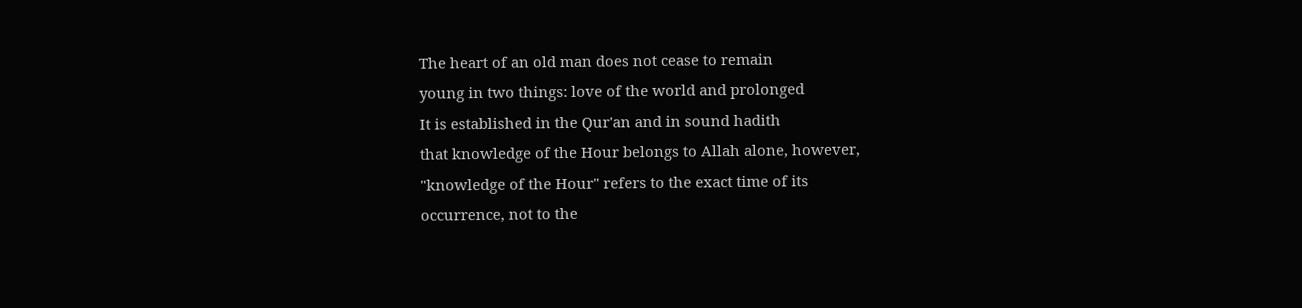The heart of an old man does not cease to remain
young in two things: love of the world and prolonged
It is established in the Qur'an and in sound hadith
that knowledge of the Hour belongs to Allah alone, however,
"knowledge of the Hour" refers to the exact time of its
occurrence, not to the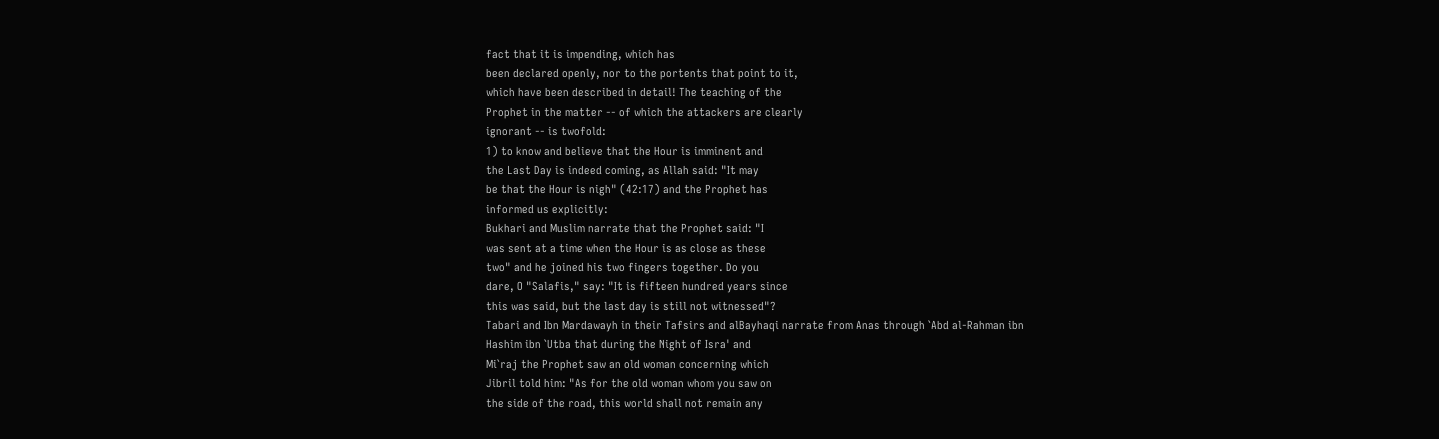fact that it is impending, which has
been declared openly, nor to the portents that point to it,
which have been described in detail! The teaching of the
Prophet in the matter -- of which the attackers are clearly
ignorant -- is twofold:
1) to know and believe that the Hour is imminent and
the Last Day is indeed coming, as Allah said: "It may
be that the Hour is nigh" (42:17) and the Prophet has
informed us explicitly:
Bukhari and Muslim narrate that the Prophet said: "I
was sent at a time when the Hour is as close as these
two" and he joined his two fingers together. Do you
dare, O "Salafis," say: "It is fifteen hundred years since
this was said, but the last day is still not witnessed"?
Tabari and Ibn Mardawayh in their Tafsirs and alBayhaqi narrate from Anas through `Abd al-Rahman ibn
Hashim ibn `Utba that during the Night of Isra' and
Mi`raj the Prophet saw an old woman concerning which
Jibril told him: "As for the old woman whom you saw on
the side of the road, this world shall not remain any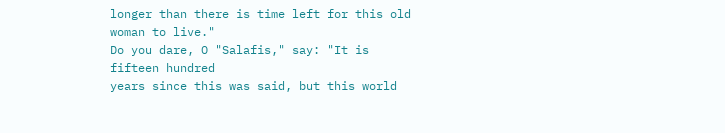longer than there is time left for this old woman to live."
Do you dare, O "Salafis," say: "It is fifteen hundred
years since this was said, but this world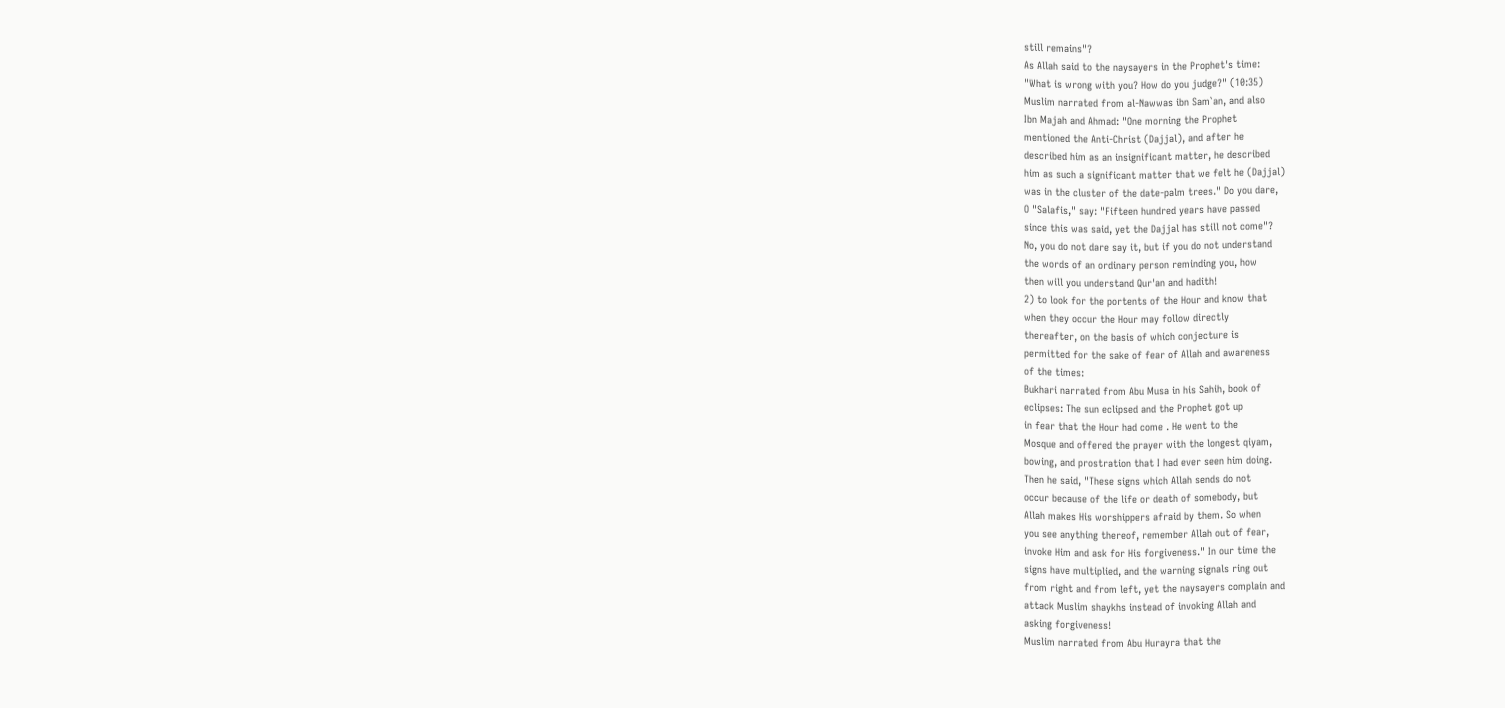still remains"?
As Allah said to the naysayers in the Prophet's time:
"What is wrong with you? How do you judge?" (10:35)
Muslim narrated from al-Nawwas ibn Sam`an, and also
Ibn Majah and Ahmad: "One morning the Prophet
mentioned the Anti-Christ (Dajjal), and after he
described him as an insignificant matter, he described
him as such a significant matter that we felt he (Dajjal)
was in the cluster of the date-palm trees." Do you dare,
O "Salafis," say: "Fifteen hundred years have passed
since this was said, yet the Dajjal has still not come"?
No, you do not dare say it, but if you do not understand
the words of an ordinary person reminding you, how
then will you understand Qur'an and hadith!
2) to look for the portents of the Hour and know that
when they occur the Hour may follow directly
thereafter, on the basis of which conjecture is
permitted for the sake of fear of Allah and awareness
of the times:
Bukhari narrated from Abu Musa in his Sahih, book of
eclipses: The sun eclipsed and the Prophet got up
in fear that the Hour had come . He went to the
Mosque and offered the prayer with the longest qiyam,
bowing, and prostration that I had ever seen him doing.
Then he said, "These signs which Allah sends do not
occur because of the life or death of somebody, but
Allah makes His worshippers afraid by them. So when
you see anything thereof, remember Allah out of fear,
invoke Him and ask for His forgiveness." In our time the
signs have multiplied, and the warning signals ring out
from right and from left, yet the naysayers complain and
attack Muslim shaykhs instead of invoking Allah and
asking forgiveness!
Muslim narrated from Abu Hurayra that the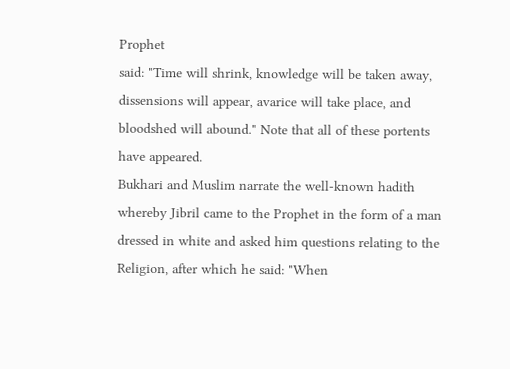Prophet
said: "Time will shrink, knowledge will be taken away,
dissensions will appear, avarice will take place, and
bloodshed will abound." Note that all of these portents
have appeared.
Bukhari and Muslim narrate the well-known hadith
whereby Jibril came to the Prophet in the form of a man
dressed in white and asked him questions relating to the
Religion, after which he said: "When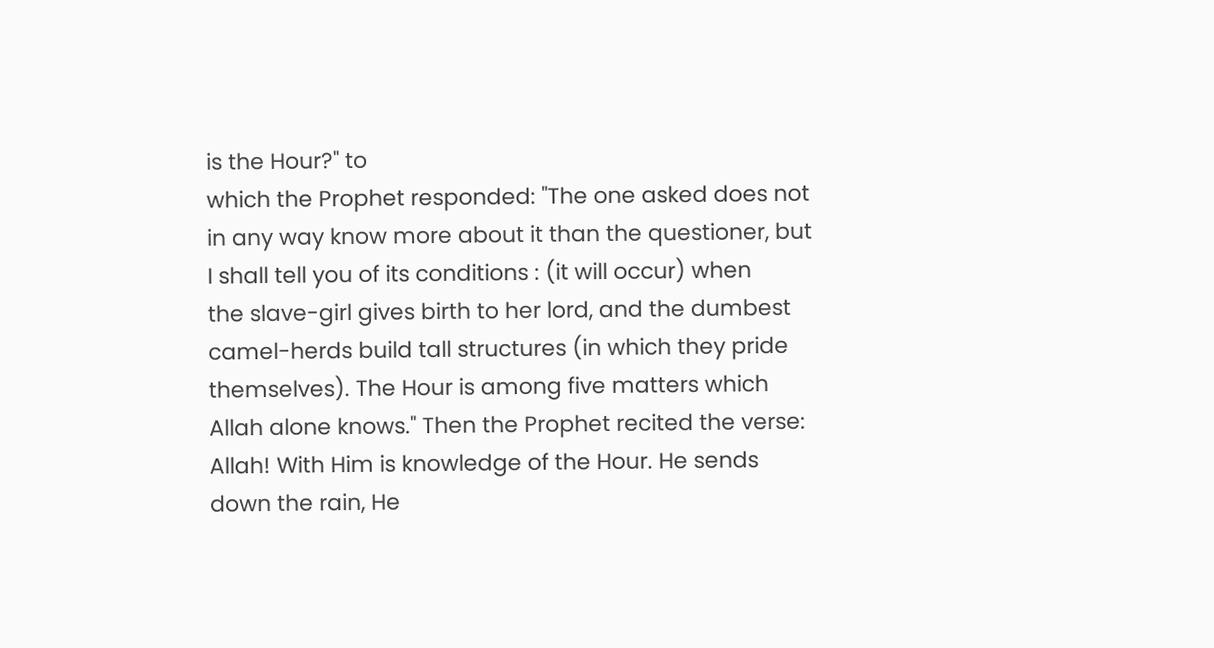is the Hour?" to
which the Prophet responded: "The one asked does not
in any way know more about it than the questioner, but
I shall tell you of its conditions : (it will occur) when
the slave-girl gives birth to her lord, and the dumbest
camel-herds build tall structures (in which they pride
themselves). The Hour is among five matters which
Allah alone knows." Then the Prophet recited the verse:
Allah! With Him is knowledge of the Hour. He sends
down the rain, He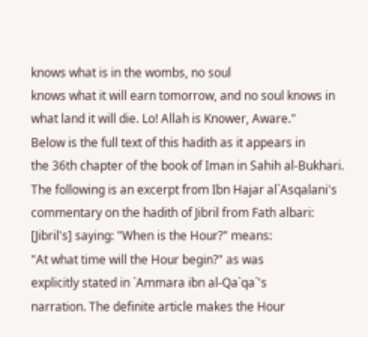knows what is in the wombs, no soul
knows what it will earn tomorrow, and no soul knows in
what land it will die. Lo! Allah is Knower, Aware."
Below is the full text of this hadith as it appears in
the 36th chapter of the book of Iman in Sahih al-Bukhari.
The following is an excerpt from Ibn Hajar al`Asqalani's commentary on the hadith of Jibril from Fath albari:
[Jibril's] saying: "When is the Hour?" means:
"At what time will the Hour begin?" as was
explicitly stated in `Ammara ibn al-Qa`qa`'s
narration. The definite article makes the Hour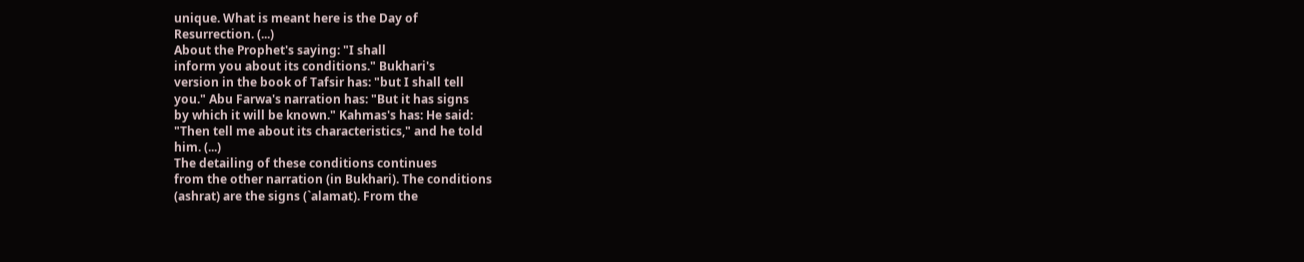unique. What is meant here is the Day of
Resurrection. (...)
About the Prophet's saying: "I shall
inform you about its conditions." Bukhari's
version in the book of Tafsir has: "but I shall tell
you." Abu Farwa's narration has: "But it has signs
by which it will be known." Kahmas's has: He said:
"Then tell me about its characteristics," and he told
him. (...)
The detailing of these conditions continues
from the other narration (in Bukhari). The conditions
(ashrat) are the signs (`alamat). From the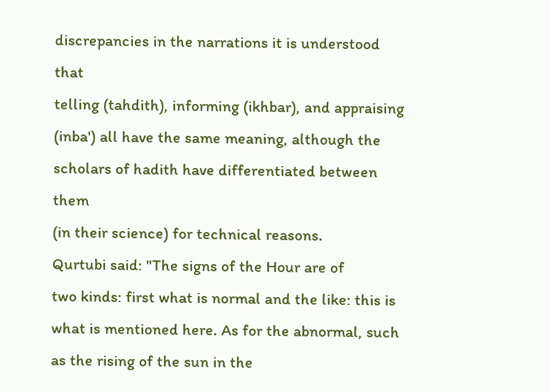discrepancies in the narrations it is understood that
telling (tahdith), informing (ikhbar), and appraising
(inba') all have the same meaning, although the
scholars of hadith have differentiated between them
(in their science) for technical reasons.
Qurtubi said: "The signs of the Hour are of
two kinds: first what is normal and the like: this is
what is mentioned here. As for the abnormal, such
as the rising of the sun in the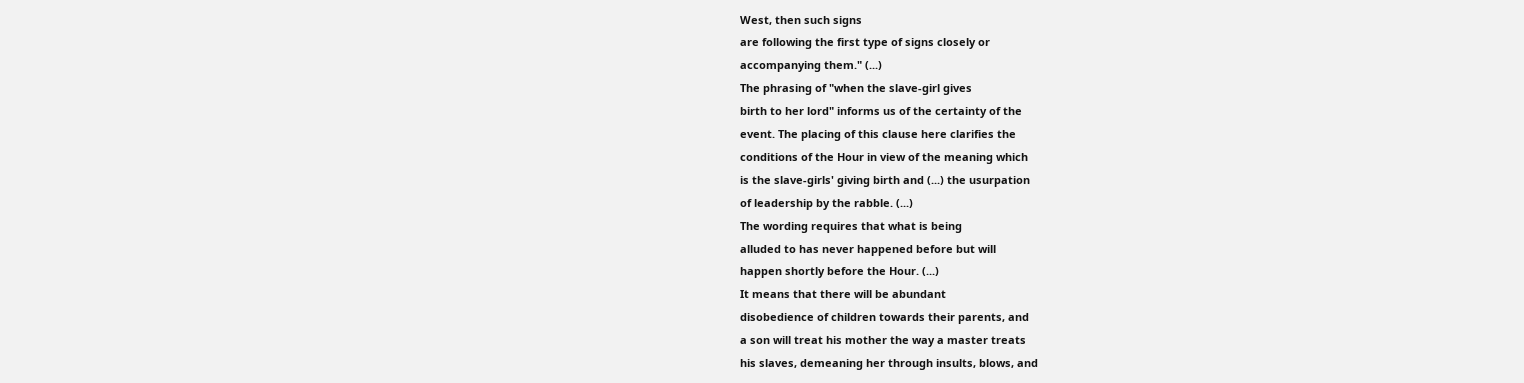West, then such signs
are following the first type of signs closely or
accompanying them." (...)
The phrasing of "when the slave-girl gives
birth to her lord" informs us of the certainty of the
event. The placing of this clause here clarifies the
conditions of the Hour in view of the meaning which
is the slave-girls' giving birth and (...) the usurpation
of leadership by the rabble. (...)
The wording requires that what is being
alluded to has never happened before but will
happen shortly before the Hour. (...)
It means that there will be abundant
disobedience of children towards their parents, and
a son will treat his mother the way a master treats
his slaves, demeaning her through insults, blows, and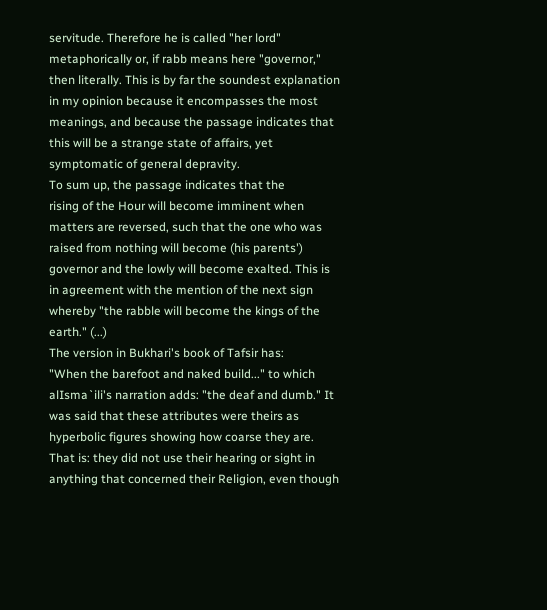servitude. Therefore he is called "her lord"
metaphorically or, if rabb means here "governor,"
then literally. This is by far the soundest explanation
in my opinion because it encompasses the most
meanings, and because the passage indicates that
this will be a strange state of affairs, yet
symptomatic of general depravity.
To sum up, the passage indicates that the
rising of the Hour will become imminent when
matters are reversed, such that the one who was
raised from nothing will become (his parents')
governor and the lowly will become exalted. This is
in agreement with the mention of the next sign
whereby "the rabble will become the kings of the
earth." (...)
The version in Bukhari's book of Tafsir has:
"When the barefoot and naked build..." to which alIsma`ili's narration adds: "the deaf and dumb." It
was said that these attributes were theirs as
hyperbolic figures showing how coarse they are.
That is: they did not use their hearing or sight in
anything that concerned their Religion, even though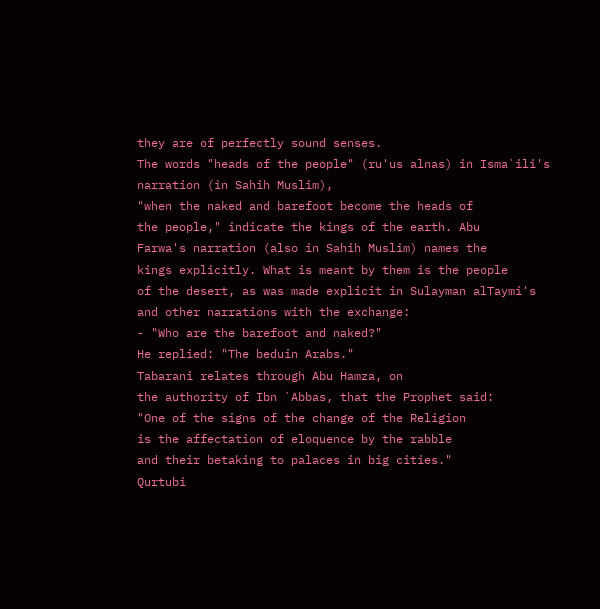they are of perfectly sound senses.
The words "heads of the people" (ru'us alnas) in Isma`ili's narration (in Sahih Muslim),
"when the naked and barefoot become the heads of
the people," indicate the kings of the earth. Abu
Farwa's narration (also in Sahih Muslim) names the
kings explicitly. What is meant by them is the people
of the desert, as was made explicit in Sulayman alTaymi's and other narrations with the exchange:
- "Who are the barefoot and naked?"
He replied: "The beduin Arabs."
Tabarani relates through Abu Hamza, on
the authority of Ibn `Abbas, that the Prophet said:
"One of the signs of the change of the Religion
is the affectation of eloquence by the rabble
and their betaking to palaces in big cities."
Qurtubi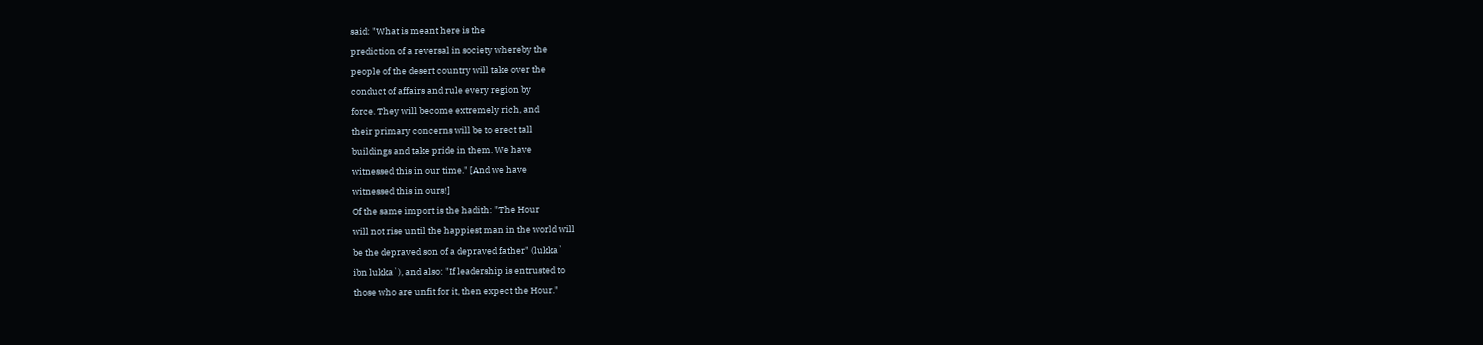said: "What is meant here is the
prediction of a reversal in society whereby the
people of the desert country will take over the
conduct of affairs and rule every region by
force. They will become extremely rich, and
their primary concerns will be to erect tall
buildings and take pride in them. We have
witnessed this in our time." [And we have
witnessed this in ours!]
Of the same import is the hadith: "The Hour
will not rise until the happiest man in the world will
be the depraved son of a depraved father" (lukka`
ibn lukka`), and also: "If leadership is entrusted to
those who are unfit for it, then expect the Hour."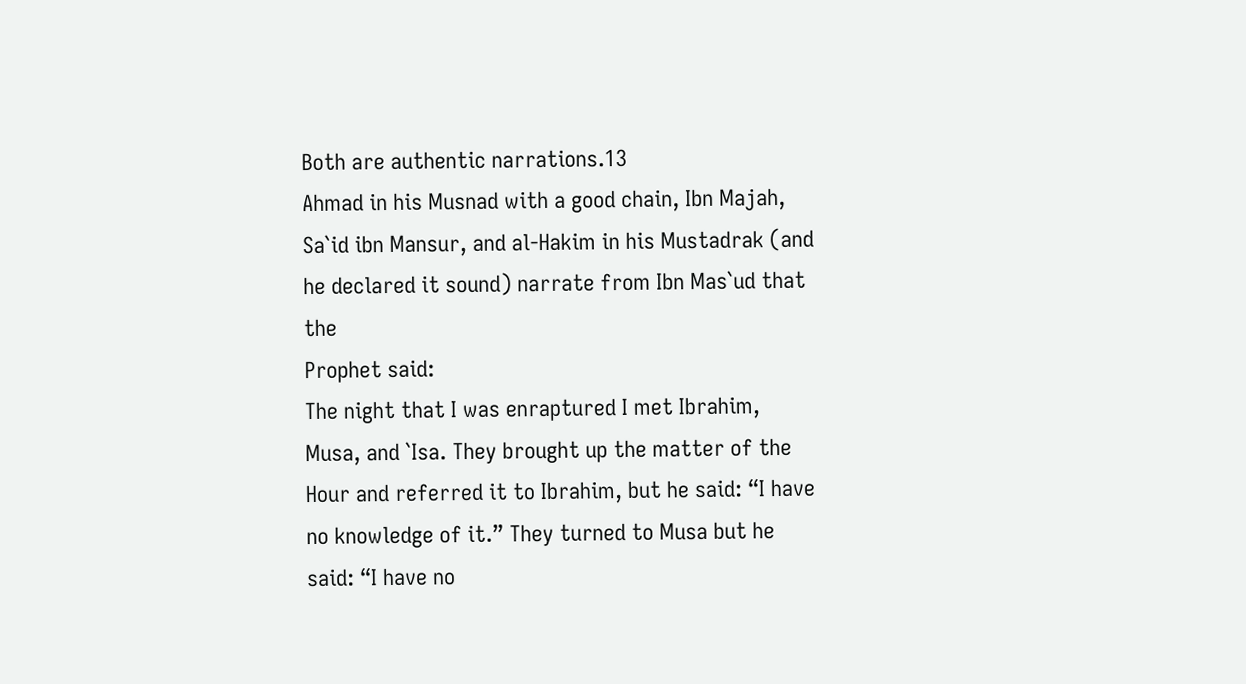Both are authentic narrations.13
Ahmad in his Musnad with a good chain, Ibn Majah,
Sa`id ibn Mansur, and al-Hakim in his Mustadrak (and
he declared it sound) narrate from Ibn Mas`ud that the
Prophet said:
The night that I was enraptured I met Ibrahim,
Musa, and `Isa. They brought up the matter of the
Hour and referred it to Ibrahim, but he said: “I have
no knowledge of it.” They turned to Musa but he
said: “I have no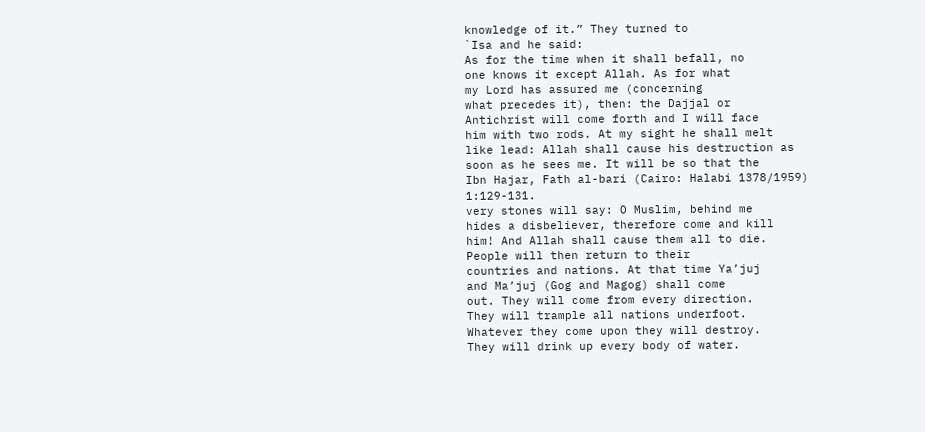knowledge of it.” They turned to
`Isa and he said:
As for the time when it shall befall, no
one knows it except Allah. As for what
my Lord has assured me (concerning
what precedes it), then: the Dajjal or
Antichrist will come forth and I will face
him with two rods. At my sight he shall melt
like lead: Allah shall cause his destruction as
soon as he sees me. It will be so that the
Ibn Hajar, Fath al-bari (Cairo: Halabi 1378/1959) 1:129-131.
very stones will say: O Muslim, behind me
hides a disbeliever, therefore come and kill
him! And Allah shall cause them all to die.
People will then return to their
countries and nations. At that time Ya’juj
and Ma’juj (Gog and Magog) shall come
out. They will come from every direction.
They will trample all nations underfoot.
Whatever they come upon they will destroy.
They will drink up every body of water.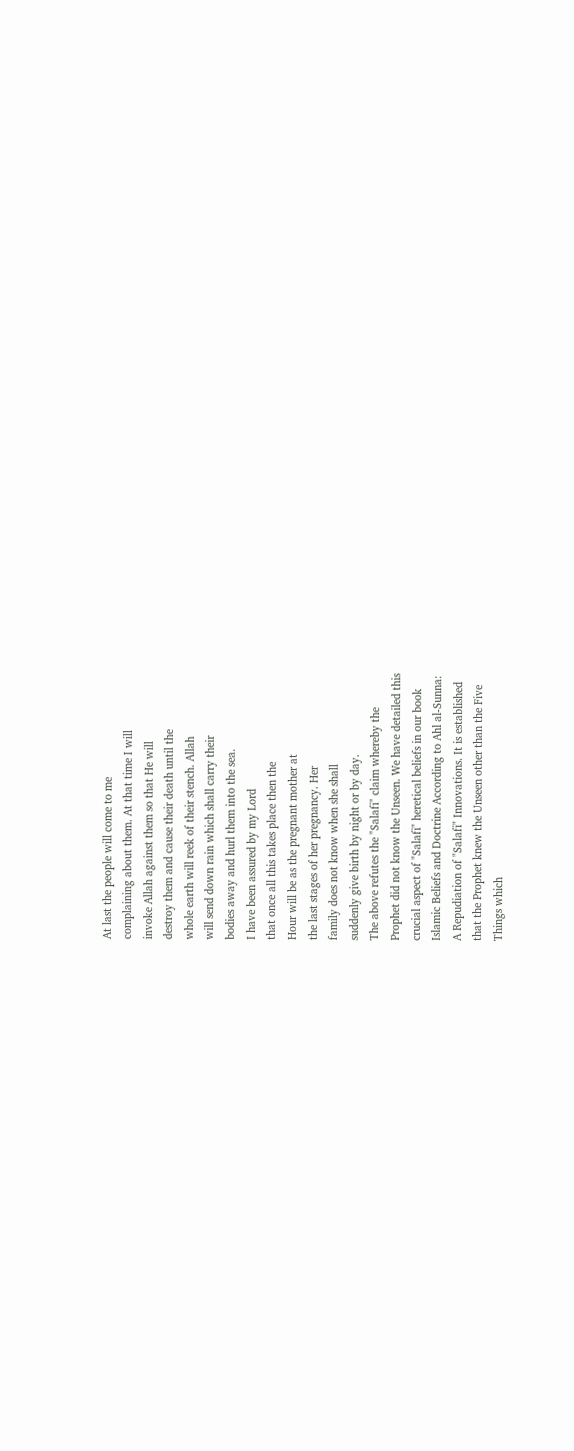At last the people will come to me
complaining about them. At that time I will
invoke Allah against them so that He will
destroy them and cause their death until the
whole earth will reek of their stench. Allah
will send down rain which shall carry their
bodies away and hurl them into the sea.
I have been assured by my Lord
that once all this takes place then the
Hour will be as the pregnant mother at
the last stages of her pregnancy. Her
family does not know when she shall
suddenly give birth by night or by day.
The above refutes the "Salafi" claim whereby the
Prophet did not know the Unseen. We have detailed this
crucial aspect of "Salafi" heretical beliefs in our book
Islamic Beliefs and Doctrine According to Ahl al-Sunna:
A Repudiation of "Salafi" Innovations. It is established
that the Prophet knew the Unseen other than the Five
Things which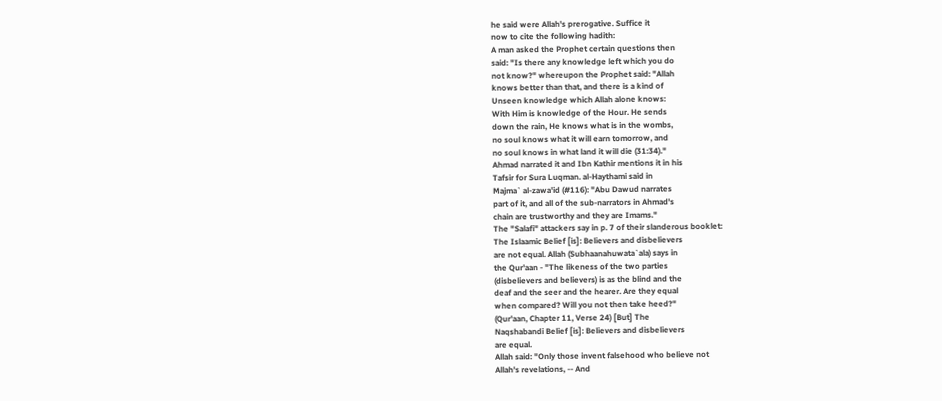he said were Allah's prerogative. Suffice it
now to cite the following hadith:
A man asked the Prophet certain questions then
said: "Is there any knowledge left which you do
not know?" whereupon the Prophet said: "Allah
knows better than that, and there is a kind of
Unseen knowledge which Allah alone knows:
With Him is knowledge of the Hour. He sends
down the rain, He knows what is in the wombs,
no soul knows what it will earn tomorrow, and
no soul knows in what land it will die (31:34)."
Ahmad narrated it and Ibn Kathir mentions it in his
Tafsir for Sura Luqman. al-Haythami said in
Majma` al-zawa'id (#116): "Abu Dawud narrates
part of it, and all of the sub-narrators in Ahmad's
chain are trustworthy and they are Imams."
The "Salafi" attackers say in p. 7 of their slanderous booklet:
The Islaamic Belief [is]: Believers and disbelievers
are not equal. Allah (Subhaanahuwata`ala) says in
the Qur'aan - "The likeness of the two parties
(disbelievers and believers) is as the blind and the
deaf and the seer and the hearer. Are they equal
when compared? Will you not then take heed?"
(Qur'aan, Chapter 11, Verse 24) [But] The
Naqshabandi Belief [is]: Believers and disbelievers
are equal.
Allah said: "Only those invent falsehood who believe not
Allah's revelations, -- And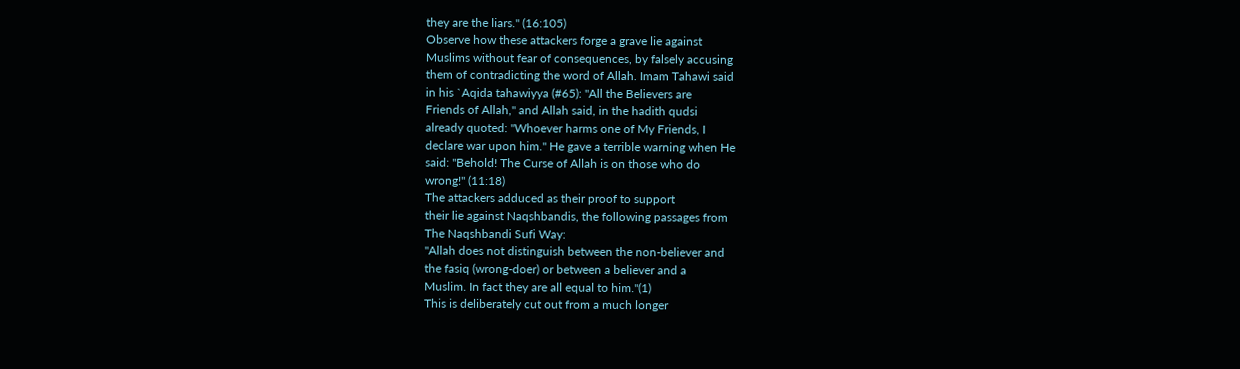they are the liars." (16:105)
Observe how these attackers forge a grave lie against
Muslims without fear of consequences, by falsely accusing
them of contradicting the word of Allah. Imam Tahawi said
in his `Aqida tahawiyya (#65): "All the Believers are
Friends of Allah," and Allah said, in the hadith qudsi
already quoted: "Whoever harms one of My Friends, I
declare war upon him." He gave a terrible warning when He
said: "Behold! The Curse of Allah is on those who do
wrong!" (11:18)
The attackers adduced as their proof to support
their lie against Naqshbandis, the following passages from
The Naqshbandi Sufi Way:
"Allah does not distinguish between the non-believer and
the fasiq (wrong-doer) or between a believer and a
Muslim. In fact they are all equal to him."(1)
This is deliberately cut out from a much longer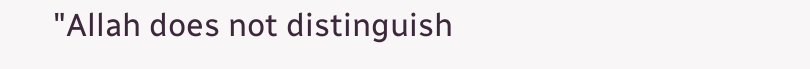"Allah does not distinguish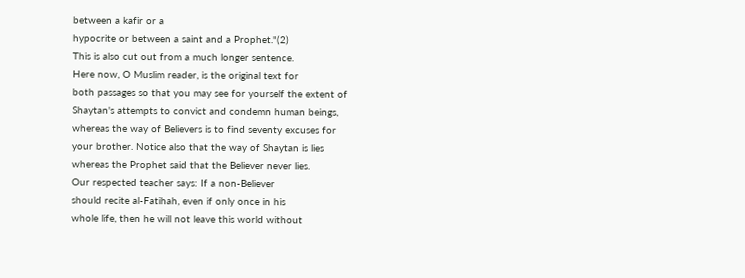between a kafir or a
hypocrite or between a saint and a Prophet."(2)
This is also cut out from a much longer sentence.
Here now, O Muslim reader, is the original text for
both passages so that you may see for yourself the extent of
Shaytan's attempts to convict and condemn human beings,
whereas the way of Believers is to find seventy excuses for
your brother. Notice also that the way of Shaytan is lies
whereas the Prophet said that the Believer never lies.
Our respected teacher says: If a non-Believer
should recite al-Fatihah, even if only once in his
whole life, then he will not leave this world without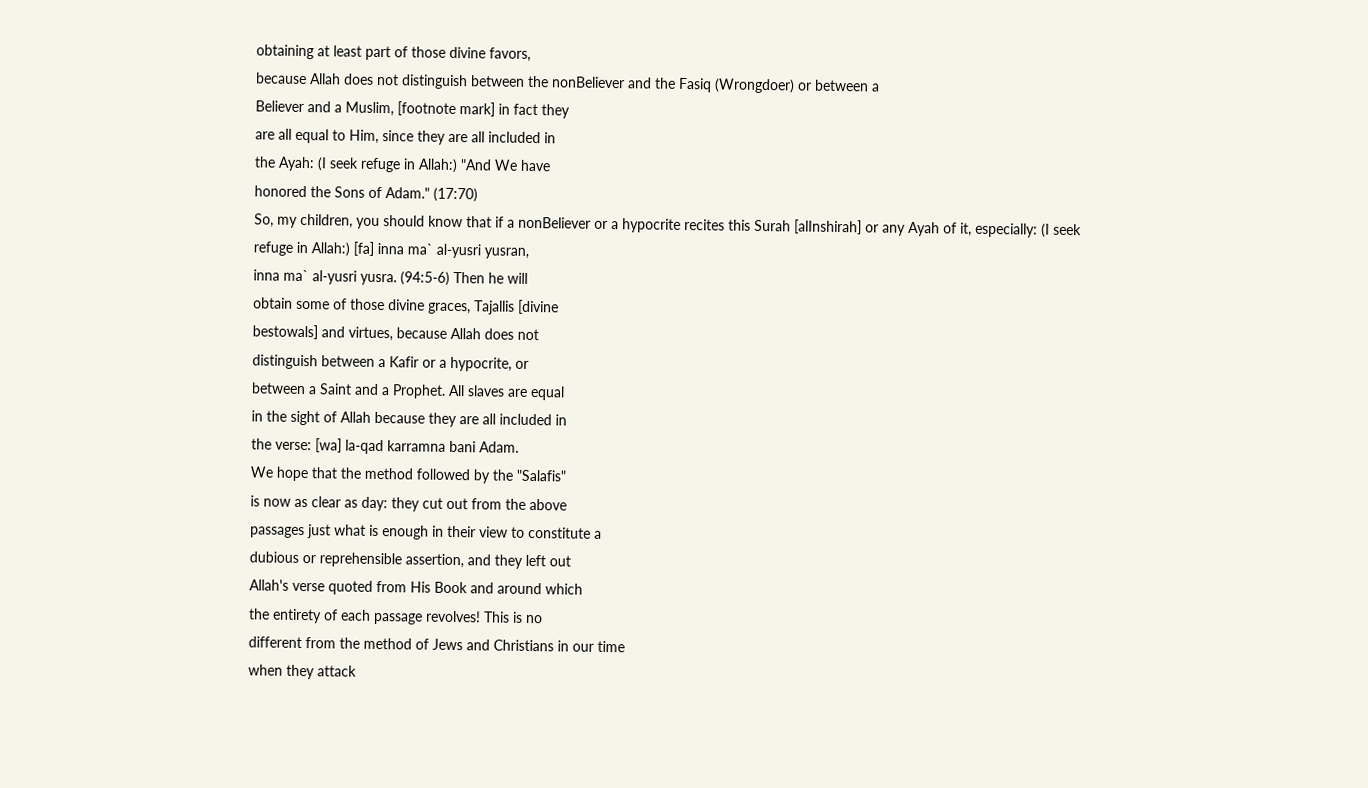obtaining at least part of those divine favors,
because Allah does not distinguish between the nonBeliever and the Fasiq (Wrongdoer) or between a
Believer and a Muslim, [footnote mark] in fact they
are all equal to Him, since they are all included in
the Ayah: (I seek refuge in Allah:) "And We have
honored the Sons of Adam." (17:70)
So, my children, you should know that if a nonBeliever or a hypocrite recites this Surah [alInshirah] or any Ayah of it, especially: (I seek
refuge in Allah:) [fa] inna ma` al-yusri yusran,
inna ma` al-yusri yusra. (94:5-6) Then he will
obtain some of those divine graces, Tajallis [divine
bestowals] and virtues, because Allah does not
distinguish between a Kafir or a hypocrite, or
between a Saint and a Prophet. All slaves are equal
in the sight of Allah because they are all included in
the verse: [wa] la-qad karramna bani Adam.
We hope that the method followed by the "Salafis"
is now as clear as day: they cut out from the above
passages just what is enough in their view to constitute a
dubious or reprehensible assertion, and they left out
Allah's verse quoted from His Book and around which
the entirety of each passage revolves! This is no
different from the method of Jews and Christians in our time
when they attack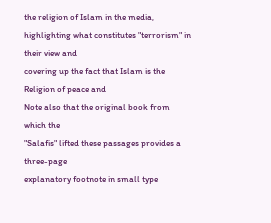the religion of Islam in the media,
highlighting what constitutes "terrorism" in their view and
covering up the fact that Islam is the Religion of peace and
Note also that the original book from which the
"Salafis" lifted these passages provides a three-page
explanatory footnote in small type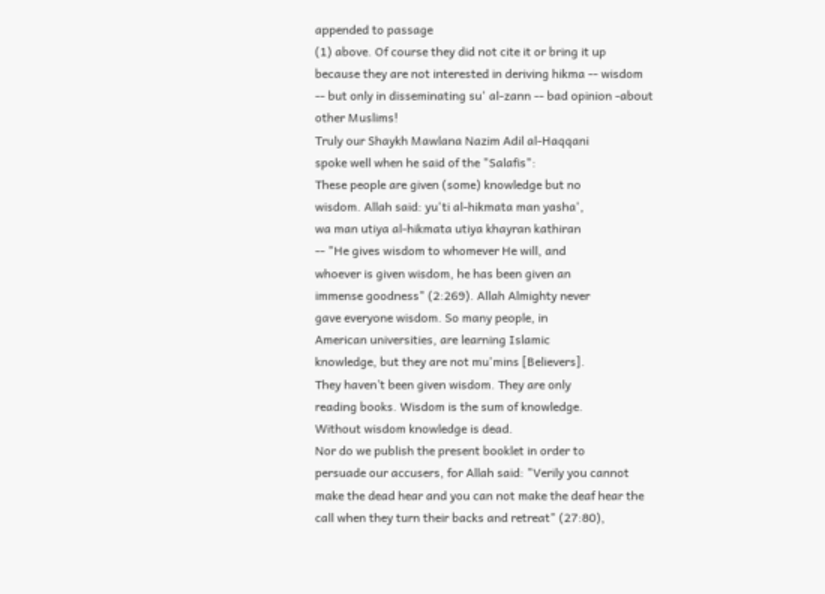appended to passage
(1) above. Of course they did not cite it or bring it up
because they are not interested in deriving hikma -- wisdom
-- but only in disseminating su' al-zann -- bad opinion -about other Muslims!
Truly our Shaykh Mawlana Nazim Adil al-Haqqani
spoke well when he said of the "Salafis":
These people are given (some) knowledge but no
wisdom. Allah said: yu'ti al-hikmata man yasha',
wa man utiya al-hikmata utiya khayran kathiran
-- "He gives wisdom to whomever He will, and
whoever is given wisdom, he has been given an
immense goodness" (2:269). Allah Almighty never
gave everyone wisdom. So many people, in
American universities, are learning Islamic
knowledge, but they are not mu'mins [Believers].
They haven’t been given wisdom. They are only
reading books. Wisdom is the sum of knowledge.
Without wisdom knowledge is dead.
Nor do we publish the present booklet in order to
persuade our accusers, for Allah said: "Verily you cannot
make the dead hear and you can not make the deaf hear the
call when they turn their backs and retreat" (27:80),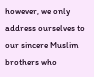however, we only address ourselves to our sincere Muslim
brothers who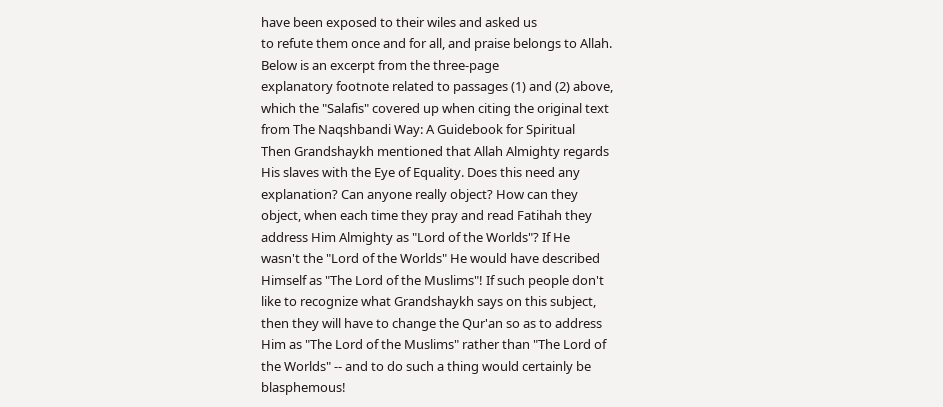have been exposed to their wiles and asked us
to refute them once and for all, and praise belongs to Allah.
Below is an excerpt from the three-page
explanatory footnote related to passages (1) and (2) above,
which the "Salafis" covered up when citing the original text
from The Naqshbandi Way: A Guidebook for Spiritual
Then Grandshaykh mentioned that Allah Almighty regards
His slaves with the Eye of Equality. Does this need any
explanation? Can anyone really object? How can they
object, when each time they pray and read Fatihah they
address Him Almighty as "Lord of the Worlds"? If He
wasn't the "Lord of the Worlds" He would have described
Himself as "The Lord of the Muslims"! If such people don't
like to recognize what Grandshaykh says on this subject,
then they will have to change the Qur'an so as to address
Him as "The Lord of the Muslims" rather than "The Lord of
the Worlds" -- and to do such a thing would certainly be
blasphemous!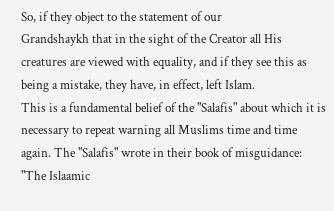So, if they object to the statement of our
Grandshaykh that in the sight of the Creator all His
creatures are viewed with equality, and if they see this as
being a mistake, they have, in effect, left Islam.
This is a fundamental belief of the "Salafis" about which it is
necessary to repeat warning all Muslims time and time
again. The "Salafis" wrote in their book of misguidance:
"The Islaamic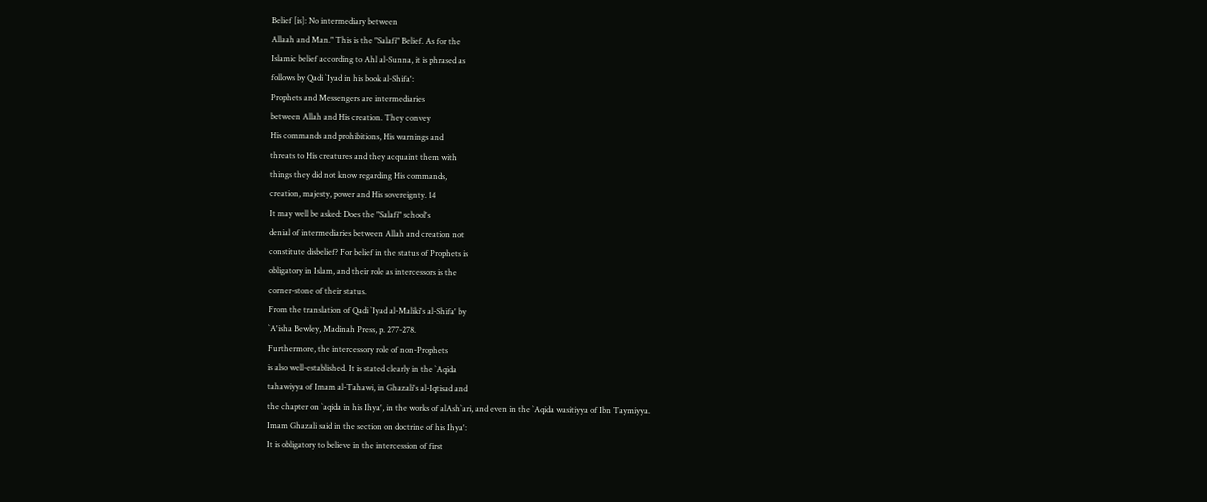Belief [is]: No intermediary between
Allaah and Man." This is the "Salafi" Belief. As for the
Islamic belief according to Ahl al-Sunna, it is phrased as
follows by Qadi `Iyad in his book al-Shifa':
Prophets and Messengers are intermediaries
between Allah and His creation. They convey
His commands and prohibitions, His warnings and
threats to His creatures and they acquaint them with
things they did not know regarding His commands,
creation, majesty, power and His sovereignty. 14
It may well be asked: Does the "Salafi" school's
denial of intermediaries between Allah and creation not
constitute disbelief? For belief in the status of Prophets is
obligatory in Islam, and their role as intercessors is the
corner-stone of their status.
From the translation of Qadi `Iyad al-Maliki's al-Shifa' by
`A'isha Bewley, Madinah Press, p. 277-278.
Furthermore, the intercessory role of non-Prophets
is also well-established. It is stated clearly in the `Aqida
tahawiyya of Imam al-Tahawi, in Ghazali's al-Iqtisad and
the chapter on `aqida in his Ihya', in the works of alAsh`ari, and even in the `Aqida wasitiyya of Ibn Taymiyya.
Imam Ghazali said in the section on doctrine of his Ihya':
It is obligatory to believe in the intercession of first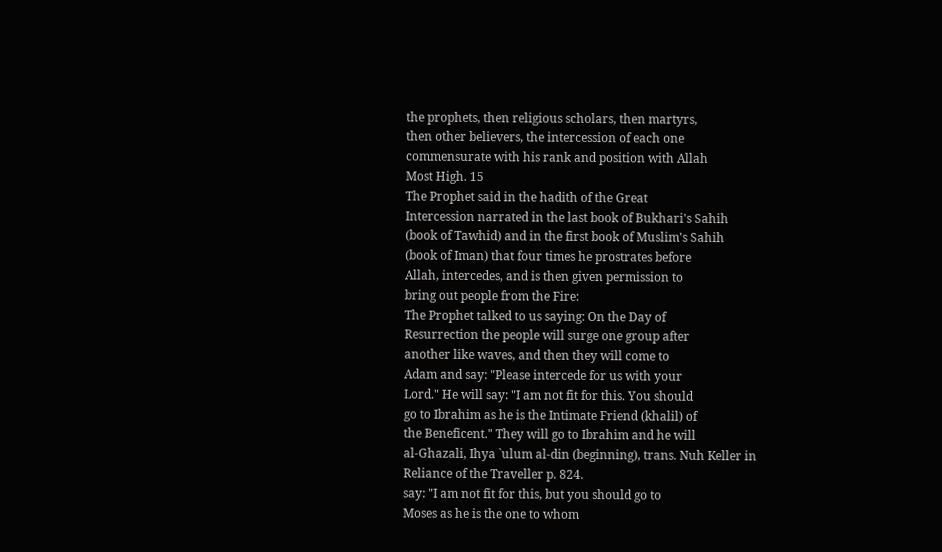the prophets, then religious scholars, then martyrs,
then other believers, the intercession of each one
commensurate with his rank and position with Allah
Most High. 15
The Prophet said in the hadith of the Great
Intercession narrated in the last book of Bukhari's Sahih
(book of Tawhid) and in the first book of Muslim's Sahih
(book of Iman) that four times he prostrates before
Allah, intercedes, and is then given permission to
bring out people from the Fire:
The Prophet talked to us saying: On the Day of
Resurrection the people will surge one group after
another like waves, and then they will come to
Adam and say: "Please intercede for us with your
Lord." He will say: "I am not fit for this. You should
go to Ibrahim as he is the Intimate Friend (khalil) of
the Beneficent." They will go to Ibrahim and he will
al-Ghazali, Ihya `ulum al-din (beginning), trans. Nuh Keller in
Reliance of the Traveller p. 824.
say: "I am not fit for this, but you should go to
Moses as he is the one to whom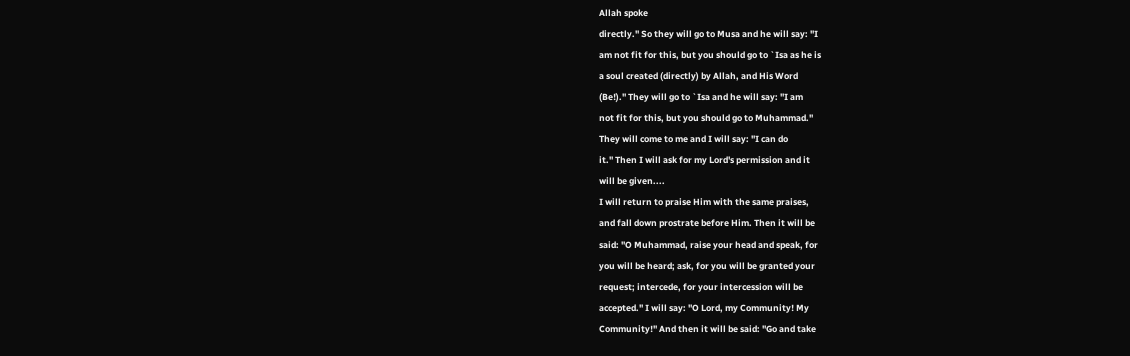Allah spoke
directly." So they will go to Musa and he will say: "I
am not fit for this, but you should go to `Isa as he is
a soul created (directly) by Allah, and His Word
(Be!)." They will go to `Isa and he will say: "I am
not fit for this, but you should go to Muhammad."
They will come to me and I will say: "I can do
it." Then I will ask for my Lord's permission and it
will be given....
I will return to praise Him with the same praises,
and fall down prostrate before Him. Then it will be
said: "O Muhammad, raise your head and speak, for
you will be heard; ask, for you will be granted your
request; intercede, for your intercession will be
accepted." I will say: "O Lord, my Community! My
Community!" And then it will be said: "Go and take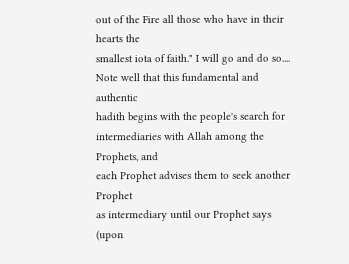out of the Fire all those who have in their hearts the
smallest iota of faith." I will go and do so....
Note well that this fundamental and authentic
hadith begins with the people's search for
intermediaries with Allah among the Prophets, and
each Prophet advises them to seek another Prophet
as intermediary until our Prophet says (upon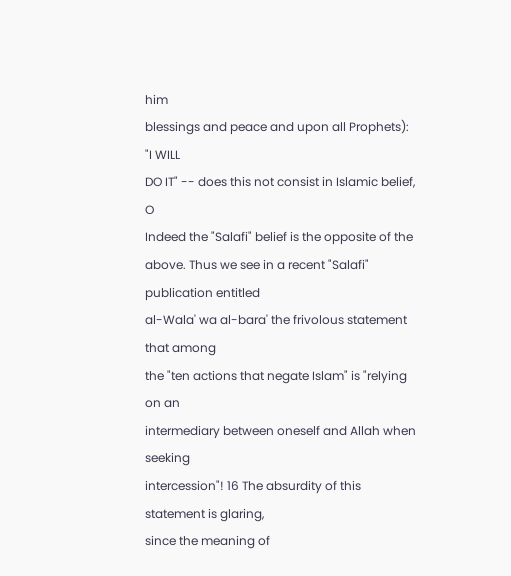him
blessings and peace and upon all Prophets): "I WILL
DO IT" -- does this not consist in Islamic belief, O
Indeed the "Salafi" belief is the opposite of the
above. Thus we see in a recent "Salafi" publication entitled
al-Wala' wa al-bara' the frivolous statement that among
the "ten actions that negate Islam" is "relying on an
intermediary between oneself and Allah when seeking
intercession"! 16 The absurdity of this statement is glaring,
since the meaning of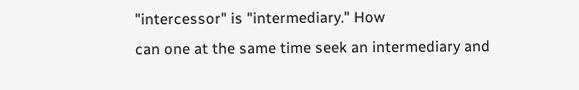"intercessor" is "intermediary." How
can one at the same time seek an intermediary and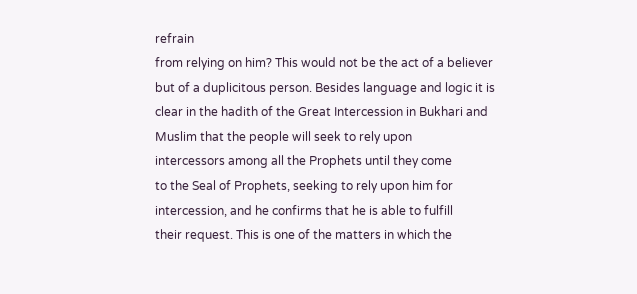refrain
from relying on him? This would not be the act of a believer
but of a duplicitous person. Besides language and logic it is
clear in the hadith of the Great Intercession in Bukhari and
Muslim that the people will seek to rely upon
intercessors among all the Prophets until they come
to the Seal of Prophets, seeking to rely upon him for
intercession, and he confirms that he is able to fulfill
their request. This is one of the matters in which the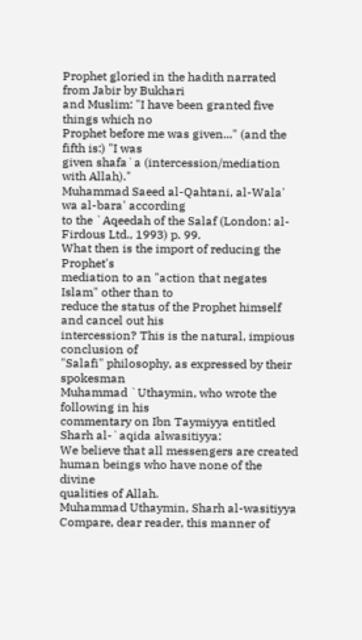Prophet gloried in the hadith narrated from Jabir by Bukhari
and Muslim: "I have been granted five things which no
Prophet before me was given..." (and the fifth is:) "I was
given shafa`a (intercession/mediation with Allah)."
Muhammad Saeed al-Qahtani, al-Wala' wa al-bara' according
to the `Aqeedah of the Salaf (London: al-Firdous Ltd., 1993) p. 99.
What then is the import of reducing the Prophet's
mediation to an "action that negates Islam" other than to
reduce the status of the Prophet himself and cancel out his
intercession? This is the natural, impious conclusion of
"Salafi" philosophy, as expressed by their spokesman
Muhammad `Uthaymin, who wrote the following in his
commentary on Ibn Taymiyya entitled Sharh al-`aqida alwasitiyya:
We believe that all messengers are created
human beings who have none of the divine
qualities of Allah.
Muhammad Uthaymin, Sharh al-wasitiyya
Compare, dear reader, this manner of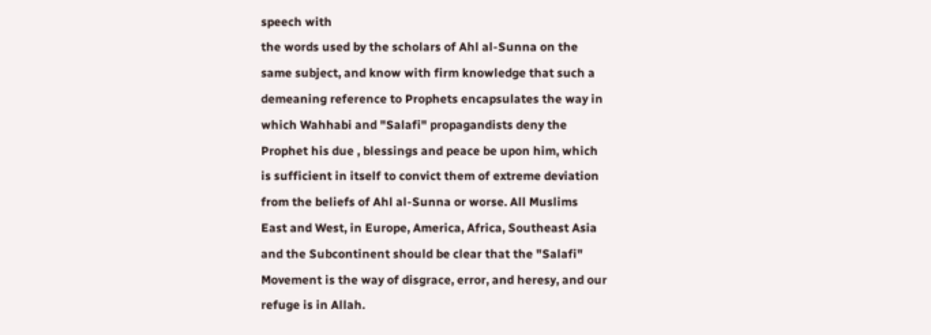speech with
the words used by the scholars of Ahl al-Sunna on the
same subject, and know with firm knowledge that such a
demeaning reference to Prophets encapsulates the way in
which Wahhabi and "Salafi" propagandists deny the
Prophet his due , blessings and peace be upon him, which
is sufficient in itself to convict them of extreme deviation
from the beliefs of Ahl al-Sunna or worse. All Muslims
East and West, in Europe, America, Africa, Southeast Asia
and the Subcontinent should be clear that the "Salafi"
Movement is the way of disgrace, error, and heresy, and our
refuge is in Allah.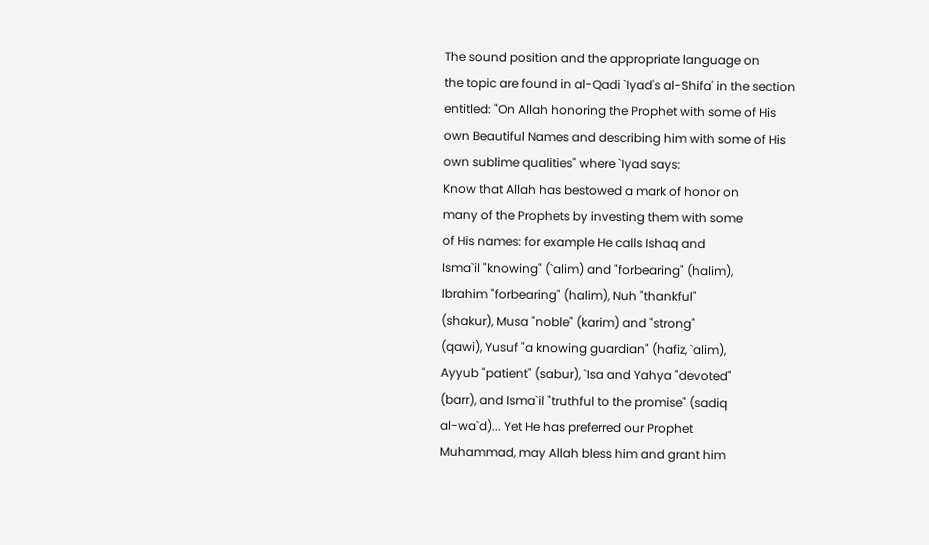The sound position and the appropriate language on
the topic are found in al-Qadi `Iyad's al-Shifa' in the section
entitled: "On Allah honoring the Prophet with some of His
own Beautiful Names and describing him with some of His
own sublime qualities" where `Iyad says:
Know that Allah has bestowed a mark of honor on
many of the Prophets by investing them with some
of His names: for example He calls Ishaq and
Isma`il "knowing" (`alim) and "forbearing" (halim),
Ibrahim "forbearing" (halim), Nuh "thankful"
(shakur), Musa "noble" (karim) and "strong"
(qawi), Yusuf "a knowing guardian" (hafiz, `alim),
Ayyub "patient" (sabur), `Isa and Yahya "devoted"
(barr), and Isma`il "truthful to the promise" (sadiq
al-wa`d)... Yet He has preferred our Prophet
Muhammad, may Allah bless him and grant him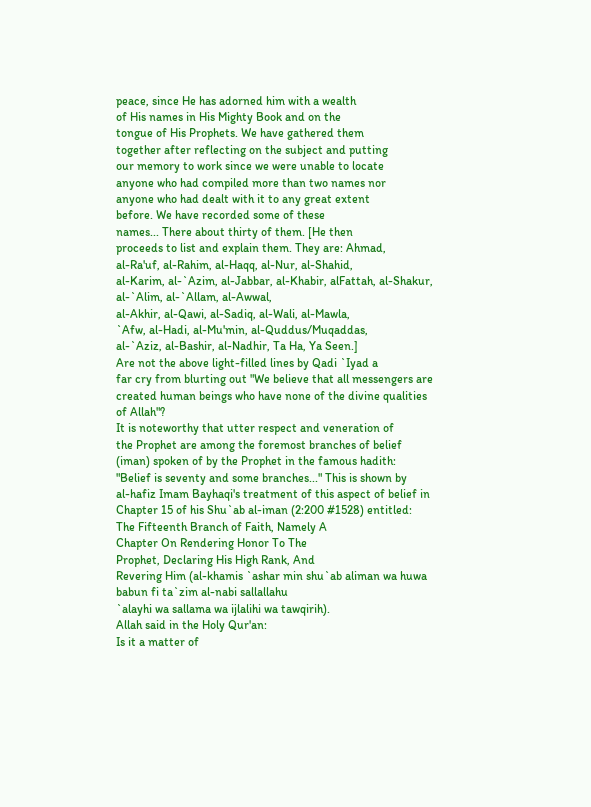peace, since He has adorned him with a wealth
of His names in His Mighty Book and on the
tongue of His Prophets. We have gathered them
together after reflecting on the subject and putting
our memory to work since we were unable to locate
anyone who had compiled more than two names nor
anyone who had dealt with it to any great extent
before. We have recorded some of these
names... There about thirty of them. [He then
proceeds to list and explain them. They are: Ahmad,
al-Ra'uf, al-Rahim, al-Haqq, al-Nur, al-Shahid,
al-Karim, al-`Azim, al-Jabbar, al-Khabir, alFattah, al-Shakur, al-`Alim, al-`Allam, al-Awwal,
al-Akhir, al-Qawi, al-Sadiq, al-Wali, al-Mawla,
`Afw, al-Hadi, al-Mu'min, al-Quddus/Muqaddas,
al-`Aziz, al-Bashir, al-Nadhir, Ta Ha, Ya Seen.]
Are not the above light-filled lines by Qadi `Iyad a
far cry from blurting out "We believe that all messengers are
created human beings who have none of the divine qualities
of Allah"?
It is noteworthy that utter respect and veneration of
the Prophet are among the foremost branches of belief
(iman) spoken of by the Prophet in the famous hadith:
"Belief is seventy and some branches..." This is shown by
al-hafiz Imam Bayhaqi's treatment of this aspect of belief in
Chapter 15 of his Shu`ab al-iman (2:200 #1528) entitled:
The Fifteenth Branch of Faith, Namely A
Chapter On Rendering Honor To The
Prophet, Declaring His High Rank, And
Revering Him (al-khamis `ashar min shu`ab aliman wa huwa babun fi ta`zim al-nabi sallallahu
`alayhi wa sallama wa ijlalihi wa tawqirih).
Allah said in the Holy Qur'an:
Is it a matter of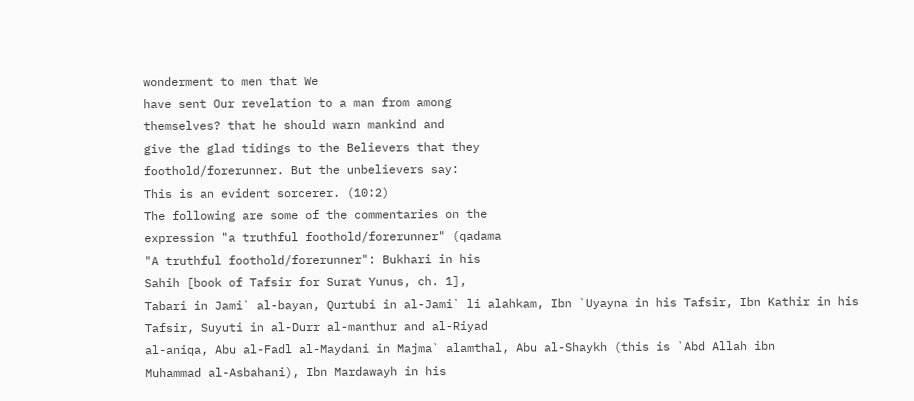wonderment to men that We
have sent Our revelation to a man from among
themselves? that he should warn mankind and
give the glad tidings to the Believers that they
foothold/forerunner. But the unbelievers say:
This is an evident sorcerer. (10:2)
The following are some of the commentaries on the
expression "a truthful foothold/forerunner" (qadama
"A truthful foothold/forerunner": Bukhari in his
Sahih [book of Tafsir for Surat Yunus, ch. 1],
Tabari in Jami` al-bayan, Qurtubi in al-Jami` li alahkam, Ibn `Uyayna in his Tafsir, Ibn Kathir in his
Tafsir, Suyuti in al-Durr al-manthur and al-Riyad
al-aniqa, Abu al-Fadl al-Maydani in Majma` alamthal, Abu al-Shaykh (this is `Abd Allah ibn
Muhammad al-Asbahani), Ibn Mardawayh in his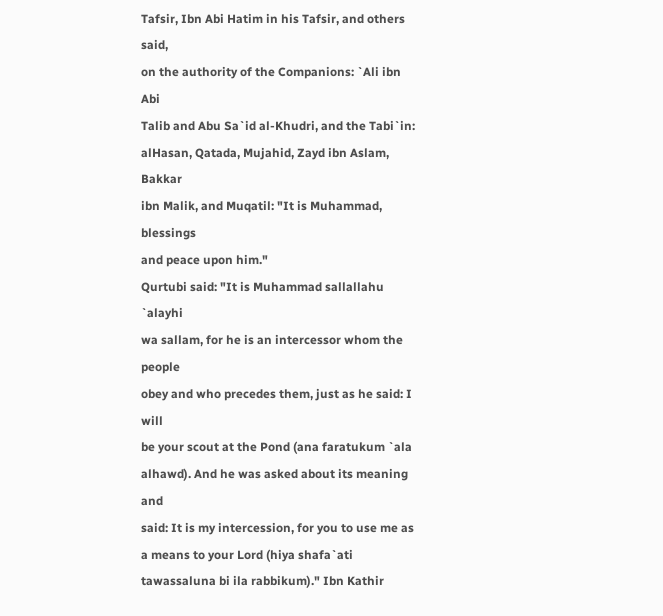Tafsir, Ibn Abi Hatim in his Tafsir, and others said,
on the authority of the Companions: `Ali ibn Abi
Talib and Abu Sa`id al-Khudri, and the Tabi`in: alHasan, Qatada, Mujahid, Zayd ibn Aslam, Bakkar
ibn Malik, and Muqatil: "It is Muhammad, blessings
and peace upon him."
Qurtubi said: "It is Muhammad sallallahu `alayhi
wa sallam, for he is an intercessor whom the people
obey and who precedes them, just as he said: I will
be your scout at the Pond (ana faratukum `ala alhawd). And he was asked about its meaning and
said: It is my intercession, for you to use me as
a means to your Lord (hiya shafa`ati
tawassaluna bi ila rabbikum)." Ibn Kathir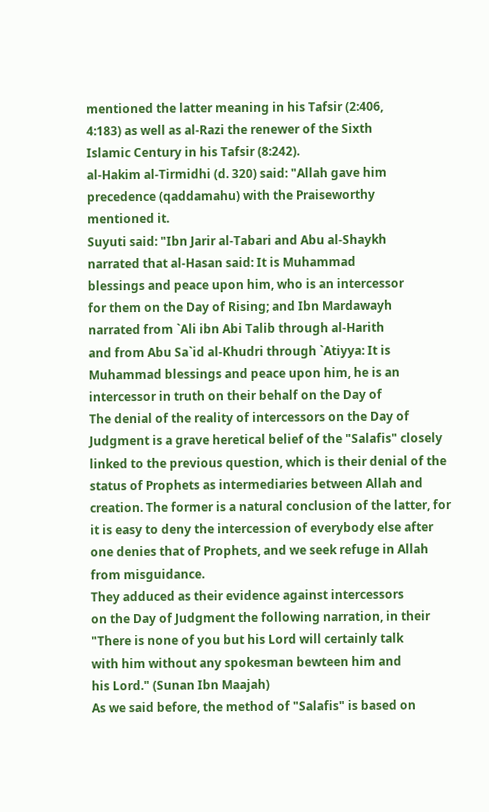mentioned the latter meaning in his Tafsir (2:406,
4:183) as well as al-Razi the renewer of the Sixth
Islamic Century in his Tafsir (8:242).
al-Hakim al-Tirmidhi (d. 320) said: "Allah gave him
precedence (qaddamahu) with the Praiseworthy
mentioned it.
Suyuti said: "Ibn Jarir al-Tabari and Abu al-Shaykh
narrated that al-Hasan said: It is Muhammad
blessings and peace upon him, who is an intercessor
for them on the Day of Rising; and Ibn Mardawayh
narrated from `Ali ibn Abi Talib through al-Harith
and from Abu Sa`id al-Khudri through `Atiyya: It is
Muhammad blessings and peace upon him, he is an
intercessor in truth on their behalf on the Day of
The denial of the reality of intercessors on the Day of
Judgment is a grave heretical belief of the "Salafis" closely
linked to the previous question, which is their denial of the
status of Prophets as intermediaries between Allah and
creation. The former is a natural conclusion of the latter, for
it is easy to deny the intercession of everybody else after
one denies that of Prophets, and we seek refuge in Allah
from misguidance.
They adduced as their evidence against intercessors
on the Day of Judgment the following narration, in their
"There is none of you but his Lord will certainly talk
with him without any spokesman bewteen him and
his Lord." (Sunan Ibn Maajah)
As we said before, the method of "Salafis" is based on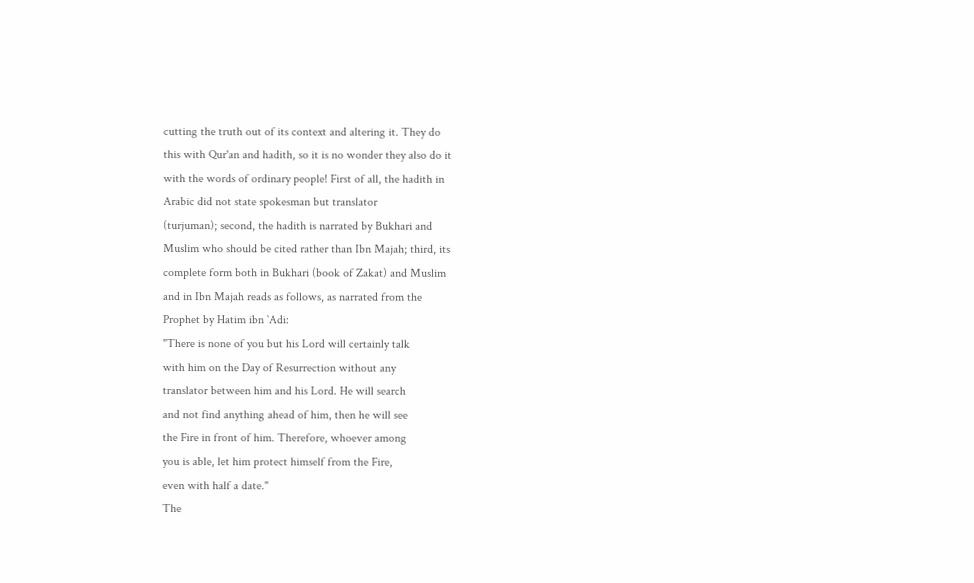cutting the truth out of its context and altering it. They do
this with Qur'an and hadith, so it is no wonder they also do it
with the words of ordinary people! First of all, the hadith in
Arabic did not state spokesman but translator
(turjuman); second, the hadith is narrated by Bukhari and
Muslim who should be cited rather than Ibn Majah; third, its
complete form both in Bukhari (book of Zakat) and Muslim
and in Ibn Majah reads as follows, as narrated from the
Prophet by Hatim ibn `Adi:
"There is none of you but his Lord will certainly talk
with him on the Day of Resurrection without any
translator between him and his Lord. He will search
and not find anything ahead of him, then he will see
the Fire in front of him. Therefore, whoever among
you is able, let him protect himself from the Fire,
even with half a date."
The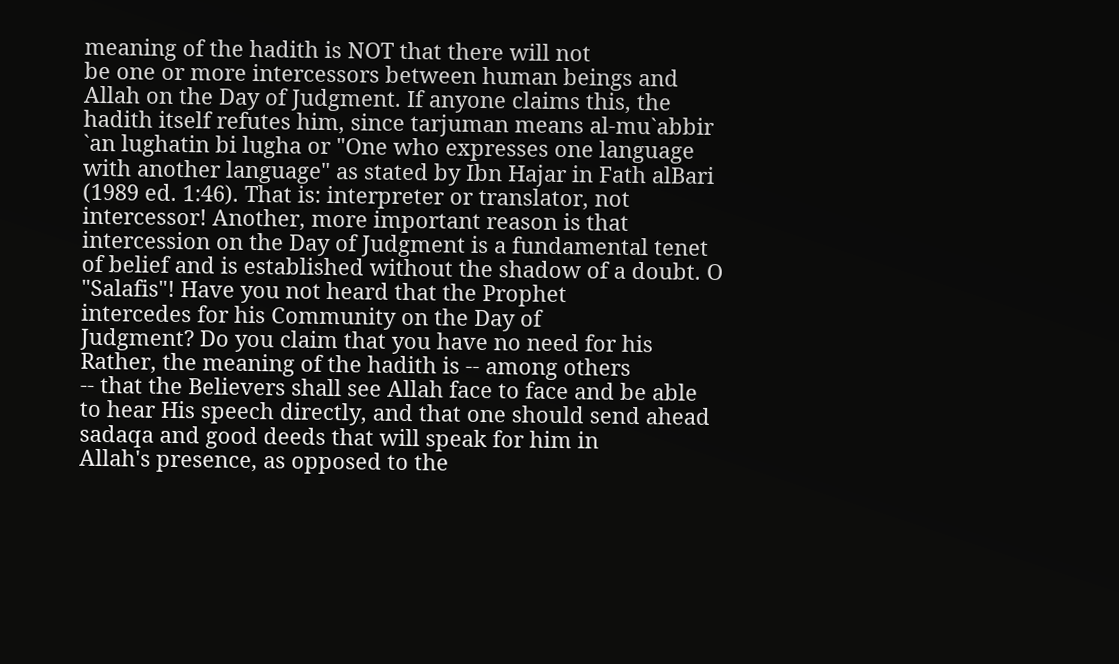meaning of the hadith is NOT that there will not
be one or more intercessors between human beings and
Allah on the Day of Judgment. If anyone claims this, the
hadith itself refutes him, since tarjuman means al-mu`abbir
`an lughatin bi lugha or "One who expresses one language
with another language" as stated by Ibn Hajar in Fath alBari (1989 ed. 1:46). That is: interpreter or translator, not
intercessor! Another, more important reason is that
intercession on the Day of Judgment is a fundamental tenet
of belief and is established without the shadow of a doubt. O
"Salafis"! Have you not heard that the Prophet
intercedes for his Community on the Day of
Judgment? Do you claim that you have no need for his
Rather, the meaning of the hadith is -- among others
-- that the Believers shall see Allah face to face and be able
to hear His speech directly, and that one should send ahead
sadaqa and good deeds that will speak for him in
Allah's presence, as opposed to the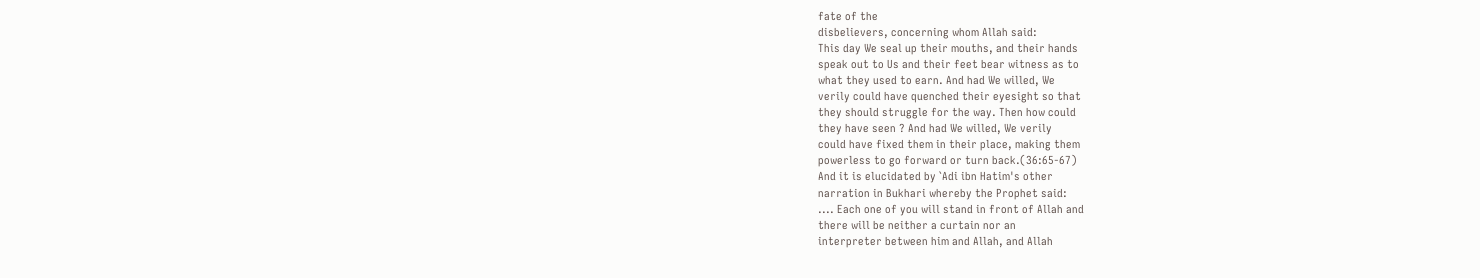fate of the
disbelievers, concerning whom Allah said:
This day We seal up their mouths, and their hands
speak out to Us and their feet bear witness as to
what they used to earn. And had We willed, We
verily could have quenched their eyesight so that
they should struggle for the way. Then how could
they have seen ? And had We willed, We verily
could have fixed them in their place, making them
powerless to go forward or turn back.(36:65-67)
And it is elucidated by `Adi ibn Hatim's other
narration in Bukhari whereby the Prophet said:
.... Each one of you will stand in front of Allah and
there will be neither a curtain nor an
interpreter between him and Allah, and Allah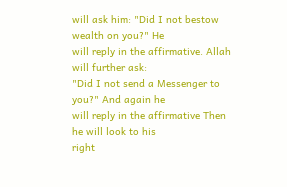will ask him: "Did I not bestow wealth on you?" He
will reply in the affirmative. Allah will further ask:
"Did I not send a Messenger to you?" And again he
will reply in the affirmative Then he will look to his
right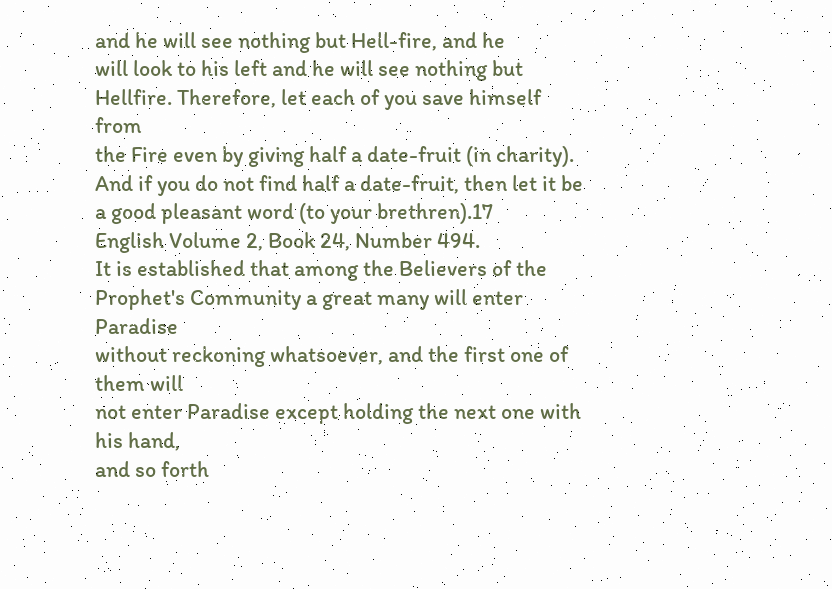and he will see nothing but Hell-fire, and he
will look to his left and he will see nothing but Hellfire. Therefore, let each of you save himself from
the Fire even by giving half a date-fruit (in charity).
And if you do not find half a date-fruit, then let it be
a good pleasant word (to your brethren).17
English Volume 2, Book 24, Number 494.
It is established that among the Believers of the
Prophet's Community a great many will enter Paradise
without reckoning whatsoever, and the first one of them will
not enter Paradise except holding the next one with his hand,
and so forth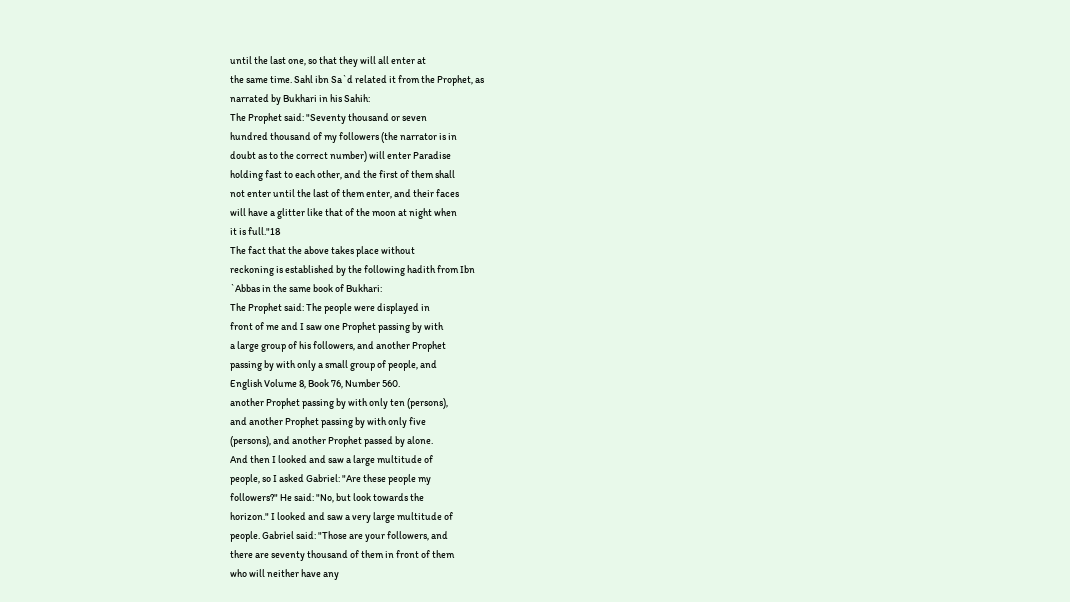until the last one, so that they will all enter at
the same time. Sahl ibn Sa`d related it from the Prophet, as
narrated by Bukhari in his Sahih:
The Prophet said: "Seventy thousand or seven
hundred thousand of my followers (the narrator is in
doubt as to the correct number) will enter Paradise
holding fast to each other, and the first of them shall
not enter until the last of them enter, and their faces
will have a glitter like that of the moon at night when
it is full."18
The fact that the above takes place without
reckoning is established by the following hadith from Ibn
`Abbas in the same book of Bukhari:
The Prophet said: The people were displayed in
front of me and I saw one Prophet passing by with
a large group of his followers, and another Prophet
passing by with only a small group of people, and
English Volume 8, Book 76, Number 560.
another Prophet passing by with only ten (persons),
and another Prophet passing by with only five
(persons), and another Prophet passed by alone.
And then I looked and saw a large multitude of
people, so I asked Gabriel: "Are these people my
followers?" He said: "No, but look towards the
horizon." I looked and saw a very large multitude of
people. Gabriel said: "Those are your followers, and
there are seventy thousand of them in front of them
who will neither have any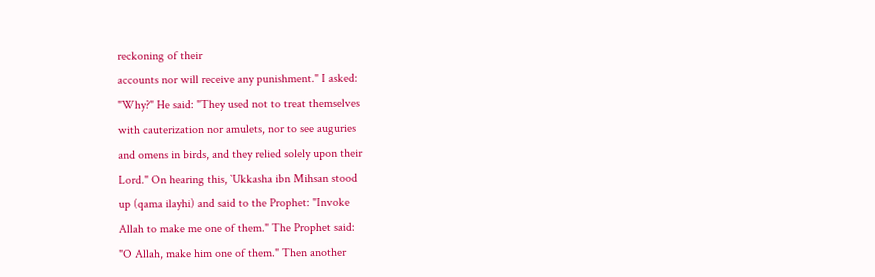reckoning of their
accounts nor will receive any punishment." I asked:
"Why?" He said: "They used not to treat themselves
with cauterization nor amulets, nor to see auguries
and omens in birds, and they relied solely upon their
Lord." On hearing this, `Ukkasha ibn Mihsan stood
up (qama ilayhi) and said to the Prophet: "Invoke
Allah to make me one of them." The Prophet said:
"O Allah, make him one of them." Then another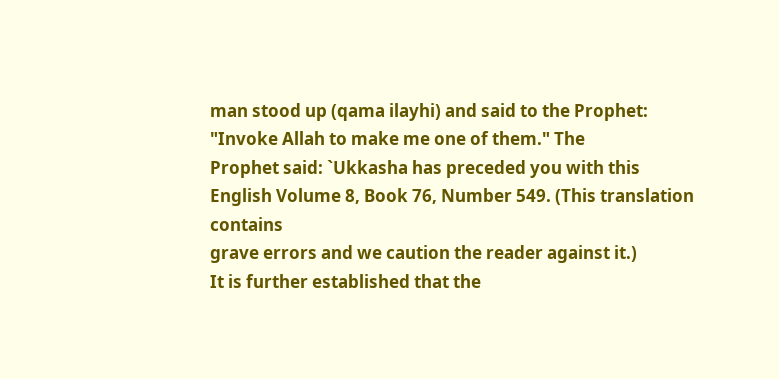man stood up (qama ilayhi) and said to the Prophet:
"Invoke Allah to make me one of them." The
Prophet said: `Ukkasha has preceded you with this
English Volume 8, Book 76, Number 549. (This translation contains
grave errors and we caution the reader against it.)
It is further established that the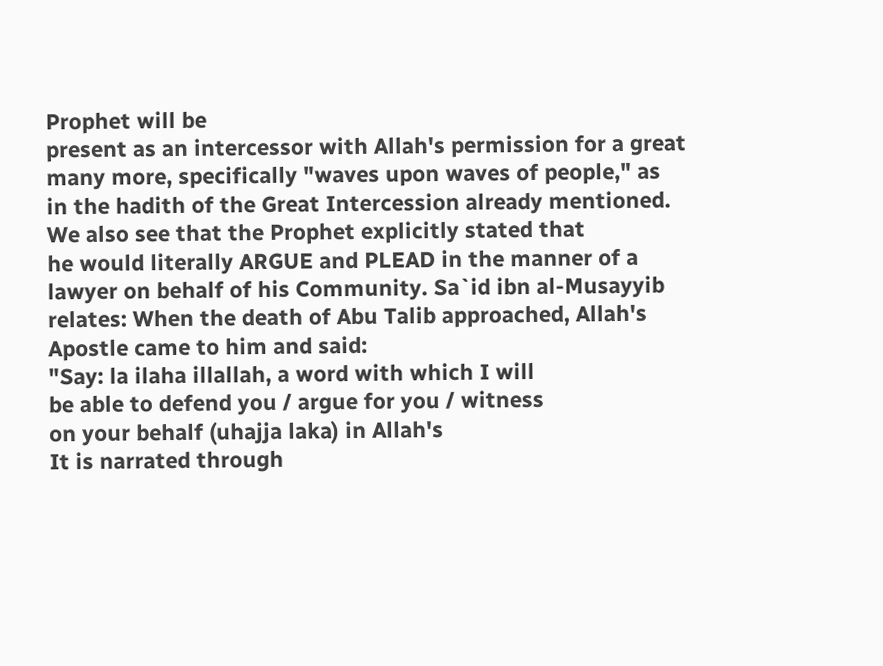Prophet will be
present as an intercessor with Allah's permission for a great
many more, specifically "waves upon waves of people," as
in the hadith of the Great Intercession already mentioned.
We also see that the Prophet explicitly stated that
he would literally ARGUE and PLEAD in the manner of a
lawyer on behalf of his Community. Sa`id ibn al-Musayyib
relates: When the death of Abu Talib approached, Allah's
Apostle came to him and said:
"Say: la ilaha illallah, a word with which I will
be able to defend you / argue for you / witness
on your behalf (uhajja laka) in Allah's
It is narrated through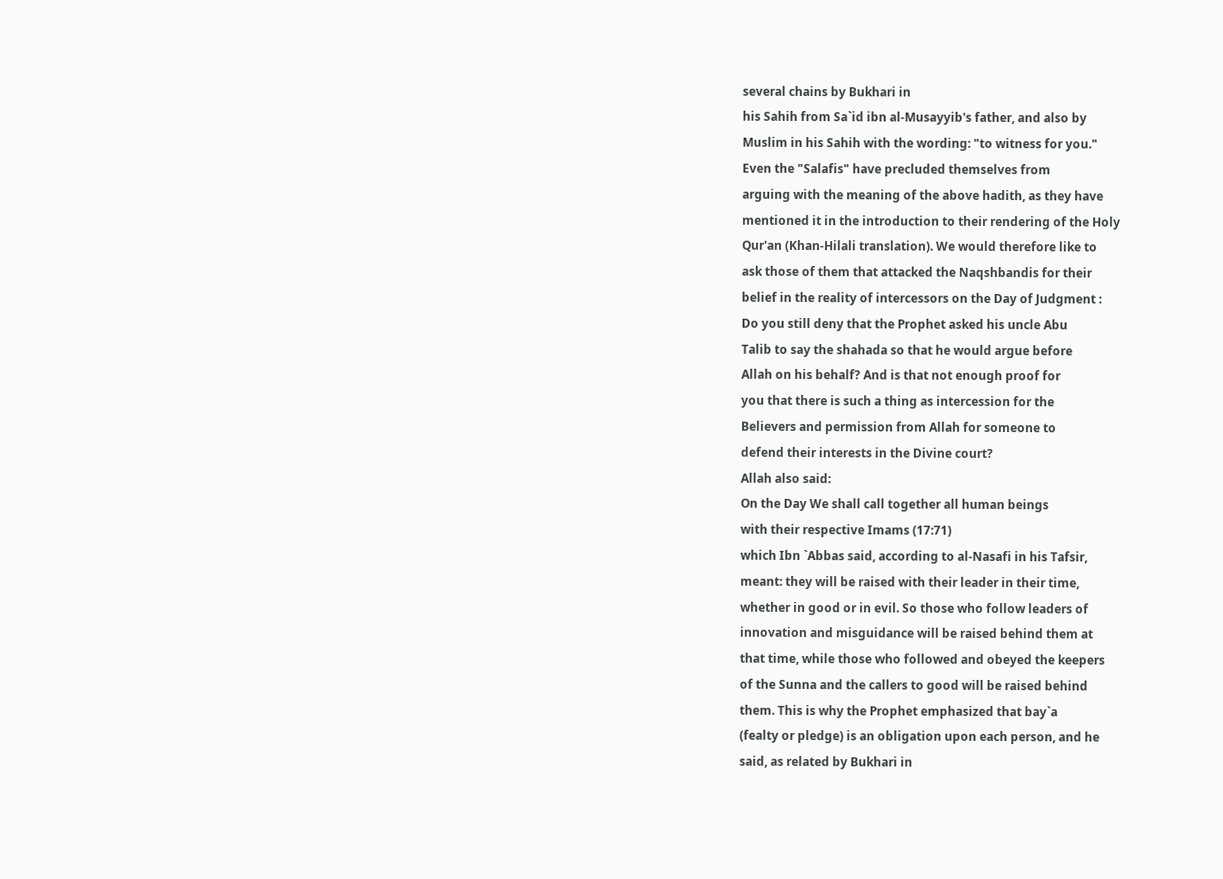several chains by Bukhari in
his Sahih from Sa`id ibn al-Musayyib's father, and also by
Muslim in his Sahih with the wording: "to witness for you."
Even the "Salafis" have precluded themselves from
arguing with the meaning of the above hadith, as they have
mentioned it in the introduction to their rendering of the Holy
Qur'an (Khan-Hilali translation). We would therefore like to
ask those of them that attacked the Naqshbandis for their
belief in the reality of intercessors on the Day of Judgment :
Do you still deny that the Prophet asked his uncle Abu
Talib to say the shahada so that he would argue before
Allah on his behalf? And is that not enough proof for
you that there is such a thing as intercession for the
Believers and permission from Allah for someone to
defend their interests in the Divine court?
Allah also said:
On the Day We shall call together all human beings
with their respective Imams (17:71)
which Ibn `Abbas said, according to al-Nasafi in his Tafsir,
meant: they will be raised with their leader in their time,
whether in good or in evil. So those who follow leaders of
innovation and misguidance will be raised behind them at
that time, while those who followed and obeyed the keepers
of the Sunna and the callers to good will be raised behind
them. This is why the Prophet emphasized that bay`a
(fealty or pledge) is an obligation upon each person, and he
said, as related by Bukhari in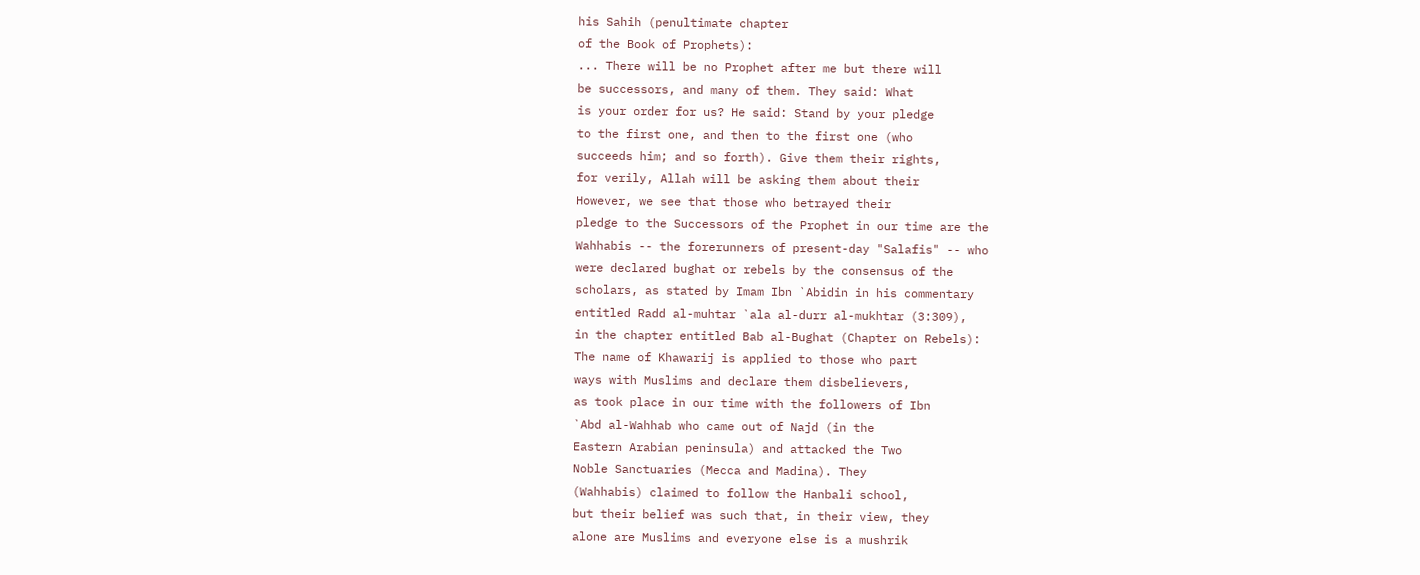his Sahih (penultimate chapter
of the Book of Prophets):
... There will be no Prophet after me but there will
be successors, and many of them. They said: What
is your order for us? He said: Stand by your pledge
to the first one, and then to the first one (who
succeeds him; and so forth). Give them their rights,
for verily, Allah will be asking them about their
However, we see that those who betrayed their
pledge to the Successors of the Prophet in our time are the
Wahhabis -- the forerunners of present-day "Salafis" -- who
were declared bughat or rebels by the consensus of the
scholars, as stated by Imam Ibn `Abidin in his commentary
entitled Radd al-muhtar `ala al-durr al-mukhtar (3:309),
in the chapter entitled Bab al-Bughat (Chapter on Rebels):
The name of Khawarij is applied to those who part
ways with Muslims and declare them disbelievers,
as took place in our time with the followers of Ibn
`Abd al-Wahhab who came out of Najd (in the
Eastern Arabian peninsula) and attacked the Two
Noble Sanctuaries (Mecca and Madina). They
(Wahhabis) claimed to follow the Hanbali school,
but their belief was such that, in their view, they
alone are Muslims and everyone else is a mushrik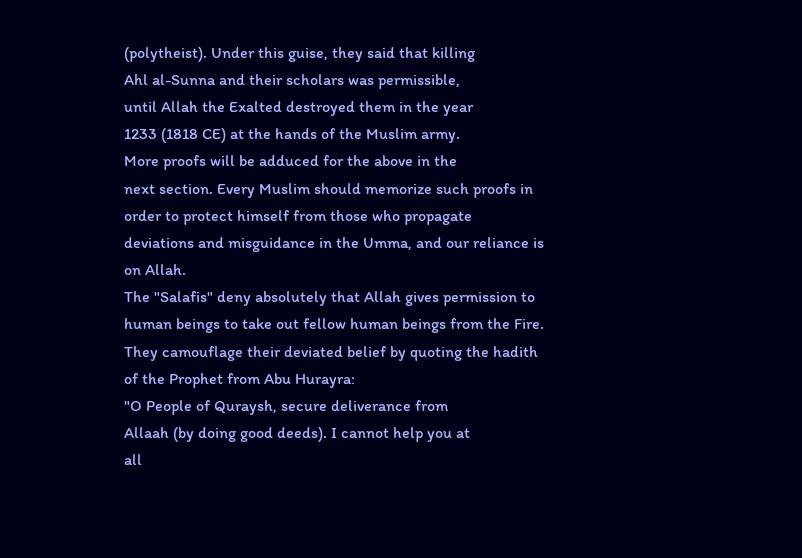(polytheist). Under this guise, they said that killing
Ahl al-Sunna and their scholars was permissible,
until Allah the Exalted destroyed them in the year
1233 (1818 CE) at the hands of the Muslim army.
More proofs will be adduced for the above in the
next section. Every Muslim should memorize such proofs in
order to protect himself from those who propagate
deviations and misguidance in the Umma, and our reliance is
on Allah.
The "Salafis" deny absolutely that Allah gives permission to
human beings to take out fellow human beings from the Fire.
They camouflage their deviated belief by quoting the hadith
of the Prophet from Abu Hurayra:
"O People of Quraysh, secure deliverance from
Allaah (by doing good deeds). I cannot help you at
all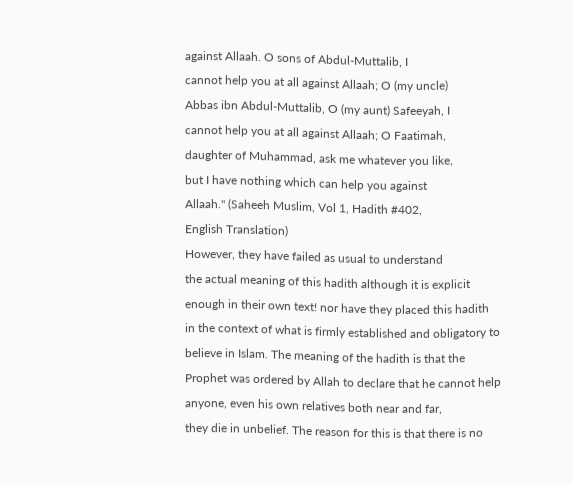against Allaah. O sons of Abdul-Muttalib, I
cannot help you at all against Allaah; O (my uncle)
Abbas ibn Abdul-Muttalib, O (my aunt) Safeeyah, I
cannot help you at all against Allaah; O Faatimah,
daughter of Muhammad, ask me whatever you like,
but I have nothing which can help you against
Allaah." (Saheeh Muslim, Vol 1, Hadith #402,
English Translation)
However, they have failed as usual to understand
the actual meaning of this hadith although it is explicit
enough in their own text! nor have they placed this hadith
in the context of what is firmly established and obligatory to
believe in Islam. The meaning of the hadith is that the
Prophet was ordered by Allah to declare that he cannot help
anyone, even his own relatives both near and far,
they die in unbelief. The reason for this is that there is no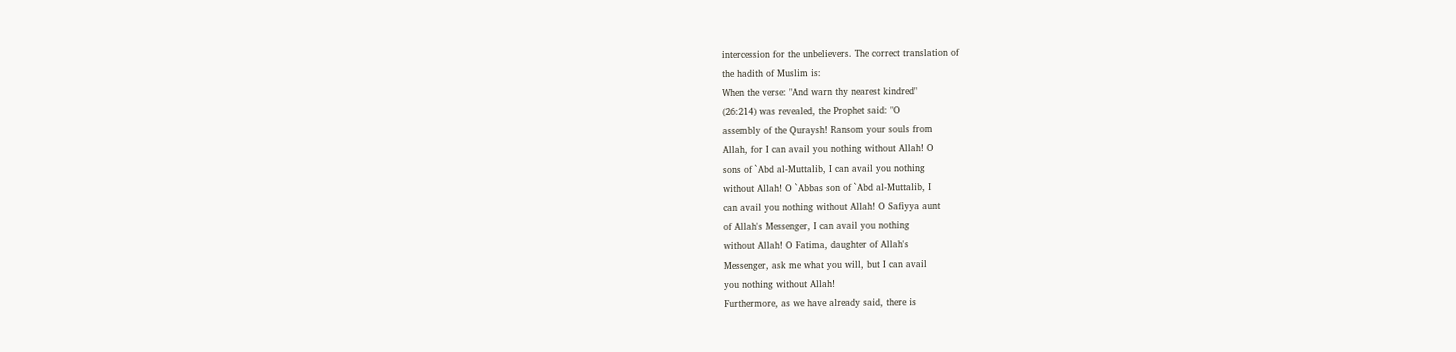intercession for the unbelievers. The correct translation of
the hadith of Muslim is:
When the verse: "And warn thy nearest kindred"
(26:214) was revealed, the Prophet said: "O
assembly of the Quraysh! Ransom your souls from
Allah, for I can avail you nothing without Allah! O
sons of `Abd al-Muttalib, I can avail you nothing
without Allah! O `Abbas son of `Abd al-Muttalib, I
can avail you nothing without Allah! O Safiyya aunt
of Allah's Messenger, I can avail you nothing
without Allah! O Fatima, daughter of Allah's
Messenger, ask me what you will, but I can avail
you nothing without Allah!
Furthermore, as we have already said, there is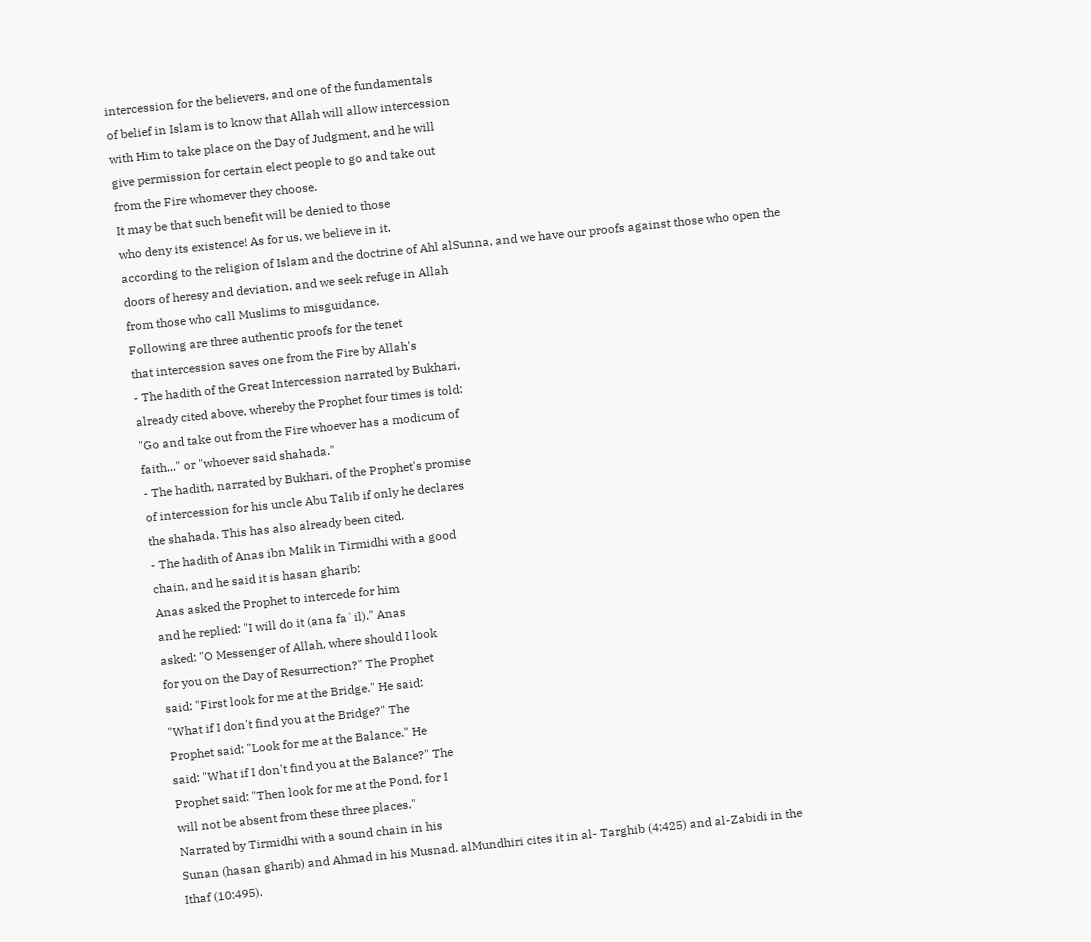intercession for the believers, and one of the fundamentals
of belief in Islam is to know that Allah will allow intercession
with Him to take place on the Day of Judgment, and he will
give permission for certain elect people to go and take out
from the Fire whomever they choose.
It may be that such benefit will be denied to those
who deny its existence! As for us, we believe in it,
according to the religion of Islam and the doctrine of Ahl alSunna, and we have our proofs against those who open the
doors of heresy and deviation, and we seek refuge in Allah
from those who call Muslims to misguidance.
Following are three authentic proofs for the tenet
that intercession saves one from the Fire by Allah's
- The hadith of the Great Intercession narrated by Bukhari,
already cited above, whereby the Prophet four times is told:
"Go and take out from the Fire whoever has a modicum of
faith..." or "whoever said shahada."
- The hadith, narrated by Bukhari, of the Prophet's promise
of intercession for his uncle Abu Talib if only he declares
the shahada. This has also already been cited.
- The hadith of Anas ibn Malik in Tirmidhi with a good
chain, and he said it is hasan gharib:
Anas asked the Prophet to intercede for him
and he replied: "I will do it (ana fa`il)." Anas
asked: "O Messenger of Allah, where should I look
for you on the Day of Resurrection?" The Prophet
said: "First look for me at the Bridge." He said:
"What if I don't find you at the Bridge?" The
Prophet said: "Look for me at the Balance." He
said: "What if I don't find you at the Balance?" The
Prophet said: "Then look for me at the Pond, for I
will not be absent from these three places."
Narrated by Tirmidhi with a sound chain in his
Sunan (hasan gharib) and Ahmad in his Musnad. alMundhiri cites it in al- Targhib (4:425) and al-Zabidi in the
Ithaf (10:495).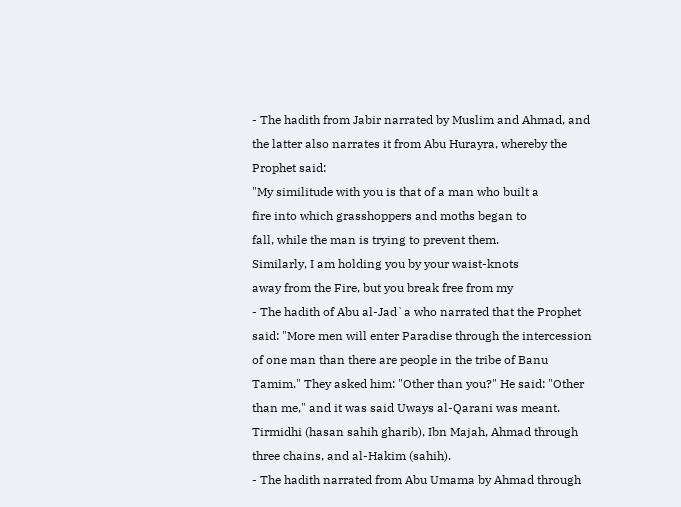- The hadith from Jabir narrated by Muslim and Ahmad, and
the latter also narrates it from Abu Hurayra, whereby the
Prophet said:
"My similitude with you is that of a man who built a
fire into which grasshoppers and moths began to
fall, while the man is trying to prevent them.
Similarly, I am holding you by your waist-knots
away from the Fire, but you break free from my
- The hadith of Abu al-Jad`a who narrated that the Prophet
said: "More men will enter Paradise through the intercession
of one man than there are people in the tribe of Banu
Tamim." They asked him: "Other than you?" He said: "Other
than me," and it was said Uways al-Qarani was meant.
Tirmidhi (hasan sahih gharib), Ibn Majah, Ahmad through
three chains, and al-Hakim (sahih).
- The hadith narrated from Abu Umama by Ahmad through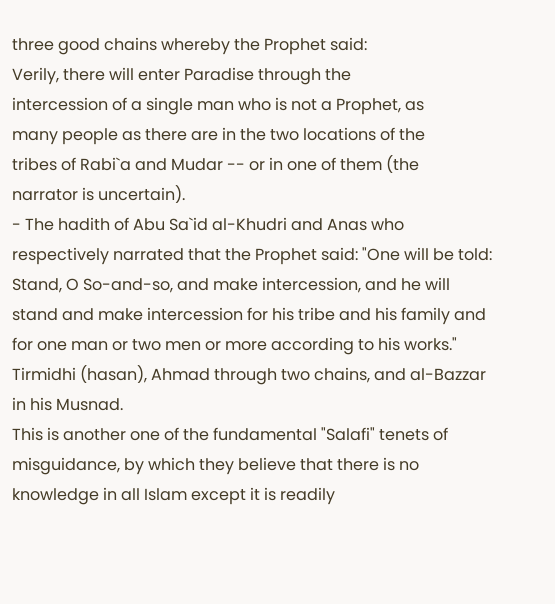three good chains whereby the Prophet said:
Verily, there will enter Paradise through the
intercession of a single man who is not a Prophet, as
many people as there are in the two locations of the
tribes of Rabi`a and Mudar -- or in one of them (the
narrator is uncertain).
- The hadith of Abu Sa`id al-Khudri and Anas who
respectively narrated that the Prophet said: "One will be told:
Stand, O So-and-so, and make intercession, and he will
stand and make intercession for his tribe and his family and
for one man or two men or more according to his works."
Tirmidhi (hasan), Ahmad through two chains, and al-Bazzar
in his Musnad.
This is another one of the fundamental "Salafi" tenets of
misguidance, by which they believe that there is no
knowledge in all Islam except it is readily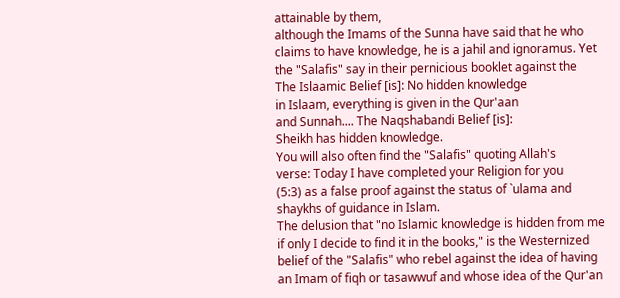attainable by them,
although the Imams of the Sunna have said that he who
claims to have knowledge, he is a jahil and ignoramus. Yet
the "Salafis" say in their pernicious booklet against the
The Islaamic Belief [is]: No hidden knowledge
in Islaam, everything is given in the Qur'aan
and Sunnah.... The Naqshabandi Belief [is]:
Sheikh has hidden knowledge.
You will also often find the "Salafis" quoting Allah's
verse: Today I have completed your Religion for you
(5:3) as a false proof against the status of `ulama and
shaykhs of guidance in Islam.
The delusion that "no Islamic knowledge is hidden from me
if only I decide to find it in the books," is the Westernized
belief of the "Salafis" who rebel against the idea of having
an Imam of fiqh or tasawwuf and whose idea of the Qur'an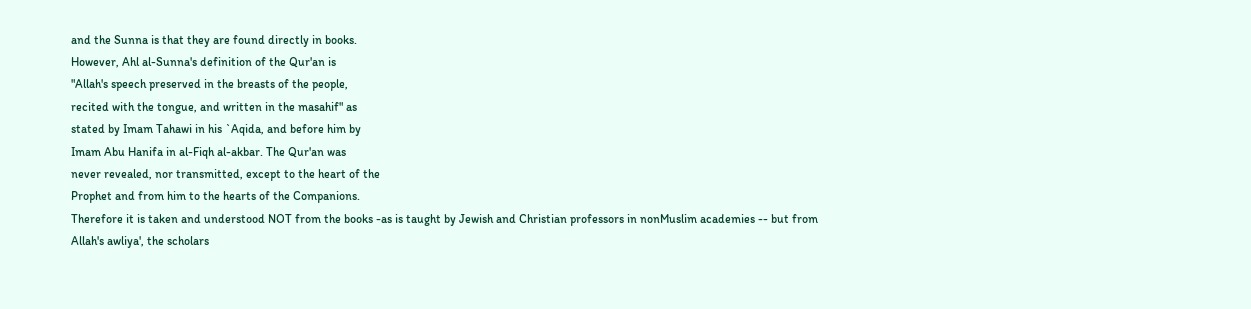and the Sunna is that they are found directly in books.
However, Ahl al-Sunna's definition of the Qur'an is
"Allah's speech preserved in the breasts of the people,
recited with the tongue, and written in the masahif" as
stated by Imam Tahawi in his `Aqida, and before him by
Imam Abu Hanifa in al-Fiqh al-akbar. The Qur'an was
never revealed, nor transmitted, except to the heart of the
Prophet and from him to the hearts of the Companions.
Therefore it is taken and understood NOT from the books -as is taught by Jewish and Christian professors in nonMuslim academies -- but from Allah's awliya', the scholars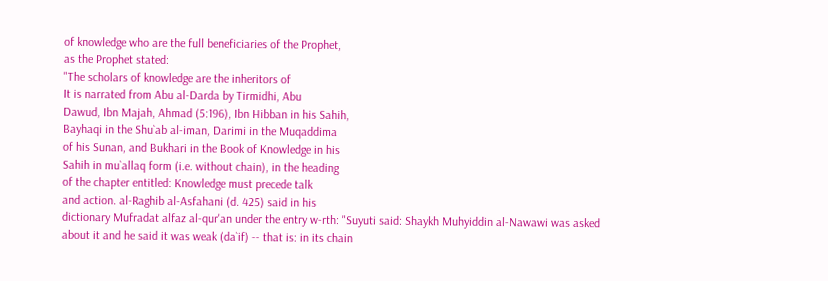of knowledge who are the full beneficiaries of the Prophet,
as the Prophet stated:
"The scholars of knowledge are the inheritors of
It is narrated from Abu al-Darda by Tirmidhi, Abu
Dawud, Ibn Majah, Ahmad (5:196), Ibn Hibban in his Sahih,
Bayhaqi in the Shu`ab al-iman, Darimi in the Muqaddima
of his Sunan, and Bukhari in the Book of Knowledge in his
Sahih in mu`allaq form (i.e. without chain), in the heading
of the chapter entitled: Knowledge must precede talk
and action. al-Raghib al-Asfahani (d. 425) said in his
dictionary Mufradat alfaz al-qur'an under the entry w-rth: "Suyuti said: Shaykh Muhyiddin al-Nawawi was asked
about it and he said it was weak (da`if) -- that is: in its chain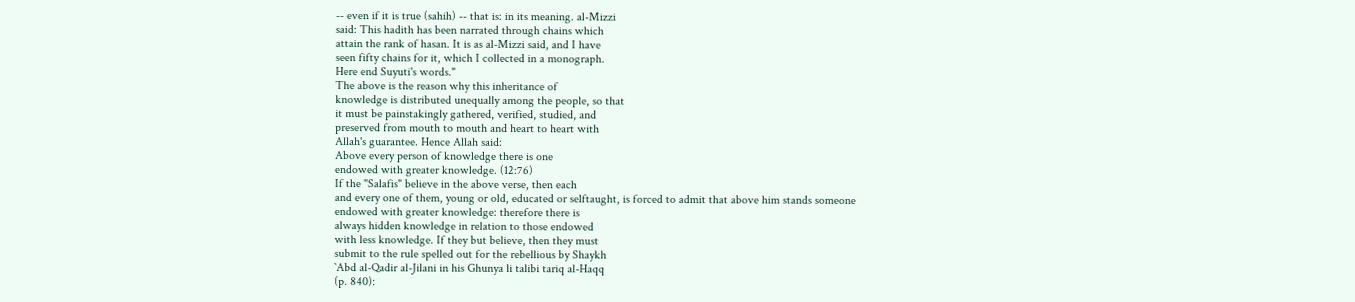-- even if it is true (sahih) -- that is: in its meaning. al-Mizzi
said: This hadith has been narrated through chains which
attain the rank of hasan. It is as al-Mizzi said, and I have
seen fifty chains for it, which I collected in a monograph.
Here end Suyuti's words."
The above is the reason why this inheritance of
knowledge is distributed unequally among the people, so that
it must be painstakingly gathered, verified, studied, and
preserved from mouth to mouth and heart to heart with
Allah's guarantee. Hence Allah said:
Above every person of knowledge there is one
endowed with greater knowledge. (12:76)
If the "Salafis" believe in the above verse, then each
and every one of them, young or old, educated or selftaught, is forced to admit that above him stands someone
endowed with greater knowledge: therefore there is
always hidden knowledge in relation to those endowed
with less knowledge. If they but believe, then they must
submit to the rule spelled out for the rebellious by Shaykh
`Abd al-Qadir al-Jilani in his Ghunya li talibi tariq al-Haqq
(p. 840):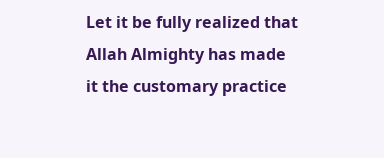Let it be fully realized that Allah Almighty has made
it the customary practice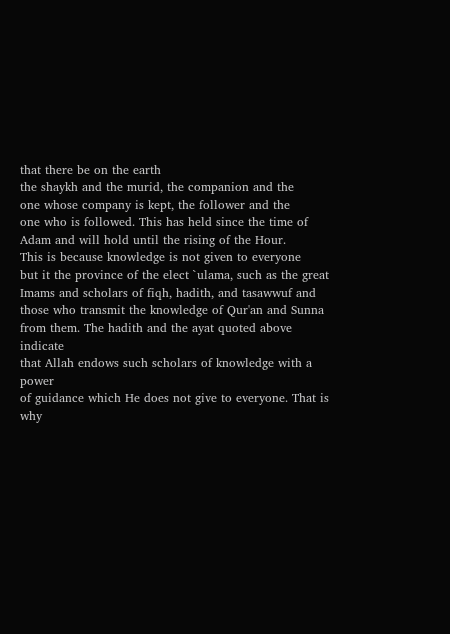that there be on the earth
the shaykh and the murid, the companion and the
one whose company is kept, the follower and the
one who is followed. This has held since the time of
Adam and will hold until the rising of the Hour.
This is because knowledge is not given to everyone
but it the province of the elect `ulama, such as the great
Imams and scholars of fiqh, hadith, and tasawwuf and
those who transmit the knowledge of Qur'an and Sunna
from them. The hadith and the ayat quoted above indicate
that Allah endows such scholars of knowledge with a power
of guidance which He does not give to everyone. That is
why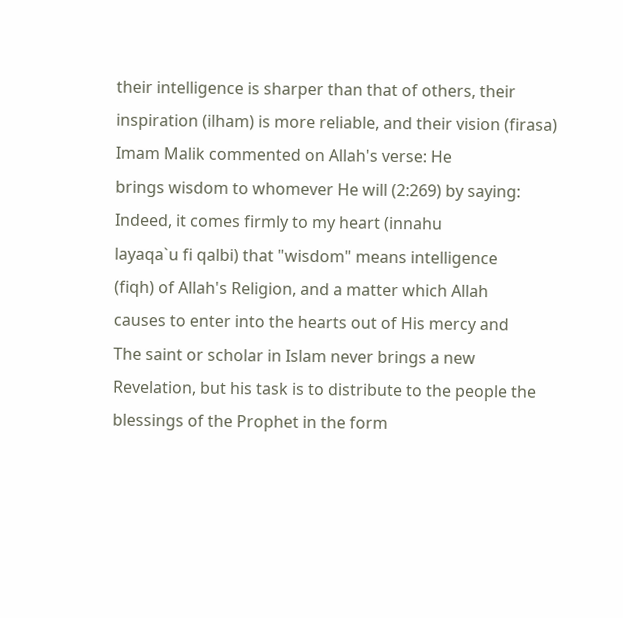their intelligence is sharper than that of others, their
inspiration (ilham) is more reliable, and their vision (firasa)
Imam Malik commented on Allah's verse: He
brings wisdom to whomever He will (2:269) by saying:
Indeed, it comes firmly to my heart (innahu
layaqa`u fi qalbi) that "wisdom" means intelligence
(fiqh) of Allah's Religion, and a matter which Allah
causes to enter into the hearts out of His mercy and
The saint or scholar in Islam never brings a new
Revelation, but his task is to distribute to the people the
blessings of the Prophet in the form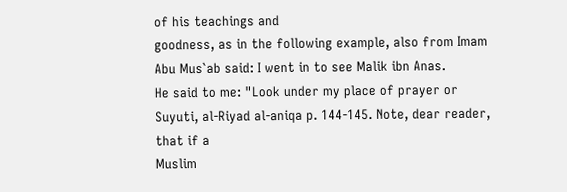of his teachings and
goodness, as in the following example, also from Imam
Abu Mus`ab said: I went in to see Malik ibn Anas.
He said to me: "Look under my place of prayer or
Suyuti, al-Riyad al-aniqa p. 144-145. Note, dear reader, that if a
Muslim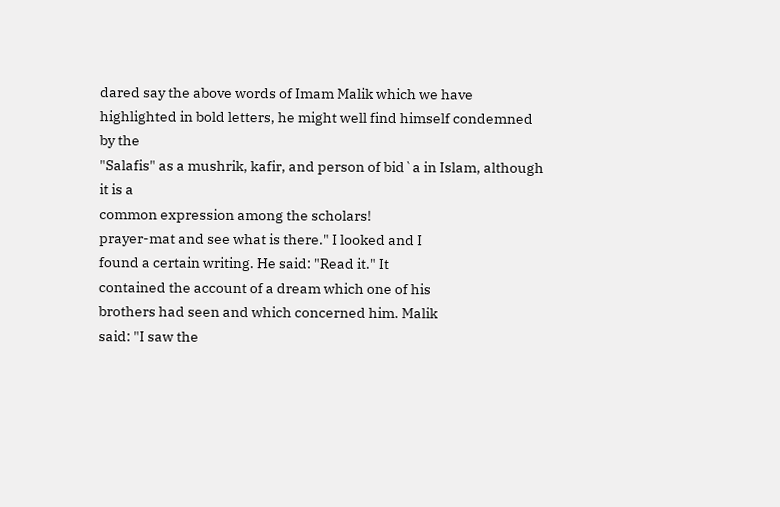dared say the above words of Imam Malik which we have
highlighted in bold letters, he might well find himself condemned by the
"Salafis" as a mushrik, kafir, and person of bid`a in Islam, although it is a
common expression among the scholars!
prayer-mat and see what is there." I looked and I
found a certain writing. He said: "Read it." It
contained the account of a dream which one of his
brothers had seen and which concerned him. Malik
said: "I saw the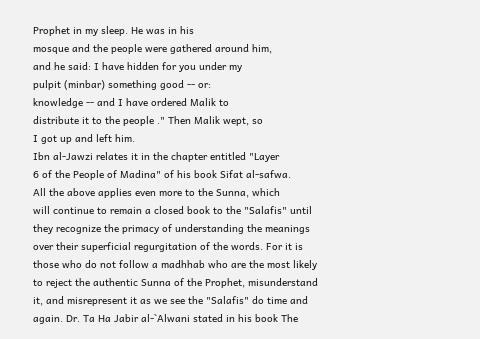Prophet in my sleep. He was in his
mosque and the people were gathered around him,
and he said: I have hidden for you under my
pulpit (minbar) something good -- or:
knowledge -- and I have ordered Malik to
distribute it to the people ." Then Malik wept, so
I got up and left him.
Ibn al-Jawzi relates it in the chapter entitled "Layer
6 of the People of Madina" of his book Sifat al-safwa.
All the above applies even more to the Sunna, which
will continue to remain a closed book to the "Salafis" until
they recognize the primacy of understanding the meanings
over their superficial regurgitation of the words. For it is
those who do not follow a madhhab who are the most likely
to reject the authentic Sunna of the Prophet, misunderstand
it, and misrepresent it as we see the "Salafis" do time and
again. Dr. Ta Ha Jabir al-`Alwani stated in his book The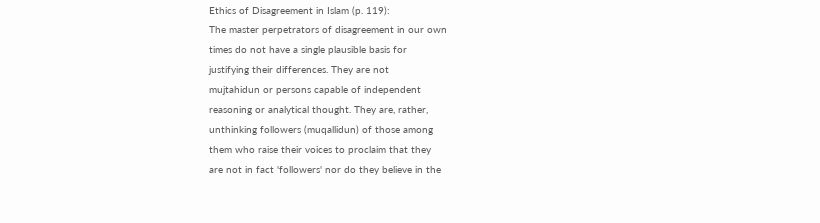Ethics of Disagreement in Islam (p. 119):
The master perpetrators of disagreement in our own
times do not have a single plausible basis for
justifying their differences. They are not
mujtahidun or persons capable of independent
reasoning or analytical thought. They are, rather,
unthinking followers (muqallidun) of those among
them who raise their voices to proclaim that they
are not in fact 'followers' nor do they believe in the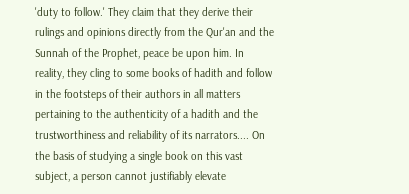'duty to follow.' They claim that they derive their
rulings and opinions directly from the Qur'an and the
Sunnah of the Prophet, peace be upon him. In
reality, they cling to some books of hadith and follow
in the footsteps of their authors in all matters
pertaining to the authenticity of a hadith and the
trustworthiness and reliability of its narrators.... On
the basis of studying a single book on this vast
subject, a person cannot justifiably elevate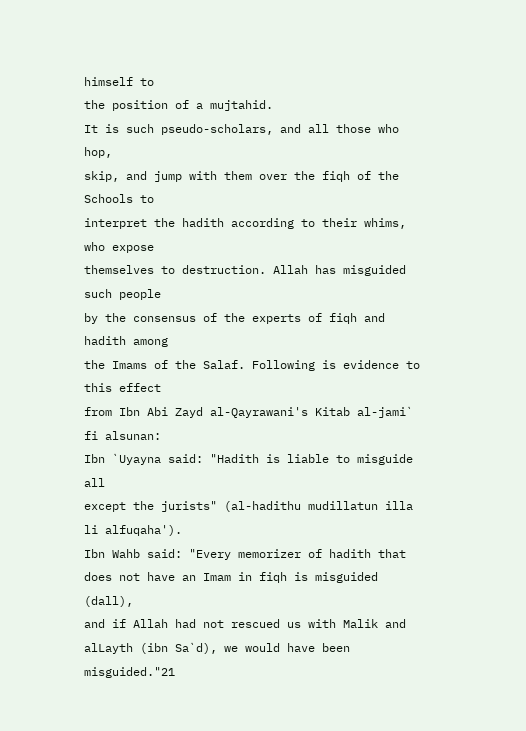himself to
the position of a mujtahid.
It is such pseudo-scholars, and all those who hop,
skip, and jump with them over the fiqh of the Schools to
interpret the hadith according to their whims, who expose
themselves to destruction. Allah has misguided such people
by the consensus of the experts of fiqh and hadith among
the Imams of the Salaf. Following is evidence to this effect
from Ibn Abi Zayd al-Qayrawani's Kitab al-jami` fi alsunan:
Ibn `Uyayna said: "Hadith is liable to misguide all
except the jurists" (al-hadithu mudillatun illa li alfuqaha').
Ibn Wahb said: "Every memorizer of hadith that
does not have an Imam in fiqh is misguided (dall),
and if Allah had not rescued us with Malik and alLayth (ibn Sa`d), we would have been misguided."21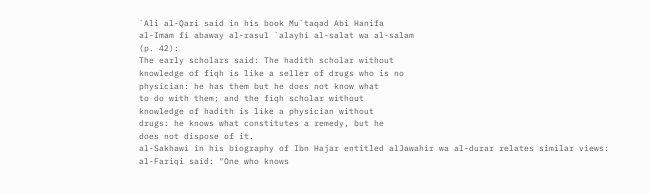`Ali al-Qari said in his book Mu`taqad Abi Hanifa
al-Imam fi abaway al-rasul `alayhi al-salat wa al-salam
(p. 42):
The early scholars said: The hadith scholar without
knowledge of fiqh is like a seller of drugs who is no
physician: he has them but he does not know what
to do with them; and the fiqh scholar without
knowledge of hadith is like a physician without
drugs: he knows what constitutes a remedy, but he
does not dispose of it.
al-Sakhawi in his biography of Ibn Hajar entitled alJawahir wa al-durar relates similar views:
al-Fariqi said: "One who knows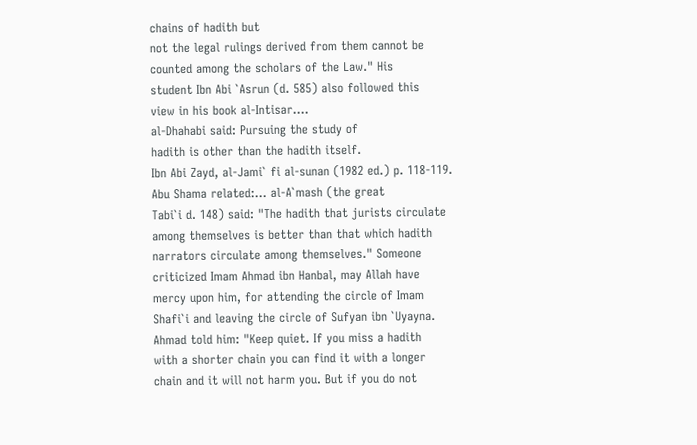chains of hadith but
not the legal rulings derived from them cannot be
counted among the scholars of the Law." His
student Ibn Abi `Asrun (d. 585) also followed this
view in his book al-Intisar....
al-Dhahabi said: Pursuing the study of
hadith is other than the hadith itself.
Ibn Abi Zayd, al-Jami` fi al-sunan (1982 ed.) p. 118-119.
Abu Shama related:... al-A`mash (the great
Tabi`i d. 148) said: "The hadith that jurists circulate
among themselves is better than that which hadith
narrators circulate among themselves." Someone
criticized Imam Ahmad ibn Hanbal, may Allah have
mercy upon him, for attending the circle of Imam
Shafi`i and leaving the circle of Sufyan ibn `Uyayna.
Ahmad told him: "Keep quiet. If you miss a hadith
with a shorter chain you can find it with a longer
chain and it will not harm you. But if you do not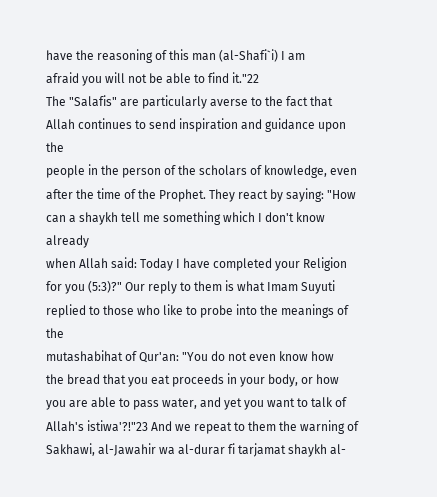have the reasoning of this man (al-Shafi`i) I am
afraid you will not be able to find it."22
The "Salafis" are particularly averse to the fact that
Allah continues to send inspiration and guidance upon the
people in the person of the scholars of knowledge, even
after the time of the Prophet. They react by saying: "How
can a shaykh tell me something which I don't know already
when Allah said: Today I have completed your Religion
for you (5:3)?" Our reply to them is what Imam Suyuti
replied to those who like to probe into the meanings of the
mutashabihat of Qur'an: "You do not even know how
the bread that you eat proceeds in your body, or how
you are able to pass water, and yet you want to talk of
Allah's istiwa'?!"23 And we repeat to them the warning of
Sakhawi, al-Jawahir wa al-durar fi tarjamat shaykh al-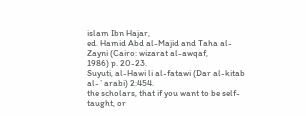islam Ibn Hajar,
ed. Hamid Abd al-Majid and Taha al-Zayni (Cairo: wizarat al-awqaf,
1986) p. 20-23.
Suyuti, al-Hawi li al-fatawi (Dar al-kitab al-`arabi) 2:454.
the scholars, that if you want to be self-taught, or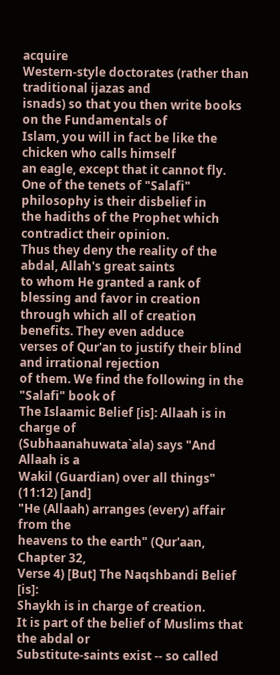acquire
Western-style doctorates (rather than traditional ijazas and
isnads) so that you then write books on the Fundamentals of
Islam, you will in fact be like the chicken who calls himself
an eagle, except that it cannot fly.
One of the tenets of "Salafi" philosophy is their disbelief in
the hadiths of the Prophet which contradict their opinion.
Thus they deny the reality of the abdal, Allah's great saints
to whom He granted a rank of blessing and favor in creation
through which all of creation benefits. They even adduce
verses of Qur'an to justify their blind and irrational rejection
of them. We find the following in the "Salafi" book of
The Islaamic Belief [is]: Allaah is in charge of
(Subhaanahuwata`ala) says "And Allaah is a
Wakil (Guardian) over all things" (11:12) [and]
"He (Allaah) arranges (every) affair from the
heavens to the earth" (Qur'aan, Chapter 32,
Verse 4) [But] The Naqshbandi Belief [is]:
Shaykh is in charge of creation.
It is part of the belief of Muslims that the abdal or
Substitute-saints exist -- so called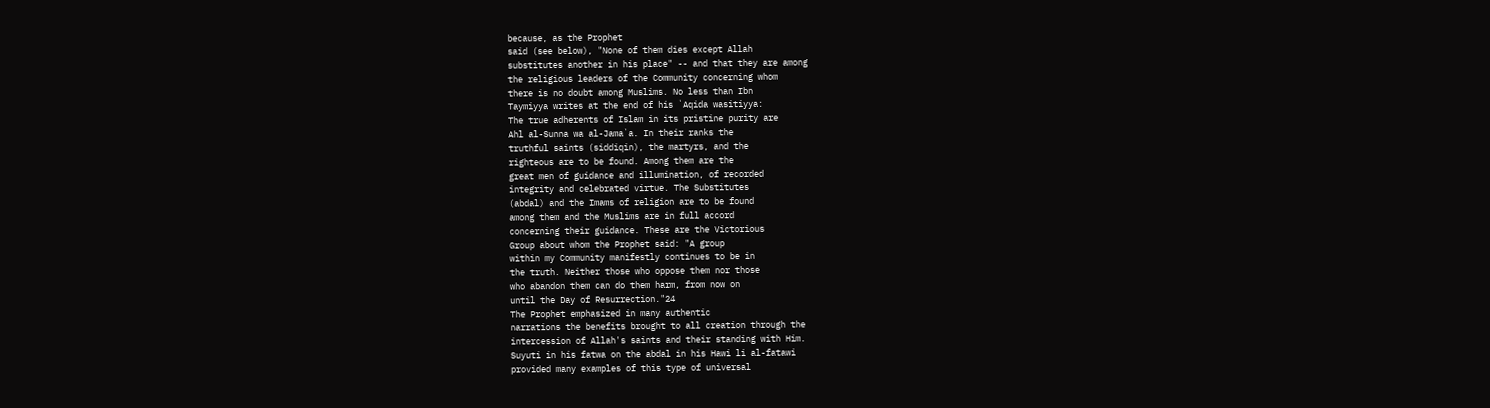because, as the Prophet
said (see below), "None of them dies except Allah
substitutes another in his place" -- and that they are among
the religious leaders of the Community concerning whom
there is no doubt among Muslims. No less than Ibn
Taymiyya writes at the end of his `Aqida wasitiyya:
The true adherents of Islam in its pristine purity are
Ahl al-Sunna wa al-Jama`a. In their ranks the
truthful saints (siddiqin), the martyrs, and the
righteous are to be found. Among them are the
great men of guidance and illumination, of recorded
integrity and celebrated virtue. The Substitutes
(abdal) and the Imams of religion are to be found
among them and the Muslims are in full accord
concerning their guidance. These are the Victorious
Group about whom the Prophet said: "A group
within my Community manifestly continues to be in
the truth. Neither those who oppose them nor those
who abandon them can do them harm, from now on
until the Day of Resurrection."24
The Prophet emphasized in many authentic
narrations the benefits brought to all creation through the
intercession of Allah's saints and their standing with Him.
Suyuti in his fatwa on the abdal in his Hawi li al-fatawi
provided many examples of this type of universal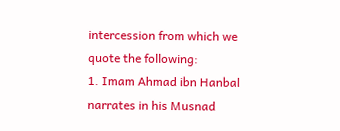intercession from which we quote the following:
1. Imam Ahmad ibn Hanbal narrates in his Musnad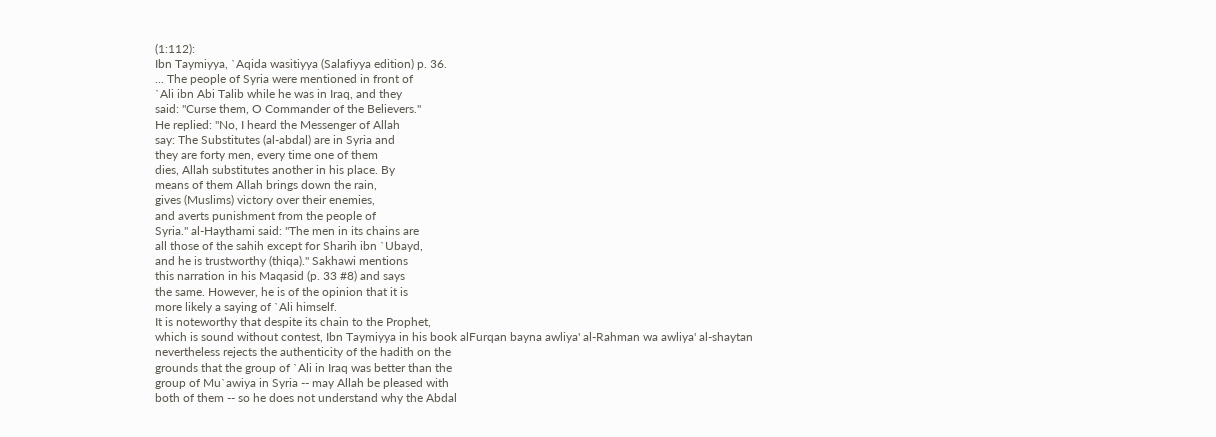(1:112):
Ibn Taymiyya, `Aqida wasitiyya (Salafiyya edition) p. 36.
... The people of Syria were mentioned in front of
`Ali ibn Abi Talib while he was in Iraq, and they
said: "Curse them, O Commander of the Believers."
He replied: "No, I heard the Messenger of Allah
say: The Substitutes (al-abdal) are in Syria and
they are forty men, every time one of them
dies, Allah substitutes another in his place. By
means of them Allah brings down the rain,
gives (Muslims) victory over their enemies,
and averts punishment from the people of
Syria." al-Haythami said: "The men in its chains are
all those of the sahih except for Sharih ibn `Ubayd,
and he is trustworthy (thiqa)." Sakhawi mentions
this narration in his Maqasid (p. 33 #8) and says
the same. However, he is of the opinion that it is
more likely a saying of `Ali himself.
It is noteworthy that despite its chain to the Prophet,
which is sound without contest, Ibn Taymiyya in his book alFurqan bayna awliya' al-Rahman wa awliya' al-shaytan
nevertheless rejects the authenticity of the hadith on the
grounds that the group of `Ali in Iraq was better than the
group of Mu`awiya in Syria -- may Allah be pleased with
both of them -- so he does not understand why the Abdal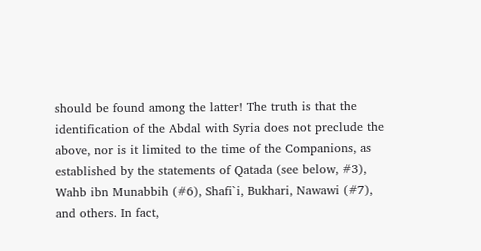should be found among the latter! The truth is that the
identification of the Abdal with Syria does not preclude the
above, nor is it limited to the time of the Companions, as
established by the statements of Qatada (see below, #3),
Wahb ibn Munabbih (#6), Shafi`i, Bukhari, Nawawi (#7),
and others. In fact,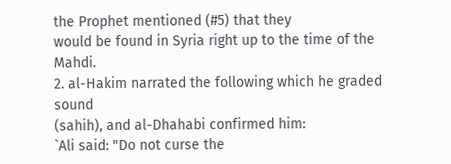the Prophet mentioned (#5) that they
would be found in Syria right up to the time of the Mahdi.
2. al-Hakim narrated the following which he graded sound
(sahih), and al-Dhahabi confirmed him:
`Ali said: "Do not curse the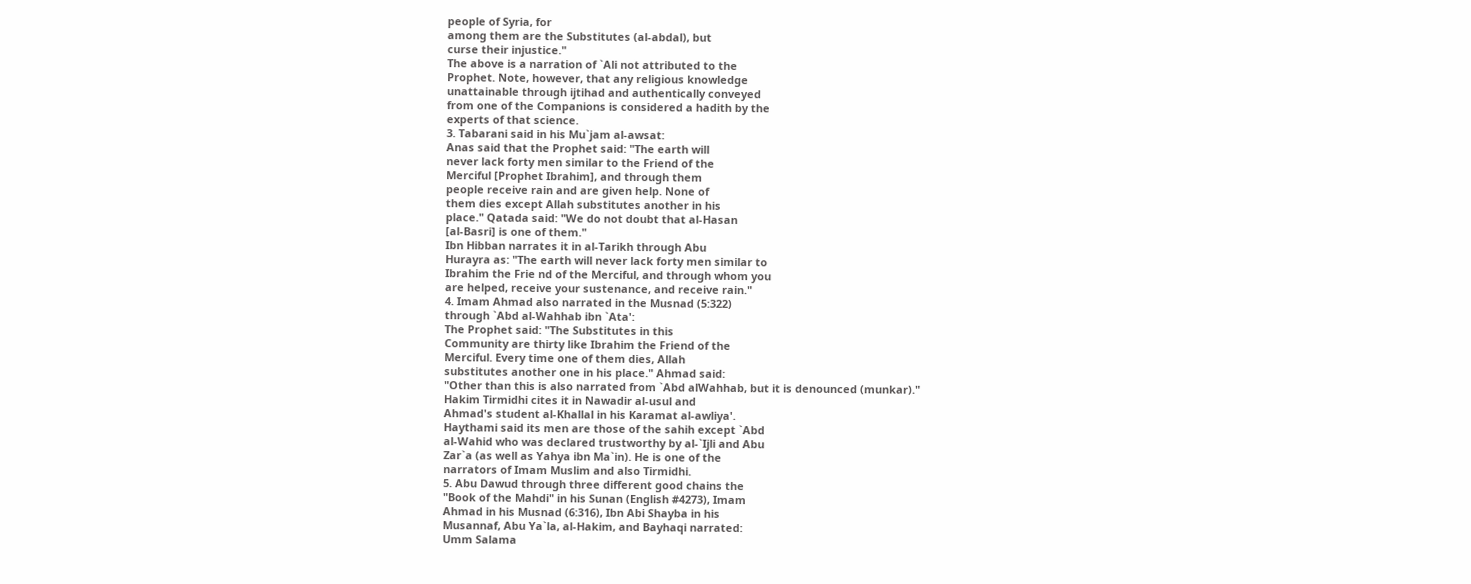people of Syria, for
among them are the Substitutes (al-abdal), but
curse their injustice."
The above is a narration of `Ali not attributed to the
Prophet. Note, however, that any religious knowledge
unattainable through ijtihad and authentically conveyed
from one of the Companions is considered a hadith by the
experts of that science.
3. Tabarani said in his Mu`jam al-awsat:
Anas said that the Prophet said: "The earth will
never lack forty men similar to the Friend of the
Merciful [Prophet Ibrahim], and through them
people receive rain and are given help. None of
them dies except Allah substitutes another in his
place." Qatada said: "We do not doubt that al-Hasan
[al-Basri] is one of them."
Ibn Hibban narrates it in al-Tarikh through Abu
Hurayra as: "The earth will never lack forty men similar to
Ibrahim the Frie nd of the Merciful, and through whom you
are helped, receive your sustenance, and receive rain."
4. Imam Ahmad also narrated in the Musnad (5:322)
through `Abd al-Wahhab ibn `Ata':
The Prophet said: "The Substitutes in this
Community are thirty like Ibrahim the Friend of the
Merciful. Every time one of them dies, Allah
substitutes another one in his place." Ahmad said:
"Other than this is also narrated from `Abd alWahhab, but it is denounced (munkar)."
Hakim Tirmidhi cites it in Nawadir al-usul and
Ahmad's student al-Khallal in his Karamat al-awliya'.
Haythami said its men are those of the sahih except `Abd
al-Wahid who was declared trustworthy by al-`Ijli and Abu
Zar`a (as well as Yahya ibn Ma`in). He is one of the
narrators of Imam Muslim and also Tirmidhi.
5. Abu Dawud through three different good chains the
"Book of the Mahdi" in his Sunan (English #4273), Imam
Ahmad in his Musnad (6:316), Ibn Abi Shayba in his
Musannaf, Abu Ya`la, al-Hakim, and Bayhaqi narrated:
Umm Salama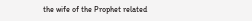the wife of the Prophet related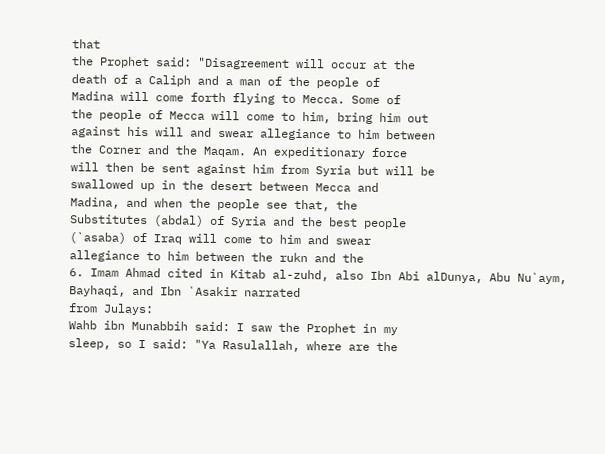that
the Prophet said: "Disagreement will occur at the
death of a Caliph and a man of the people of
Madina will come forth flying to Mecca. Some of
the people of Mecca will come to him, bring him out
against his will and swear allegiance to him between
the Corner and the Maqam. An expeditionary force
will then be sent against him from Syria but will be
swallowed up in the desert between Mecca and
Madina, and when the people see that, the
Substitutes (abdal) of Syria and the best people
(`asaba) of Iraq will come to him and swear
allegiance to him between the rukn and the
6. Imam Ahmad cited in Kitab al-zuhd, also Ibn Abi alDunya, Abu Nu`aym, Bayhaqi, and Ibn `Asakir narrated
from Julays:
Wahb ibn Munabbih said: I saw the Prophet in my
sleep, so I said: "Ya Rasulallah, where are the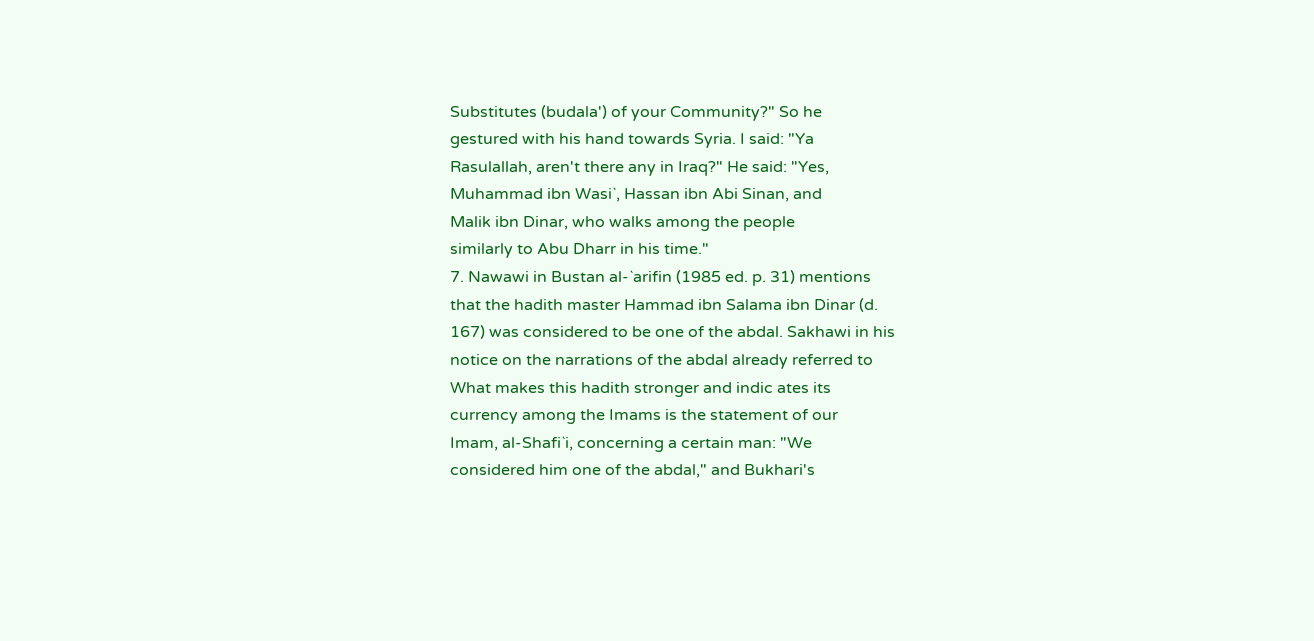Substitutes (budala') of your Community?" So he
gestured with his hand towards Syria. I said: "Ya
Rasulallah, aren't there any in Iraq?" He said: "Yes,
Muhammad ibn Wasi`, Hassan ibn Abi Sinan, and
Malik ibn Dinar, who walks among the people
similarly to Abu Dharr in his time."
7. Nawawi in Bustan al-`arifin (1985 ed. p. 31) mentions
that the hadith master Hammad ibn Salama ibn Dinar (d.
167) was considered to be one of the abdal. Sakhawi in his
notice on the narrations of the abdal already referred to
What makes this hadith stronger and indic ates its
currency among the Imams is the statement of our
Imam, al-Shafi`i, concerning a certain man: "We
considered him one of the abdal," and Bukhari's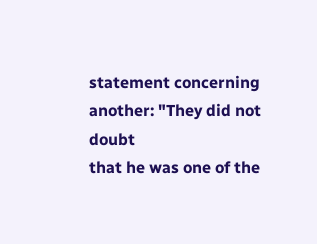statement concerning another: "They did not doubt
that he was one of the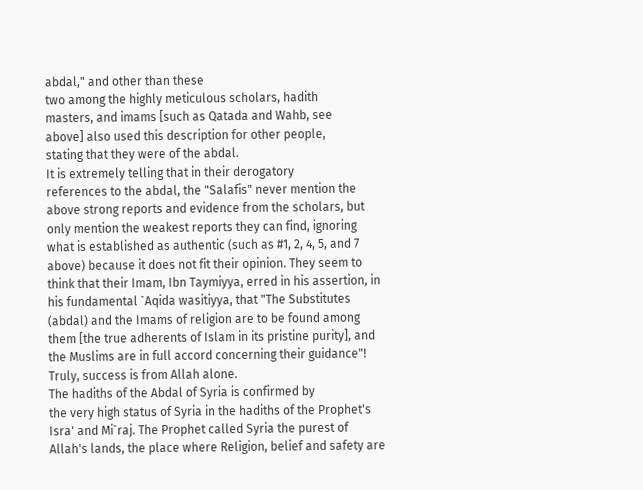abdal," and other than these
two among the highly meticulous scholars, hadith
masters, and imams [such as Qatada and Wahb, see
above] also used this description for other people,
stating that they were of the abdal.
It is extremely telling that in their derogatory
references to the abdal, the "Salafis" never mention the
above strong reports and evidence from the scholars, but
only mention the weakest reports they can find, ignoring
what is established as authentic (such as #1, 2, 4, 5, and 7
above) because it does not fit their opinion. They seem to
think that their Imam, Ibn Taymiyya, erred in his assertion, in
his fundamental `Aqida wasitiyya, that "The Substitutes
(abdal) and the Imams of religion are to be found among
them [the true adherents of Islam in its pristine purity], and
the Muslims are in full accord concerning their guidance"!
Truly, success is from Allah alone.
The hadiths of the Abdal of Syria is confirmed by
the very high status of Syria in the hadiths of the Prophet's
Isra' and Mi`raj. The Prophet called Syria the purest of
Allah's lands, the place where Religion, belief and safety are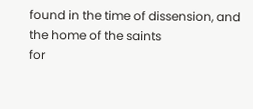found in the time of dissension, and the home of the saints
for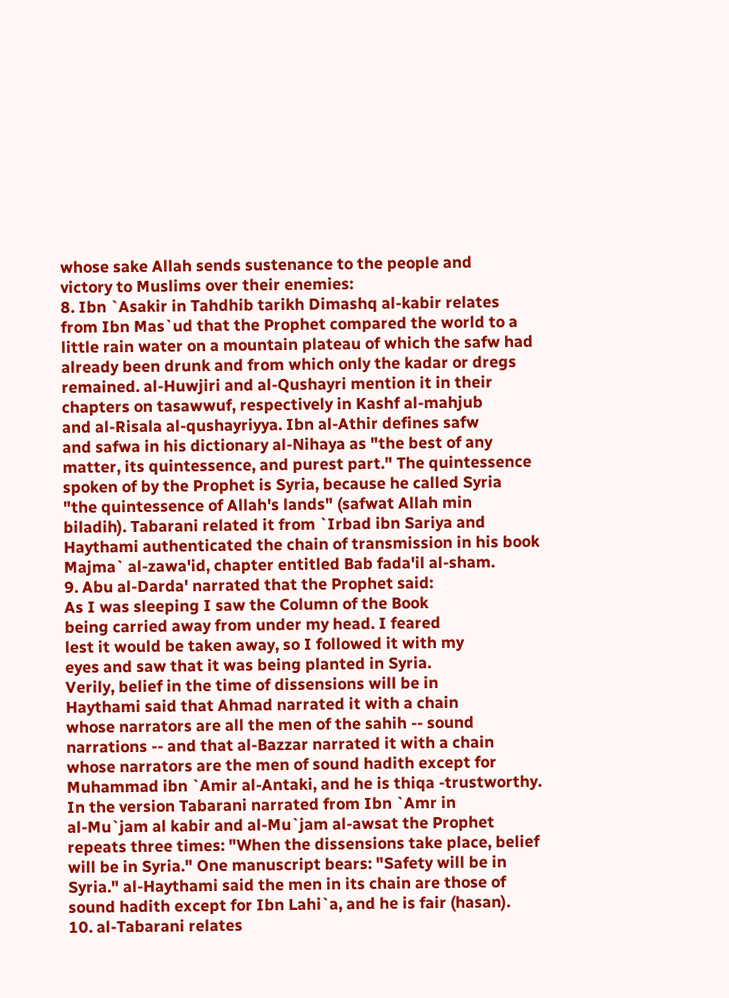whose sake Allah sends sustenance to the people and
victory to Muslims over their enemies:
8. Ibn `Asakir in Tahdhib tarikh Dimashq al-kabir relates
from Ibn Mas`ud that the Prophet compared the world to a
little rain water on a mountain plateau of which the safw had
already been drunk and from which only the kadar or dregs
remained. al-Huwjiri and al-Qushayri mention it in their
chapters on tasawwuf, respectively in Kashf al-mahjub
and al-Risala al-qushayriyya. Ibn al-Athir defines safw
and safwa in his dictionary al-Nihaya as "the best of any
matter, its quintessence, and purest part." The quintessence
spoken of by the Prophet is Syria, because he called Syria
"the quintessence of Allah's lands" (safwat Allah min
biladih). Tabarani related it from `Irbad ibn Sariya and
Haythami authenticated the chain of transmission in his book
Majma` al-zawa'id, chapter entitled Bab fada'il al-sham.
9. Abu al-Darda' narrated that the Prophet said:
As I was sleeping I saw the Column of the Book
being carried away from under my head. I feared
lest it would be taken away, so I followed it with my
eyes and saw that it was being planted in Syria.
Verily, belief in the time of dissensions will be in
Haythami said that Ahmad narrated it with a chain
whose narrators are all the men of the sahih -- sound
narrations -- and that al-Bazzar narrated it with a chain
whose narrators are the men of sound hadith except for
Muhammad ibn `Amir al-Antaki, and he is thiqa -trustworthy.
In the version Tabarani narrated from Ibn `Amr in
al-Mu`jam al kabir and al-Mu`jam al-awsat the Prophet
repeats three times: "When the dissensions take place, belief
will be in Syria." One manuscript bears: "Safety will be in
Syria." al-Haythami said the men in its chain are those of
sound hadith except for Ibn Lahi`a, and he is fair (hasan).
10. al-Tabarani relates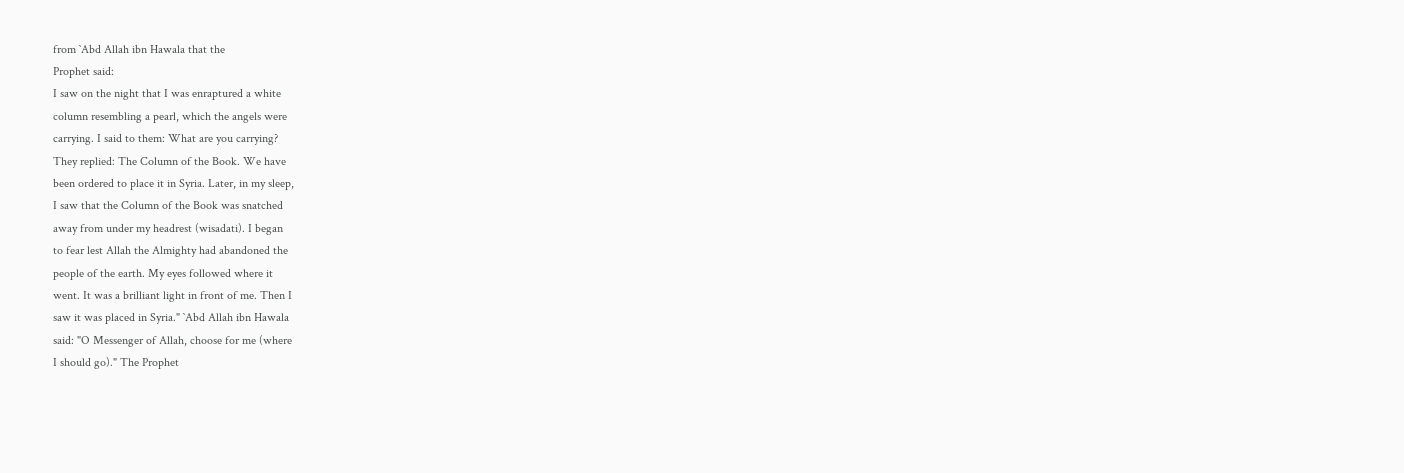from `Abd Allah ibn Hawala that the
Prophet said:
I saw on the night that I was enraptured a white
column resembling a pearl, which the angels were
carrying. I said to them: What are you carrying?
They replied: The Column of the Book. We have
been ordered to place it in Syria. Later, in my sleep,
I saw that the Column of the Book was snatched
away from under my headrest (wisadati). I began
to fear lest Allah the Almighty had abandoned the
people of the earth. My eyes followed where it
went. It was a brilliant light in front of me. Then I
saw it was placed in Syria." `Abd Allah ibn Hawala
said: "O Messenger of Allah, choose for me (where
I should go)." The Prophet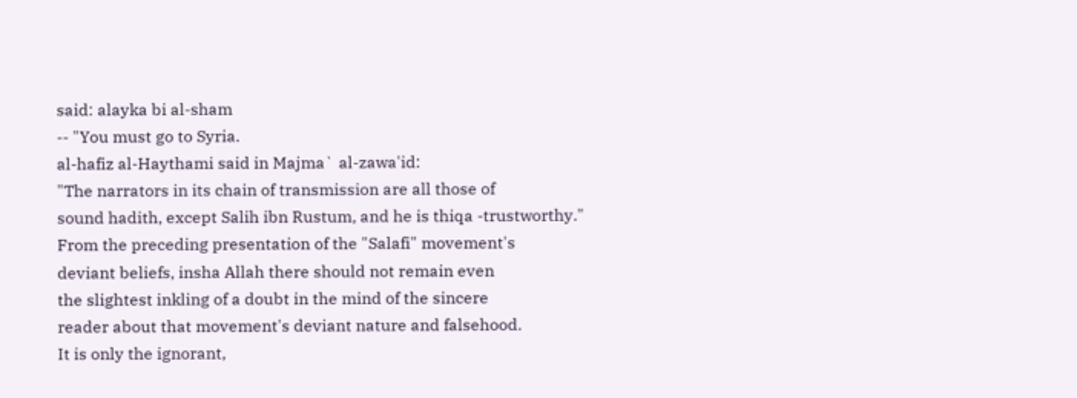said: alayka bi al-sham
-- "You must go to Syria.
al-hafiz al-Haythami said in Majma` al-zawa'id:
"The narrators in its chain of transmission are all those of
sound hadith, except Salih ibn Rustum, and he is thiqa -trustworthy."
From the preceding presentation of the "Salafi" movement's
deviant beliefs, insha Allah there should not remain even
the slightest inkling of a doubt in the mind of the sincere
reader about that movement's deviant nature and falsehood.
It is only the ignorant,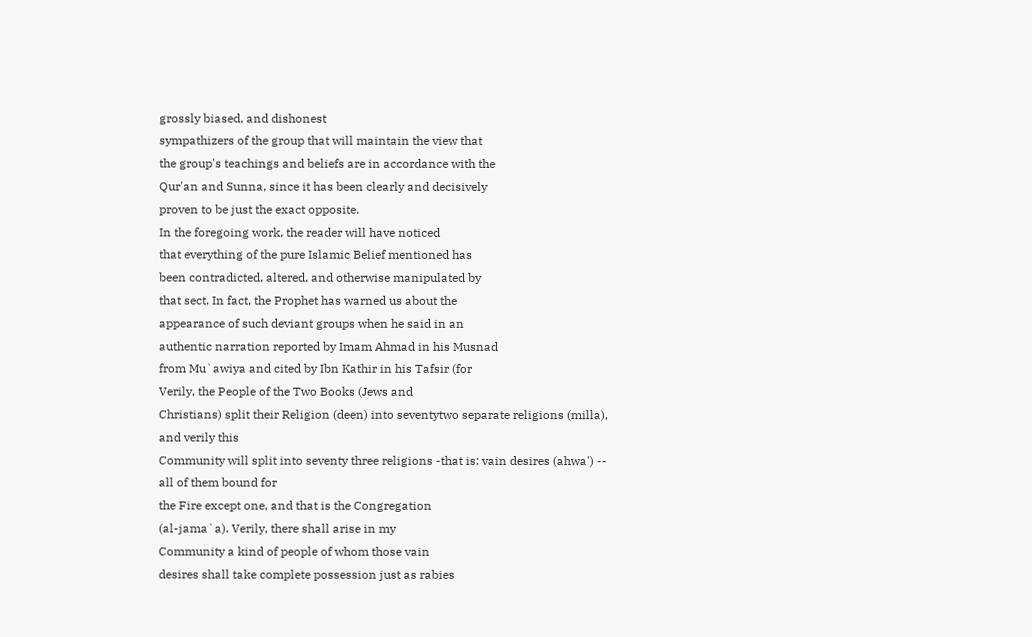grossly biased, and dishonest
sympathizers of the group that will maintain the view that
the group's teachings and beliefs are in accordance with the
Qur'an and Sunna, since it has been clearly and decisively
proven to be just the exact opposite.
In the foregoing work, the reader will have noticed
that everything of the pure Islamic Belief mentioned has
been contradicted, altered, and otherwise manipulated by
that sect. In fact, the Prophet has warned us about the
appearance of such deviant groups when he said in an
authentic narration reported by Imam Ahmad in his Musnad
from Mu`awiya and cited by Ibn Kathir in his Tafsir (for
Verily, the People of the Two Books (Jews and
Christians) split their Religion (deen) into seventytwo separate religions (milla), and verily this
Community will split into seventy three religions -that is: vain desires (ahwa') -- all of them bound for
the Fire except one, and that is the Congregation
(al-jama`a). Verily, there shall arise in my
Community a kind of people of whom those vain
desires shall take complete possession just as rabies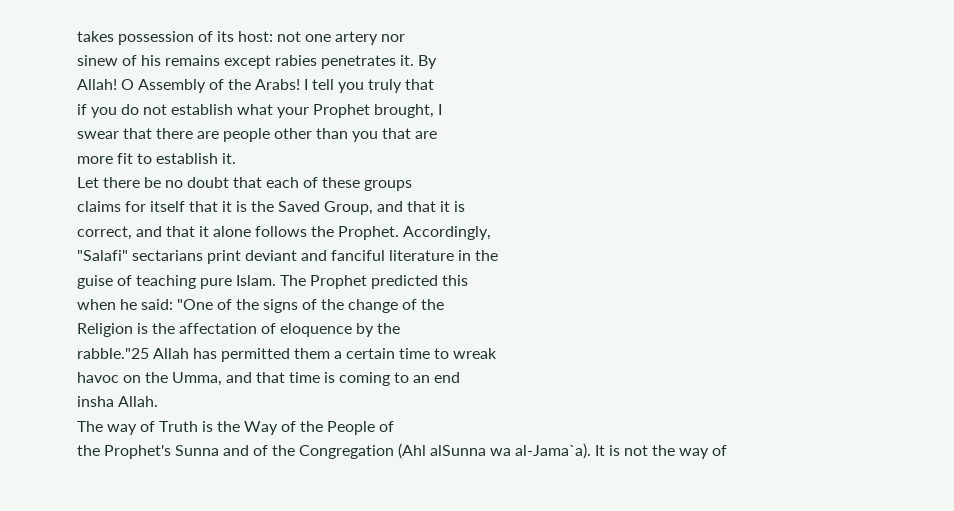takes possession of its host: not one artery nor
sinew of his remains except rabies penetrates it. By
Allah! O Assembly of the Arabs! I tell you truly that
if you do not establish what your Prophet brought, I
swear that there are people other than you that are
more fit to establish it.
Let there be no doubt that each of these groups
claims for itself that it is the Saved Group, and that it is
correct, and that it alone follows the Prophet. Accordingly,
"Salafi" sectarians print deviant and fanciful literature in the
guise of teaching pure Islam. The Prophet predicted this
when he said: "One of the signs of the change of the
Religion is the affectation of eloquence by the
rabble."25 Allah has permitted them a certain time to wreak
havoc on the Umma, and that time is coming to an end
insha Allah.
The way of Truth is the Way of the People of
the Prophet's Sunna and of the Congregation (Ahl alSunna wa al-Jama`a). It is not the way of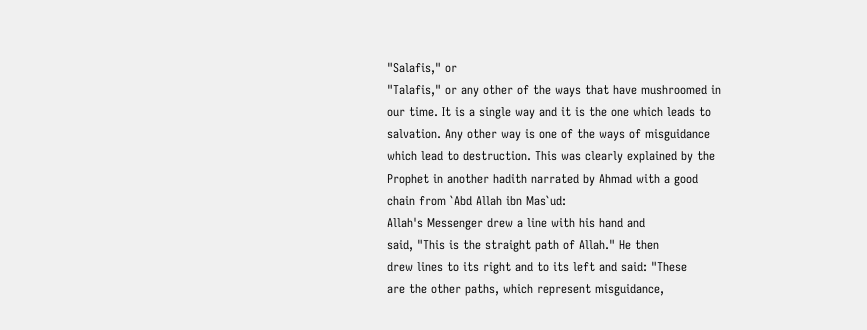"Salafis," or
"Talafis," or any other of the ways that have mushroomed in
our time. It is a single way and it is the one which leads to
salvation. Any other way is one of the ways of misguidance
which lead to destruction. This was clearly explained by the
Prophet in another hadith narrated by Ahmad with a good
chain from `Abd Allah ibn Mas`ud:
Allah's Messenger drew a line with his hand and
said, "This is the straight path of Allah." He then
drew lines to its right and to its left and said: "These
are the other paths, which represent misguidance,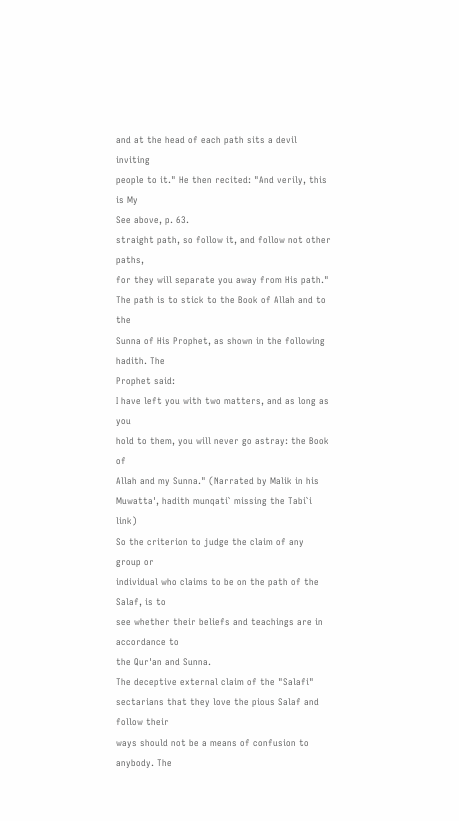and at the head of each path sits a devil inviting
people to it." He then recited: "And verily, this is My
See above, p. 63.
straight path, so follow it, and follow not other paths,
for they will separate you away from His path."
The path is to stick to the Book of Allah and to the
Sunna of His Prophet, as shown in the following hadith. The
Prophet said:
I have left you with two matters, and as long as you
hold to them, you will never go astray: the Book of
Allah and my Sunna." (Narrated by Malik in his
Muwatta', hadith munqati` missing the Tabi`i link)
So the criterion to judge the claim of any group or
individual who claims to be on the path of the Salaf, is to
see whether their beliefs and teachings are in accordance to
the Qur'an and Sunna.
The deceptive external claim of the "Salafi"
sectarians that they love the pious Salaf and follow their
ways should not be a means of confusion to anybody. The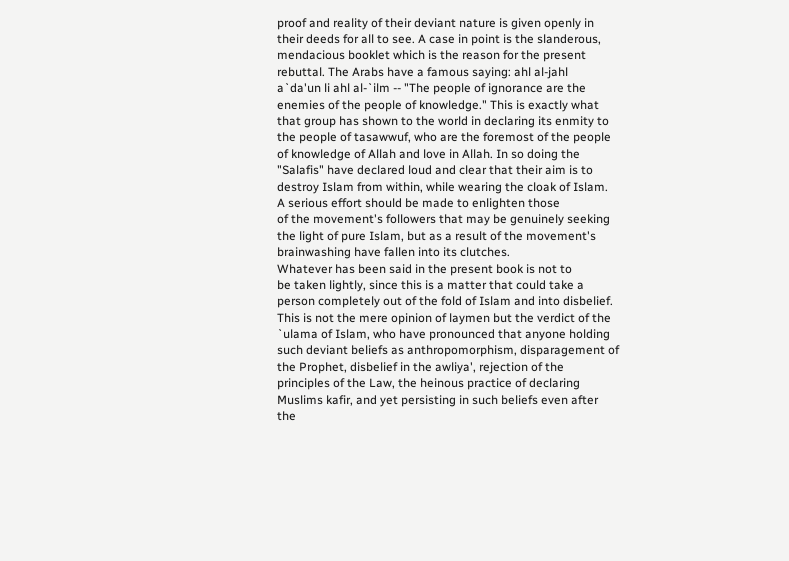proof and reality of their deviant nature is given openly in
their deeds for all to see. A case in point is the slanderous,
mendacious booklet which is the reason for the present
rebuttal. The Arabs have a famous saying: ahl al-jahl
a`da'un li ahl al-`ilm -- "The people of ignorance are the
enemies of the people of knowledge." This is exactly what
that group has shown to the world in declaring its enmity to
the people of tasawwuf, who are the foremost of the people
of knowledge of Allah and love in Allah. In so doing the
"Salafis" have declared loud and clear that their aim is to
destroy Islam from within, while wearing the cloak of Islam.
A serious effort should be made to enlighten those
of the movement's followers that may be genuinely seeking
the light of pure Islam, but as a result of the movement's
brainwashing have fallen into its clutches.
Whatever has been said in the present book is not to
be taken lightly, since this is a matter that could take a
person completely out of the fold of Islam and into disbelief.
This is not the mere opinion of laymen but the verdict of the
`ulama of Islam, who have pronounced that anyone holding
such deviant beliefs as anthropomorphism, disparagement of
the Prophet, disbelief in the awliya', rejection of the
principles of the Law, the heinous practice of declaring
Muslims kafir, and yet persisting in such beliefs even after
the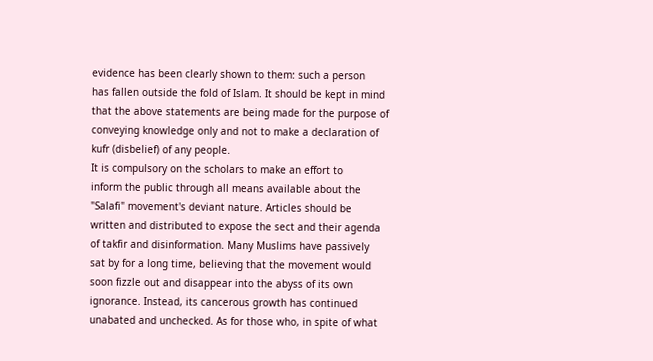evidence has been clearly shown to them: such a person
has fallen outside the fold of Islam. It should be kept in mind
that the above statements are being made for the purpose of
conveying knowledge only and not to make a declaration of
kufr (disbelief) of any people.
It is compulsory on the scholars to make an effort to
inform the public through all means available about the
"Salafi" movement's deviant nature. Articles should be
written and distributed to expose the sect and their agenda
of takfir and disinformation. Many Muslims have passively
sat by for a long time, believing that the movement would
soon fizzle out and disappear into the abyss of its own
ignorance. Instead, its cancerous growth has continued
unabated and unchecked. As for those who, in spite of what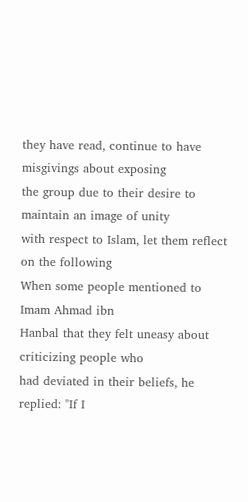they have read, continue to have misgivings about exposing
the group due to their desire to maintain an image of unity
with respect to Islam, let them reflect on the following
When some people mentioned to Imam Ahmad ibn
Hanbal that they felt uneasy about criticizing people who
had deviated in their beliefs, he replied: "If I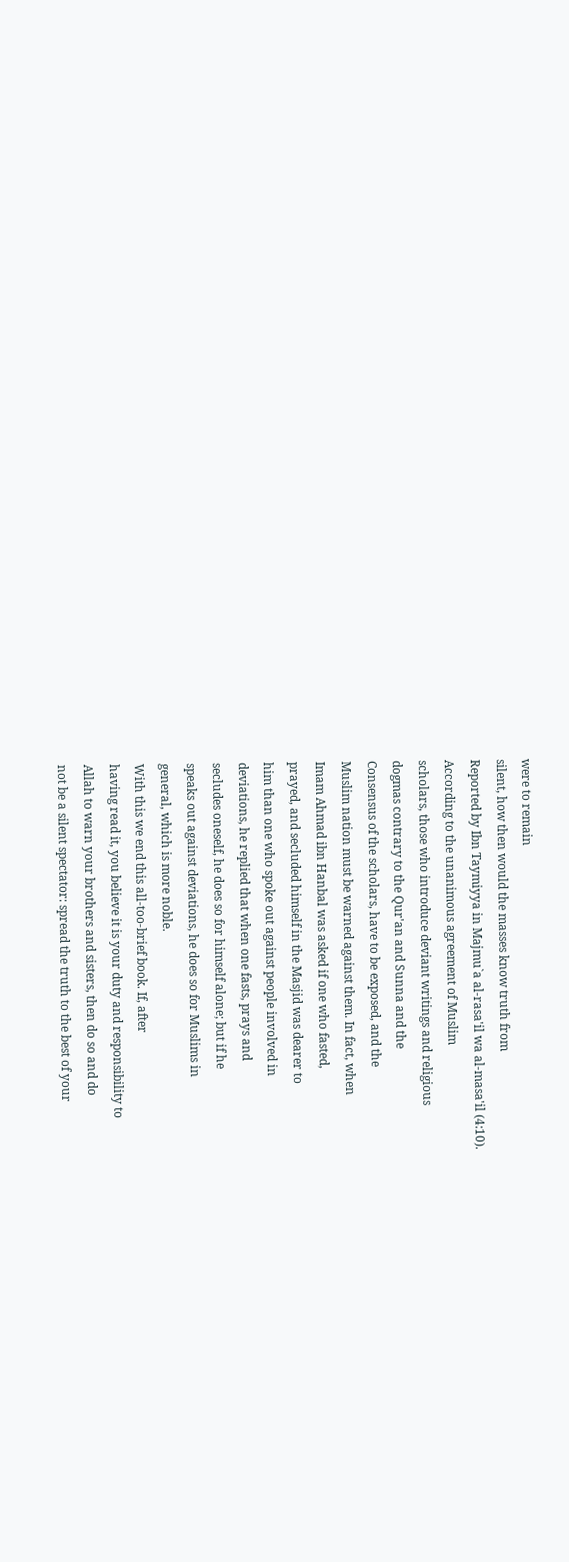were to remain
silent, how then would the masses know truth from
Reported by Ibn Taymiyya in Majmu`a al-rasa'il wa al-masa'il (4:10).
According to the unanimous agreement of Muslim
scholars, those who introduce deviant writings and religious
dogmas contrary to the Qur'an and Sunna and the
Consensus of the scholars, have to be exposed, and the
Muslim nation must be warned against them. In fact, when
Imam Ahmad ibn Hanbal was asked if one who fasted,
prayed, and secluded himself in the Masjid was dearer to
him than one who spoke out against people involved in
deviations, he replied that when one fasts, prays and
secludes oneself, he does so for himself alone; but if he
speaks out against deviations, he does so for Muslims in
general, which is more noble.
With this we end this all-too-brief book. If, after
having read it, you believe it is your duty and responsibility to
Allah to warn your brothers and sisters, then do so and do
not be a silent spectator: spread the truth to the best of your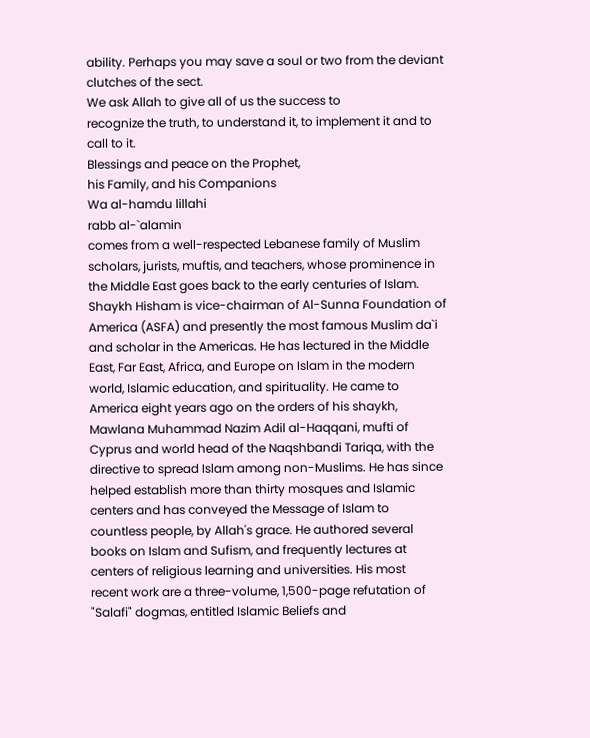ability. Perhaps you may save a soul or two from the deviant
clutches of the sect.
We ask Allah to give all of us the success to
recognize the truth, to understand it, to implement it and to
call to it.
Blessings and peace on the Prophet,
his Family, and his Companions
Wa al-hamdu lillahi
rabb al-`alamin
comes from a well-respected Lebanese family of Muslim
scholars, jurists, muftis, and teachers, whose prominence in
the Middle East goes back to the early centuries of Islam.
Shaykh Hisham is vice-chairman of Al-Sunna Foundation of
America (ASFA) and presently the most famous Muslim da`i
and scholar in the Americas. He has lectured in the Middle
East, Far East, Africa, and Europe on Islam in the modern
world, Islamic education, and spirituality. He came to
America eight years ago on the orders of his shaykh,
Mawlana Muhammad Nazim Adil al-Haqqani, mufti of
Cyprus and world head of the Naqshbandi Tariqa, with the
directive to spread Islam among non-Muslims. He has since
helped establish more than thirty mosques and Islamic
centers and has conveyed the Message of Islam to
countless people, by Allah's grace. He authored several
books on Islam and Sufism, and frequently lectures at
centers of religious learning and universities. His most
recent work are a three-volume, 1,500-page refutation of
"Salafi" dogmas, entitled Islamic Beliefs and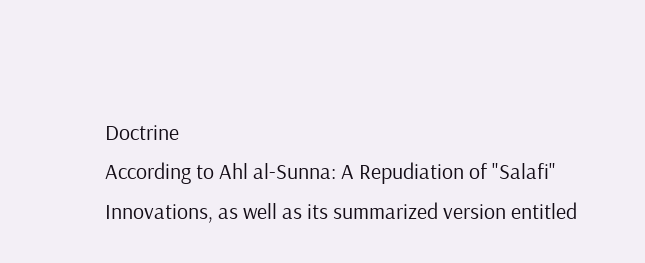Doctrine
According to Ahl al-Sunna: A Repudiation of "Salafi"
Innovations, as well as its summarized version entitled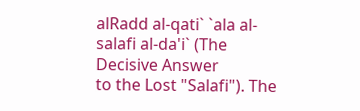alRadd al-qati` `ala al-salafi al-da'i` (The Decisive Answer
to the Lost "Salafi"). The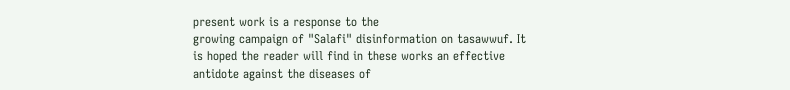present work is a response to the
growing campaign of "Salafi" disinformation on tasawwuf. It
is hoped the reader will find in these works an effective
antidote against the diseases of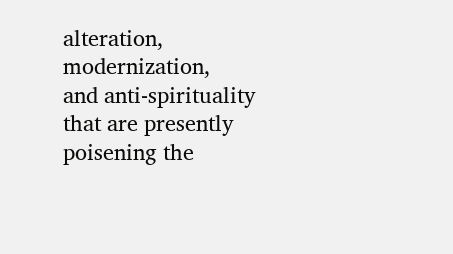alteration, modernization,
and anti-spirituality that are presently poisening the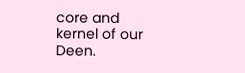core and
kernel of our Deen.